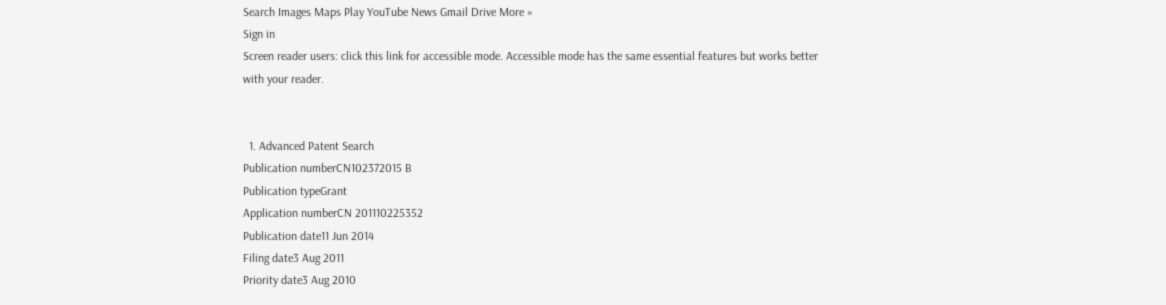Search Images Maps Play YouTube News Gmail Drive More »
Sign in
Screen reader users: click this link for accessible mode. Accessible mode has the same essential features but works better with your reader.


  1. Advanced Patent Search
Publication numberCN102372015 B
Publication typeGrant
Application numberCN 201110225352
Publication date11 Jun 2014
Filing date3 Aug 2011
Priority date3 Aug 2010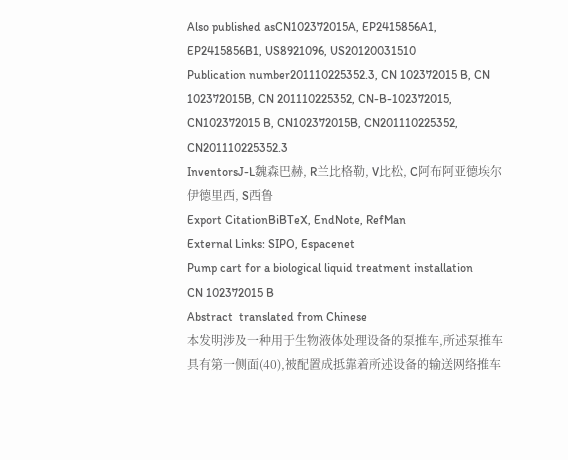Also published asCN102372015A, EP2415856A1, EP2415856B1, US8921096, US20120031510
Publication number201110225352.3, CN 102372015 B, CN 102372015B, CN 201110225352, CN-B-102372015, CN102372015 B, CN102372015B, CN201110225352, CN201110225352.3
InventorsJ-L魏森巴赫, R兰比格勒, V比松, C阿布阿亚德埃尔伊德里西, S西鲁
Export CitationBiBTeX, EndNote, RefMan
External Links: SIPO, Espacenet
Pump cart for a biological liquid treatment installation
CN 102372015 B
Abstract  translated from Chinese
本发明涉及一种用于生物液体处理设备的泵推车,所述泵推车具有第一侧面(40),被配置成抵靠着所述设备的输送网络推车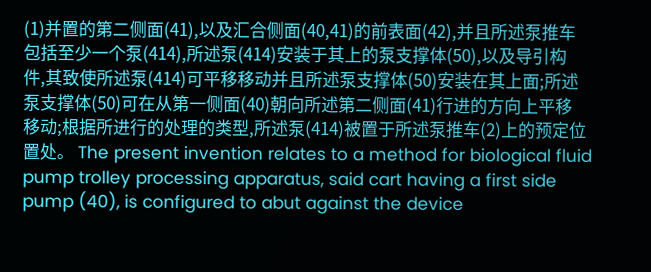(1)并置的第二侧面(41),以及汇合侧面(40,41)的前表面(42),并且所述泵推车包括至少一个泵(414),所述泵(414)安装于其上的泵支撑体(50),以及导引构件,其致使所述泵(414)可平移移动并且所述泵支撑体(50)安装在其上面;所述泵支撑体(50)可在从第一侧面(40)朝向所述第二侧面(41)行进的方向上平移移动;根据所进行的处理的类型,所述泵(414)被置于所述泵推车(2)上的预定位置处。 The present invention relates to a method for biological fluid pump trolley processing apparatus, said cart having a first side pump (40), is configured to abut against the device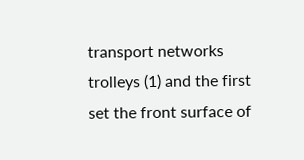transport networks trolleys (1) and the first set the front surface of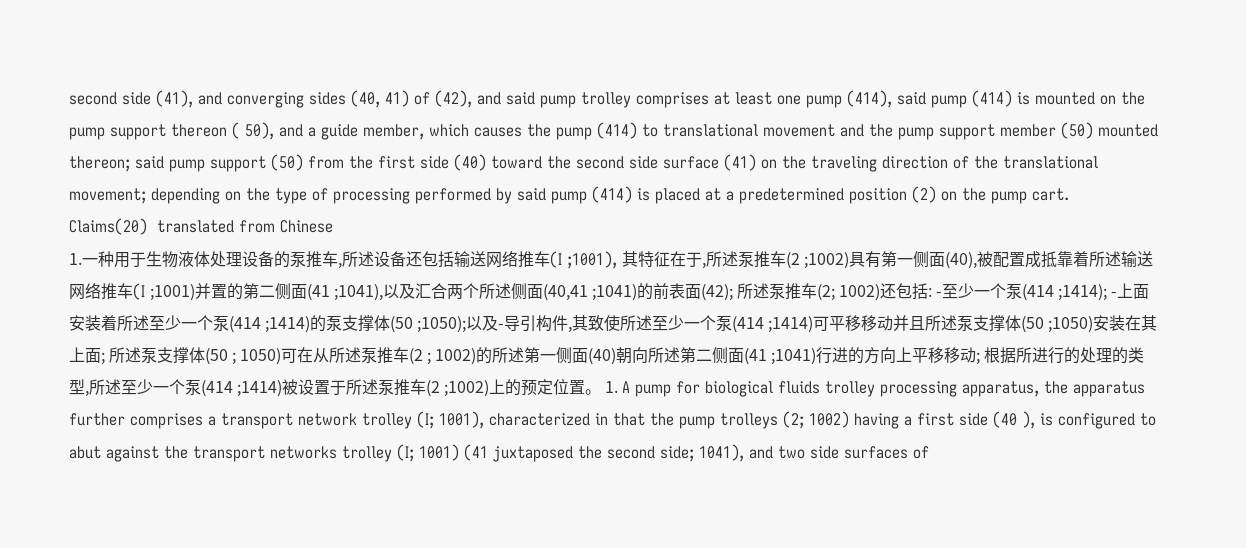second side (41), and converging sides (40, 41) of (42), and said pump trolley comprises at least one pump (414), said pump (414) is mounted on the pump support thereon ( 50), and a guide member, which causes the pump (414) to translational movement and the pump support member (50) mounted thereon; said pump support (50) from the first side (40) toward the second side surface (41) on the traveling direction of the translational movement; depending on the type of processing performed by said pump (414) is placed at a predetermined position (2) on the pump cart.
Claims(20)  translated from Chinese
1.一种用于生物液体处理设备的泵推车,所述设备还包括输送网络推车(I ;1001), 其特征在于,所述泵推车(2 ;1002)具有第一侧面(40),被配置成抵靠着所述输送网络推车(I ;1001)并置的第二侧面(41 ;1041),以及汇合两个所述侧面(40,41 ;1041)的前表面(42); 所述泵推车(2; 1002)还包括: -至少一个泵(414 ;1414); -上面安装着所述至少一个泵(414 ;1414)的泵支撑体(50 ;1050);以及-导引构件,其致使所述至少一个泵(414 ;1414)可平移移动并且所述泵支撑体(50 ;1050)安装在其上面; 所述泵支撑体(50 ; 1050)可在从所述泵推车(2 ; 1002)的所述第一侧面(40)朝向所述第二侧面(41 ;1041)行进的方向上平移移动; 根据所进行的处理的类型,所述至少一个泵(414 ;1414)被设置于所述泵推车(2 ;1002)上的预定位置。 1. A pump for biological fluids trolley processing apparatus, the apparatus further comprises a transport network trolley (I; 1001), characterized in that the pump trolleys (2; 1002) having a first side (40 ), is configured to abut against the transport networks trolley (I; 1001) (41 juxtaposed the second side; 1041), and two side surfaces of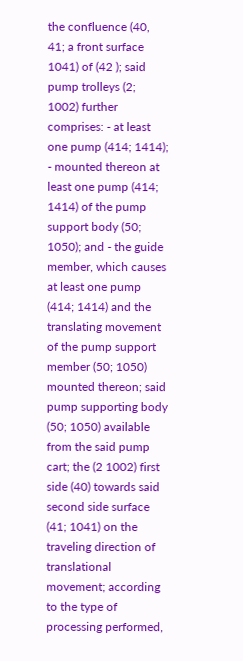the confluence (40, 41; a front surface 1041) of (42 ); said pump trolleys (2; 1002) further comprises: - at least one pump (414; 1414); - mounted thereon at least one pump (414; 1414) of the pump support body (50; 1050); and - the guide member, which causes at least one pump (414; 1414) and the translating movement of the pump support member (50; 1050) mounted thereon; said pump supporting body (50; 1050) available from the said pump cart; the (2 1002) first side (40) towards said second side surface (41; 1041) on the traveling direction of translational movement; according to the type of processing performed,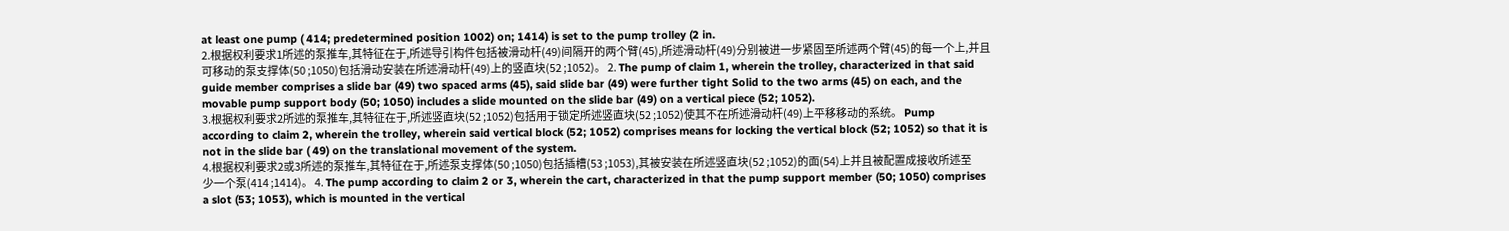at least one pump ( 414; predetermined position 1002) on; 1414) is set to the pump trolley (2 in.
2.根据权利要求1所述的泵推车,其特征在于,所述导引构件包括被滑动杆(49)间隔开的两个臂(45),所述滑动杆(49)分别被进一步紧固至所述两个臂(45)的每一个上,并且可移动的泵支撑体(50 ;1050)包括滑动安装在所述滑动杆(49)上的竖直块(52 ;1052)。 2. The pump of claim 1, wherein the trolley, characterized in that said guide member comprises a slide bar (49) two spaced arms (45), said slide bar (49) were further tight Solid to the two arms (45) on each, and the movable pump support body (50; 1050) includes a slide mounted on the slide bar (49) on a vertical piece (52; 1052).
3.根据权利要求2所述的泵推车,其特征在于,所述竖直块(52 ;1052)包括用于锁定所述竖直块(52 ;1052)使其不在所述滑动杆(49)上平移移动的系统。 Pump according to claim 2, wherein the trolley, wherein said vertical block (52; 1052) comprises means for locking the vertical block (52; 1052) so that it is not in the slide bar ( 49) on the translational movement of the system.
4.根据权利要求2或3所述的泵推车,其特征在于,所述泵支撑体(50 ;1050)包括插槽(53 ;1053),其被安装在所述竖直块(52 ;1052)的面(54)上并且被配置成接收所述至少一个泵(414 ;1414)。 4. The pump according to claim 2 or 3, wherein the cart, characterized in that the pump support member (50; 1050) comprises a slot (53; 1053), which is mounted in the vertical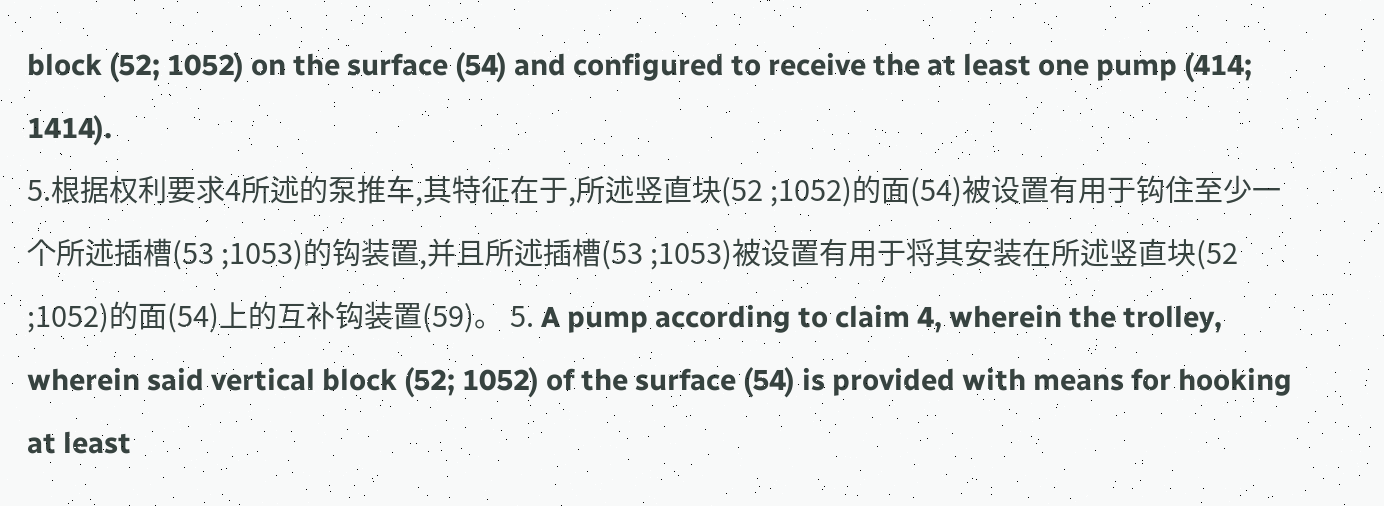block (52; 1052) on the surface (54) and configured to receive the at least one pump (414; 1414).
5.根据权利要求4所述的泵推车,其特征在于,所述竖直块(52 ;1052)的面(54)被设置有用于钩住至少一个所述插槽(53 ;1053)的钩装置,并且所述插槽(53 ;1053)被设置有用于将其安装在所述竖直块(52 ;1052)的面(54)上的互补钩装置(59)。 5. A pump according to claim 4, wherein the trolley, wherein said vertical block (52; 1052) of the surface (54) is provided with means for hooking at least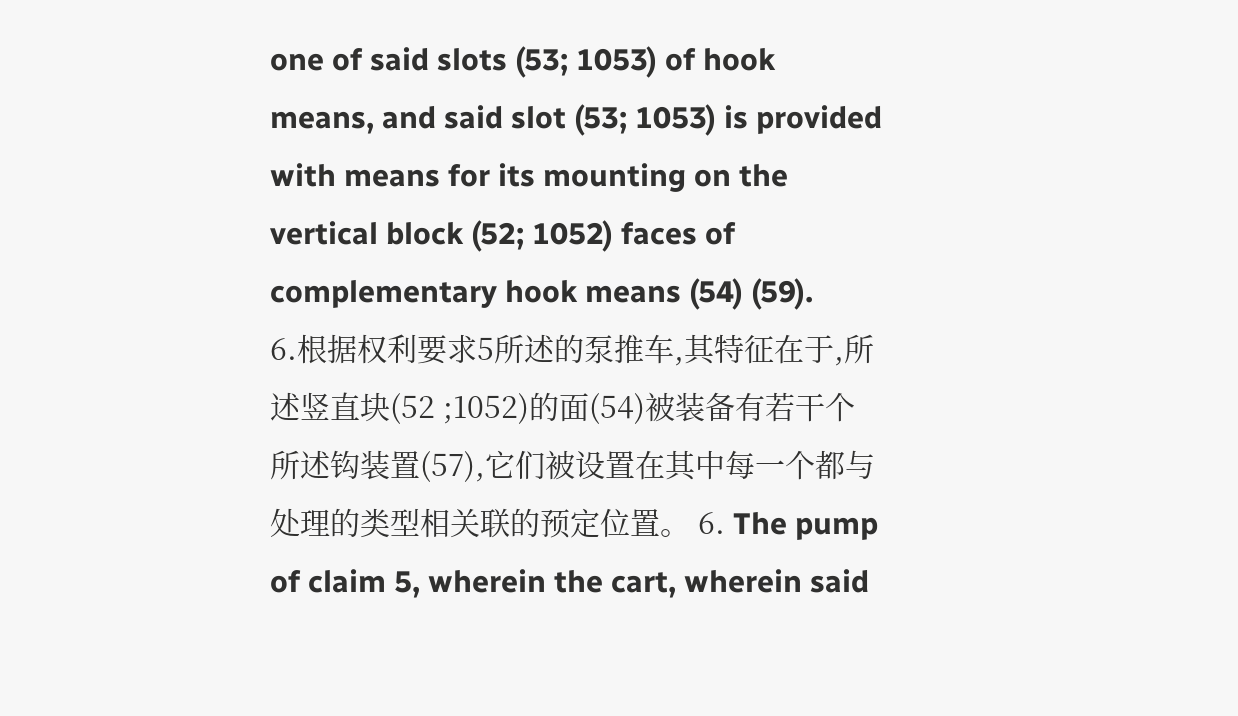one of said slots (53; 1053) of hook means, and said slot (53; 1053) is provided with means for its mounting on the vertical block (52; 1052) faces of complementary hook means (54) (59).
6.根据权利要求5所述的泵推车,其特征在于,所述竖直块(52 ;1052)的面(54)被装备有若干个所述钩装置(57),它们被设置在其中每一个都与处理的类型相关联的预定位置。 6. The pump of claim 5, wherein the cart, wherein said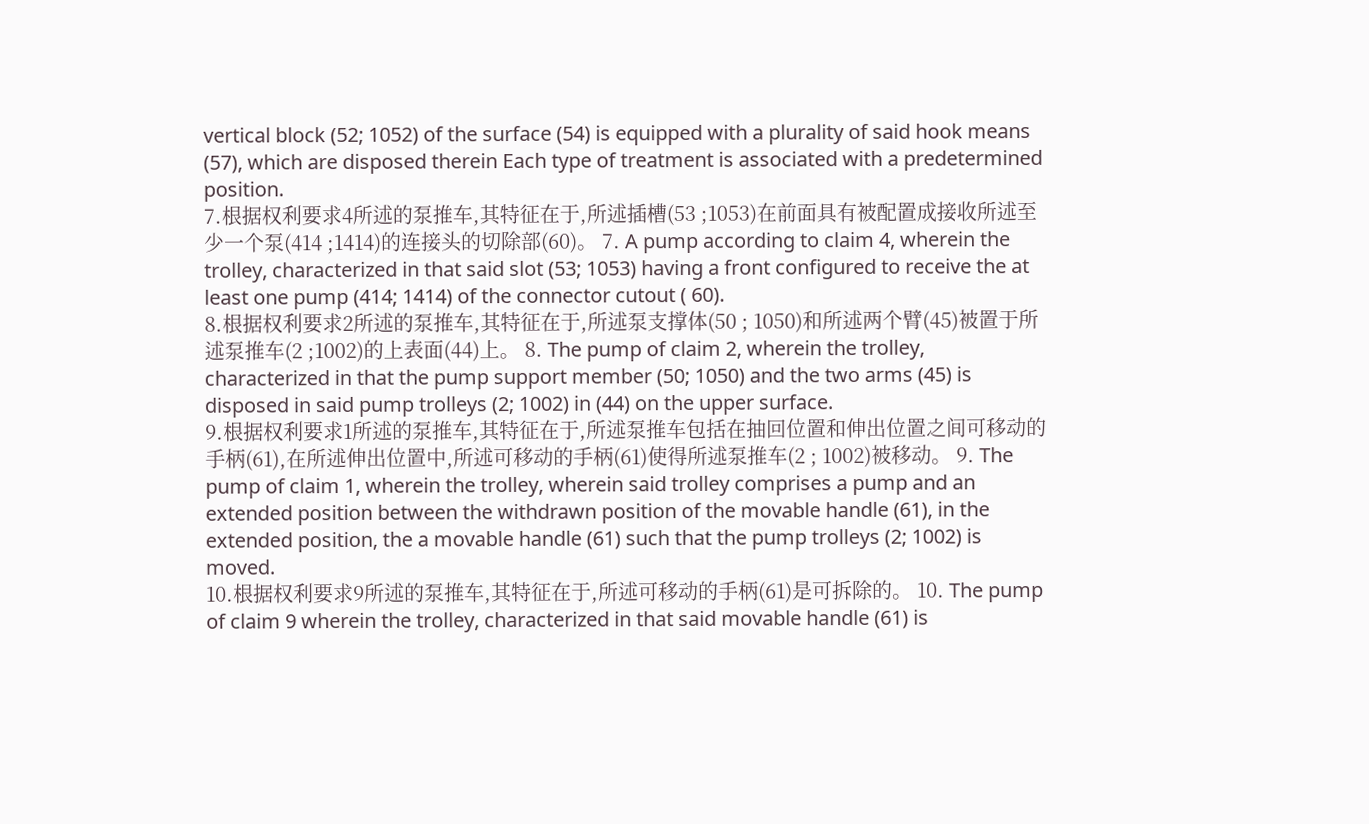vertical block (52; 1052) of the surface (54) is equipped with a plurality of said hook means (57), which are disposed therein Each type of treatment is associated with a predetermined position.
7.根据权利要求4所述的泵推车,其特征在于,所述插槽(53 ;1053)在前面具有被配置成接收所述至少一个泵(414 ;1414)的连接头的切除部(60)。 7. A pump according to claim 4, wherein the trolley, characterized in that said slot (53; 1053) having a front configured to receive the at least one pump (414; 1414) of the connector cutout ( 60).
8.根据权利要求2所述的泵推车,其特征在于,所述泵支撑体(50 ; 1050)和所述两个臂(45)被置于所述泵推车(2 ;1002)的上表面(44)上。 8. The pump of claim 2, wherein the trolley, characterized in that the pump support member (50; 1050) and the two arms (45) is disposed in said pump trolleys (2; 1002) in (44) on the upper surface.
9.根据权利要求1所述的泵推车,其特征在于,所述泵推车包括在抽回位置和伸出位置之间可移动的手柄(61),在所述伸出位置中,所述可移动的手柄(61)使得所述泵推车(2 ; 1002)被移动。 9. The pump of claim 1, wherein the trolley, wherein said trolley comprises a pump and an extended position between the withdrawn position of the movable handle (61), in the extended position, the a movable handle (61) such that the pump trolleys (2; 1002) is moved.
10.根据权利要求9所述的泵推车,其特征在于,所述可移动的手柄(61)是可拆除的。 10. The pump of claim 9 wherein the trolley, characterized in that said movable handle (61) is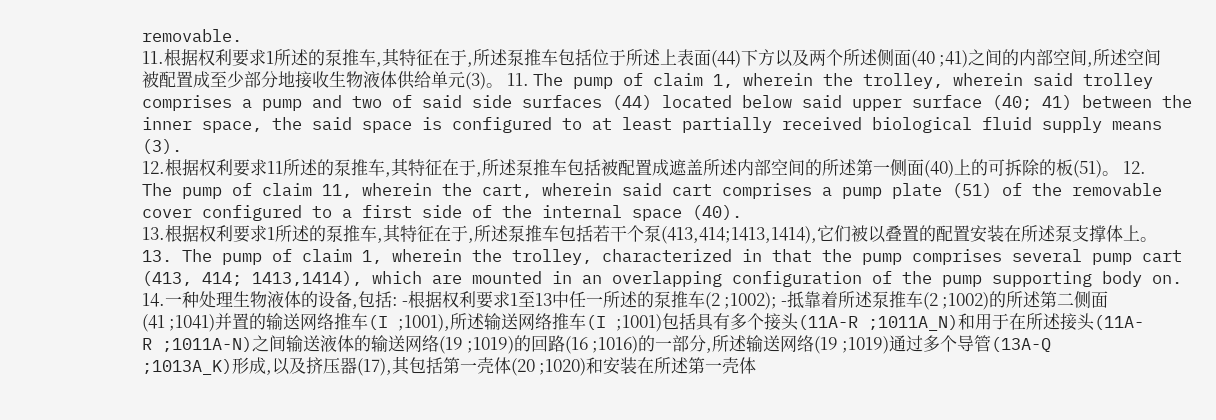removable.
11.根据权利要求1所述的泵推车,其特征在于,所述泵推车包括位于所述上表面(44)下方以及两个所述侧面(40 ;41)之间的内部空间,所述空间被配置成至少部分地接收生物液体供给单元(3)。 11. The pump of claim 1, wherein the trolley, wherein said trolley comprises a pump and two of said side surfaces (44) located below said upper surface (40; 41) between the inner space, the said space is configured to at least partially received biological fluid supply means (3).
12.根据权利要求11所述的泵推车,其特征在于,所述泵推车包括被配置成遮盖所述内部空间的所述第一侧面(40)上的可拆除的板(51)。 12. The pump of claim 11, wherein the cart, wherein said cart comprises a pump plate (51) of the removable cover configured to a first side of the internal space (40).
13.根据权利要求1所述的泵推车,其特征在于,所述泵推车包括若干个泵(413,414;1413,1414),它们被以叠置的配置安装在所述泵支撑体上。 13. The pump of claim 1, wherein the trolley, characterized in that the pump comprises several pump cart (413, 414; 1413,1414), which are mounted in an overlapping configuration of the pump supporting body on.
14.一种处理生物液体的设备,包括: -根据权利要求1至13中任一所述的泵推车(2 ;1002); -抵靠着所述泵推车(2 ;1002)的所述第二侧面(41 ;1041)并置的输送网络推车(I ;1001),所述输送网络推车(I ;1001)包括具有多个接头(11A-R ;1011A_N)和用于在所述接头(11A-R ;1011A-N)之间输送液体的输送网络(19 ;1019)的回路(16 ;1016)的一部分,所述输送网络(19 ;1019)通过多个导管(13A-Q ;1013A_K)形成,以及挤压器(17),其包括第一壳体(20 ;1020)和安装在所述第一壳体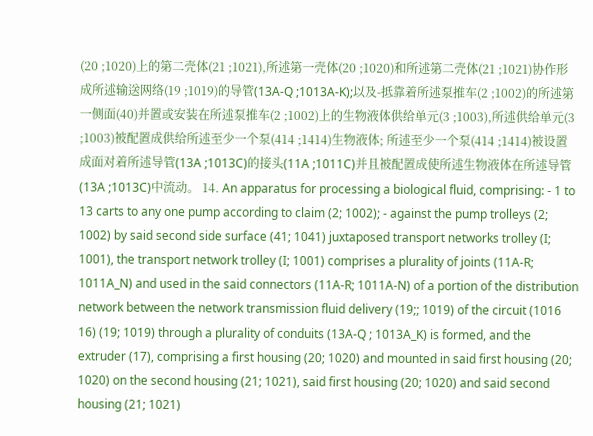(20 ;1020)上的第二壳体(21 ;1021),所述第一壳体(20 ;1020)和所述第二壳体(21 ;1021)协作形成所述输送网络(19 ;1019)的导管(13A-Q ;1013A-K);以及-抵靠着所述泵推车(2 ;1002)的所述第一侧面(40)并置或安装在所述泵推车(2 ;1002)上的生物液体供给单元(3 ;1003),所述供给单元(3 ;1003)被配置成供给所述至少一个泵(414 ;1414)生物液体; 所述至少一个泵(414 ;1414)被设置成面对着所述导管(13A ;1013C)的接头(11A ;1011C)并且被配置成使所述生物液体在所述导管(13A ;1013C)中流动。 14. An apparatus for processing a biological fluid, comprising: - 1 to 13 carts to any one pump according to claim (2; 1002); - against the pump trolleys (2; 1002) by said second side surface (41; 1041) juxtaposed transport networks trolley (I; 1001), the transport network trolley (I; 1001) comprises a plurality of joints (11A-R; 1011A_N) and used in the said connectors (11A-R; 1011A-N) of a portion of the distribution network between the network transmission fluid delivery (19;; 1019) of the circuit (1016 16) (19; 1019) through a plurality of conduits (13A-Q ; 1013A_K) is formed, and the extruder (17), comprising a first housing (20; 1020) and mounted in said first housing (20; 1020) on the second housing (21; 1021), said first housing (20; 1020) and said second housing (21; 1021)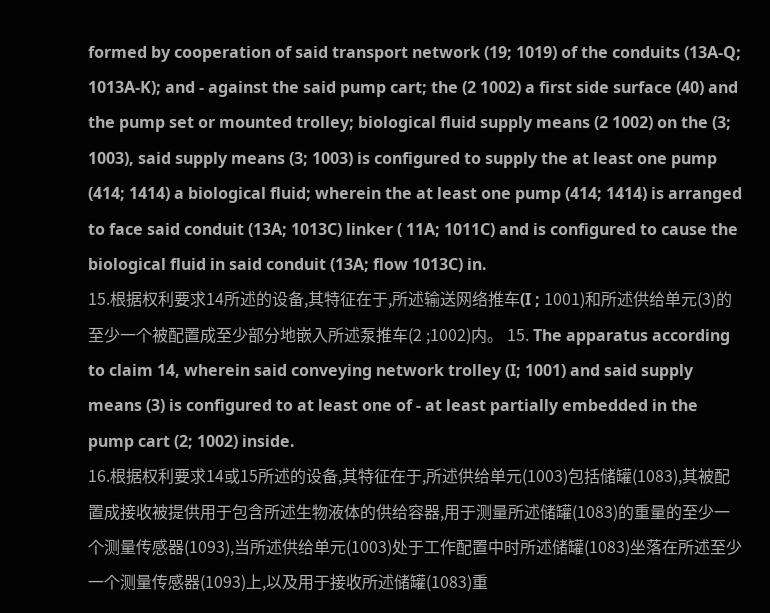formed by cooperation of said transport network (19; 1019) of the conduits (13A-Q; 1013A-K); and - against the said pump cart; the (2 1002) a first side surface (40) and the pump set or mounted trolley; biological fluid supply means (2 1002) on the (3; 1003), said supply means (3; 1003) is configured to supply the at least one pump (414; 1414) a biological fluid; wherein the at least one pump (414; 1414) is arranged to face said conduit (13A; 1013C) linker ( 11A; 1011C) and is configured to cause the biological fluid in said conduit (13A; flow 1013C) in.
15.根据权利要求14所述的设备,其特征在于,所述输送网络推车(I ; 1001)和所述供给单元(3)的至少一个被配置成至少部分地嵌入所述泵推车(2 ;1002)内。 15. The apparatus according to claim 14, wherein said conveying network trolley (I; 1001) and said supply means (3) is configured to at least one of - at least partially embedded in the pump cart (2; 1002) inside.
16.根据权利要求14或15所述的设备,其特征在于,所述供给单元(1003)包括储罐(1083),其被配置成接收被提供用于包含所述生物液体的供给容器,用于测量所述储罐(1083)的重量的至少一个测量传感器(1093),当所述供给单元(1003)处于工作配置中时所述储罐(1083)坐落在所述至少一个测量传感器(1093)上,以及用于接收所述储罐(1083)重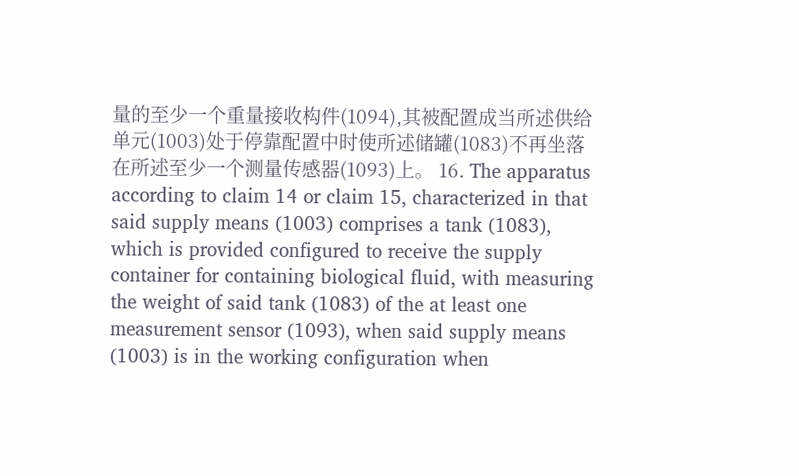量的至少一个重量接收构件(1094),其被配置成当所述供给单元(1003)处于停靠配置中时使所述储罐(1083)不再坐落在所述至少一个测量传感器(1093)上。 16. The apparatus according to claim 14 or claim 15, characterized in that said supply means (1003) comprises a tank (1083), which is provided configured to receive the supply container for containing biological fluid, with measuring the weight of said tank (1083) of the at least one measurement sensor (1093), when said supply means (1003) is in the working configuration when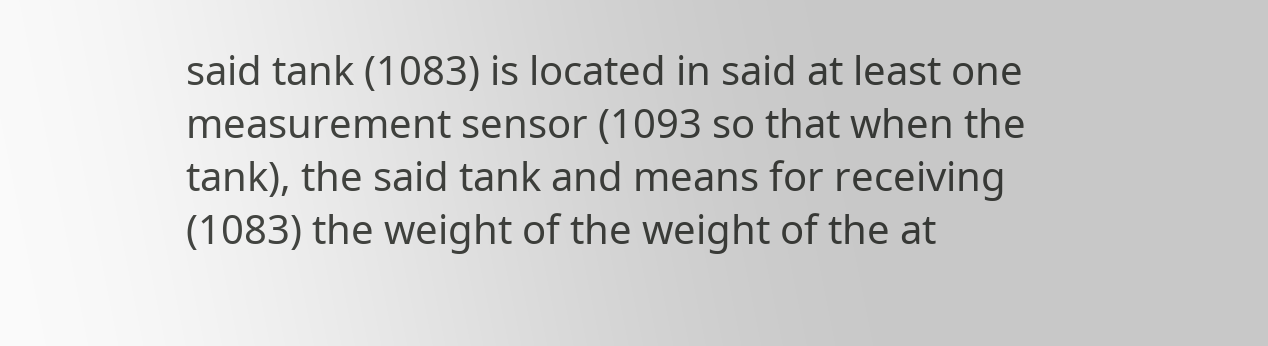said tank (1083) is located in said at least one measurement sensor (1093 so that when the tank), the said tank and means for receiving (1083) the weight of the weight of the at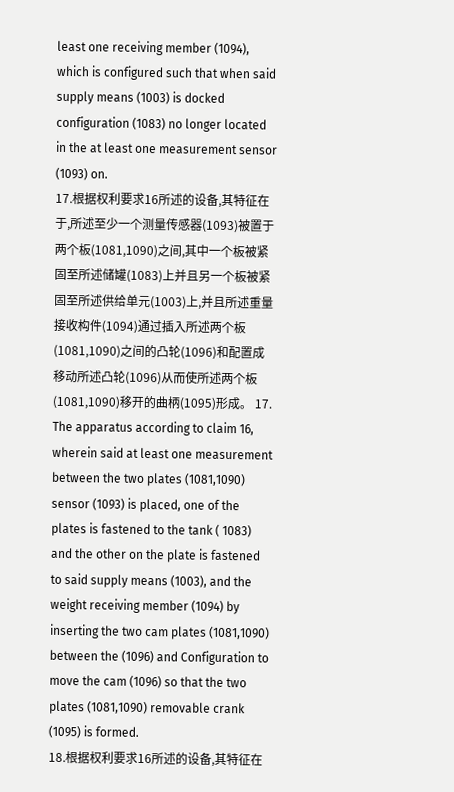least one receiving member (1094), which is configured such that when said supply means (1003) is docked configuration (1083) no longer located in the at least one measurement sensor (1093) on.
17.根据权利要求16所述的设备,其特征在于,所述至少一个测量传感器(1093)被置于两个板(1081,1090)之间,其中一个板被紧固至所述储罐(1083)上并且另一个板被紧固至所述供给单元(1003)上,并且所述重量接收构件(1094)通过插入所述两个板(1081,1090)之间的凸轮(1096)和配置成移动所述凸轮(1096)从而使所述两个板(1081,1090)移开的曲柄(1095)形成。 17. The apparatus according to claim 16, wherein said at least one measurement between the two plates (1081,1090) sensor (1093) is placed, one of the plates is fastened to the tank ( 1083) and the other on the plate is fastened to said supply means (1003), and the weight receiving member (1094) by inserting the two cam plates (1081,1090) between the (1096) and Configuration to move the cam (1096) so that the two plates (1081,1090) removable crank (1095) is formed.
18.根据权利要求16所述的设备,其特征在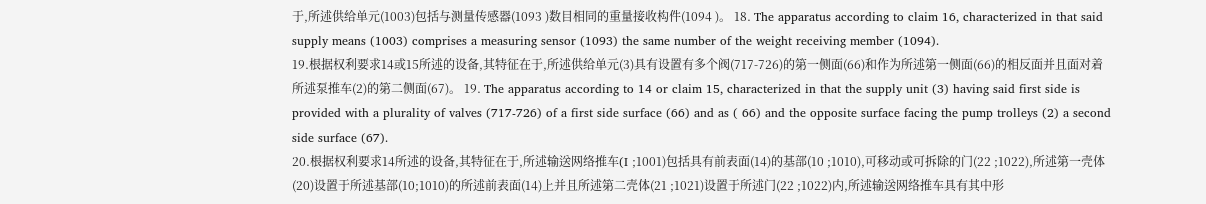于,所述供给单元(1003)包括与测量传感器(1093 )数目相同的重量接收构件(1094 )。 18. The apparatus according to claim 16, characterized in that said supply means (1003) comprises a measuring sensor (1093) the same number of the weight receiving member (1094).
19.根据权利要求14或15所述的设备,其特征在于,所述供给单元(3)具有设置有多个阀(717-726)的第一侧面(66)和作为所述第一侧面(66)的相反面并且面对着所述泵推车(2)的第二侧面(67)。 19. The apparatus according to 14 or claim 15, characterized in that the supply unit (3) having said first side is provided with a plurality of valves (717-726) of a first side surface (66) and as ( 66) and the opposite surface facing the pump trolleys (2) a second side surface (67).
20.根据权利要求14所述的设备,其特征在于,所述输送网络推车(I ;1001)包括具有前表面(14)的基部(10 ;1010),可移动或可拆除的门(22 ;1022),所述第一壳体(20)设置于所述基部(10;1010)的所述前表面(14)上并且所述第二壳体(21 ;1021)设置于所述门(22 ;1022)内,所述输送网络推车具有其中形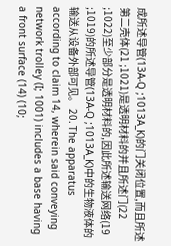成所述导管(13A-Q ;1013A_K)的门关闭位置,而且所述第二壳体(21 ;1021)是透明材料的并且所述门(22 ;1022)至少部分是透明材料的,因此所述输送网络(19 ;1019)的所述导管(13A-Q ;1013A_K)中的生物液体的输送从设备外部可见。 20. The apparatus according to claim 14, wherein said conveying network trolley (I; 1001) includes a base having a front surface (14) (10;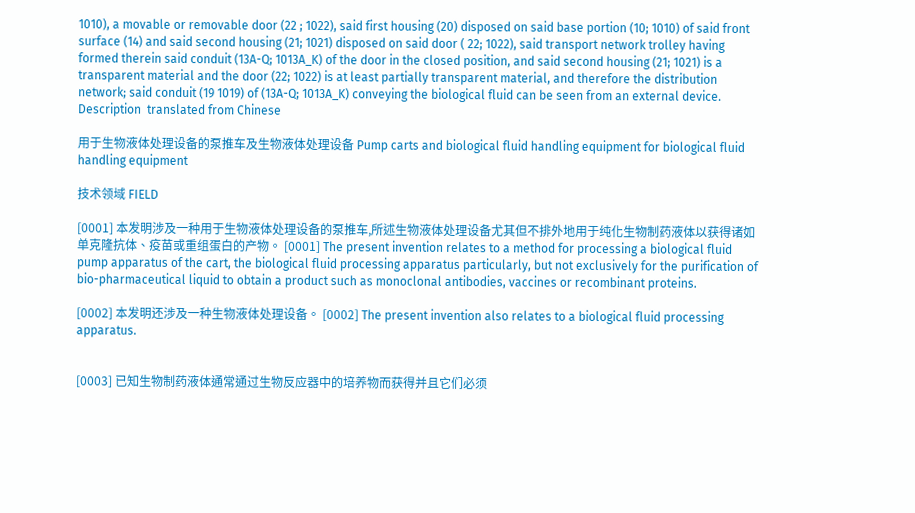1010), a movable or removable door (22 ; 1022), said first housing (20) disposed on said base portion (10; 1010) of said front surface (14) and said second housing (21; 1021) disposed on said door ( 22; 1022), said transport network trolley having formed therein said conduit (13A-Q; 1013A_K) of the door in the closed position, and said second housing (21; 1021) is a transparent material and the door (22; 1022) is at least partially transparent material, and therefore the distribution network; said conduit (19 1019) of (13A-Q; 1013A_K) conveying the biological fluid can be seen from an external device.
Description  translated from Chinese

用于生物液体处理设备的泵推车及生物液体处理设备 Pump carts and biological fluid handling equipment for biological fluid handling equipment

技术领域 FIELD

[0001] 本发明涉及一种用于生物液体处理设备的泵推车,所述生物液体处理设备尤其但不排外地用于纯化生物制药液体以获得诸如单克隆抗体、疫苗或重组蛋白的产物。 [0001] The present invention relates to a method for processing a biological fluid pump apparatus of the cart, the biological fluid processing apparatus particularly, but not exclusively for the purification of bio-pharmaceutical liquid to obtain a product such as monoclonal antibodies, vaccines or recombinant proteins.

[0002] 本发明还涉及一种生物液体处理设备。 [0002] The present invention also relates to a biological fluid processing apparatus.


[0003] 已知生物制药液体通常通过生物反应器中的培养物而获得并且它们必须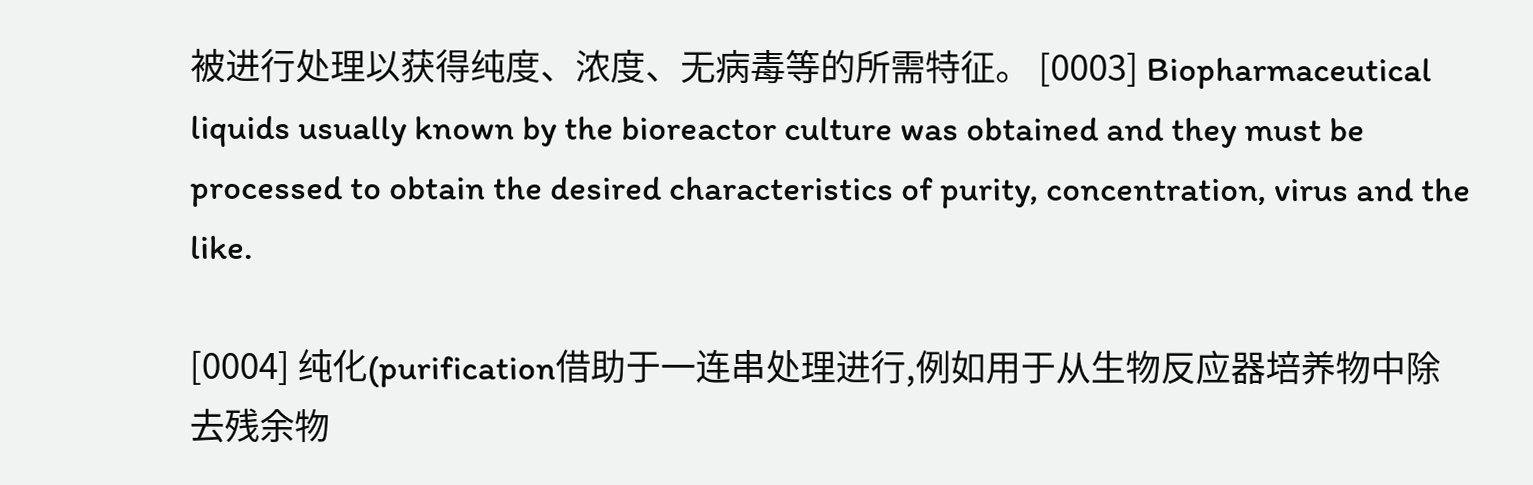被进行处理以获得纯度、浓度、无病毒等的所需特征。 [0003] Biopharmaceutical liquids usually known by the bioreactor culture was obtained and they must be processed to obtain the desired characteristics of purity, concentration, virus and the like.

[0004] 纯化(purification借助于一连串处理进行,例如用于从生物反应器培养物中除去残余物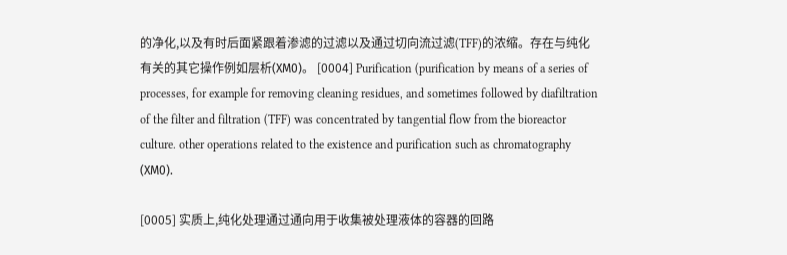的净化,以及有时后面紧跟着渗滤的过滤以及通过切向流过滤(TFF)的浓缩。存在与纯化有关的其它操作例如层析(ΧΜ0)。 [0004] Purification (purification by means of a series of processes, for example for removing cleaning residues, and sometimes followed by diafiltration of the filter and filtration (TFF) was concentrated by tangential flow from the bioreactor culture. other operations related to the existence and purification such as chromatography (ΧΜ0).

[0005] 实质上,纯化处理通过通向用于收集被处理液体的容器的回路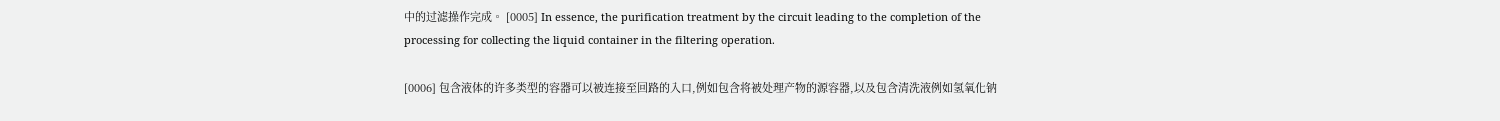中的过滤操作完成。 [0005] In essence, the purification treatment by the circuit leading to the completion of the processing for collecting the liquid container in the filtering operation.

[0006] 包含液体的许多类型的容器可以被连接至回路的入口,例如包含将被处理产物的源容器,以及包含清洗液例如氢氧化钠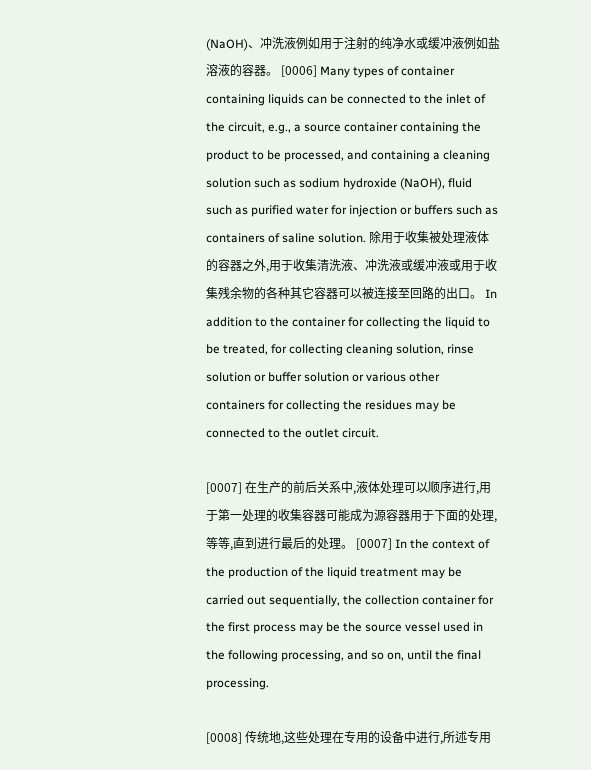(NaOH)、冲洗液例如用于注射的纯净水或缓冲液例如盐溶液的容器。 [0006] Many types of container containing liquids can be connected to the inlet of the circuit, e.g., a source container containing the product to be processed, and containing a cleaning solution such as sodium hydroxide (NaOH), fluid such as purified water for injection or buffers such as containers of saline solution. 除用于收集被处理液体的容器之外,用于收集清洗液、冲洗液或缓冲液或用于收集残余物的各种其它容器可以被连接至回路的出口。 In addition to the container for collecting the liquid to be treated, for collecting cleaning solution, rinse solution or buffer solution or various other containers for collecting the residues may be connected to the outlet circuit.

[0007] 在生产的前后关系中,液体处理可以顺序进行,用于第一处理的收集容器可能成为源容器用于下面的处理,等等,直到进行最后的处理。 [0007] In the context of the production of the liquid treatment may be carried out sequentially, the collection container for the first process may be the source vessel used in the following processing, and so on, until the final processing.

[0008] 传统地,这些处理在专用的设备中进行,所述专用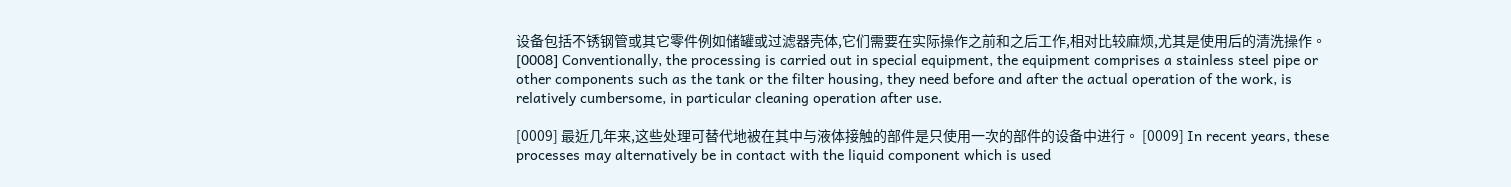设备包括不锈钢管或其它零件例如储罐或过滤器壳体,它们需要在实际操作之前和之后工作,相对比较麻烦,尤其是使用后的清洗操作。 [0008] Conventionally, the processing is carried out in special equipment, the equipment comprises a stainless steel pipe or other components such as the tank or the filter housing, they need before and after the actual operation of the work, is relatively cumbersome, in particular cleaning operation after use.

[0009] 最近几年来,这些处理可替代地被在其中与液体接触的部件是只使用一次的部件的设备中进行。 [0009] In recent years, these processes may alternatively be in contact with the liquid component which is used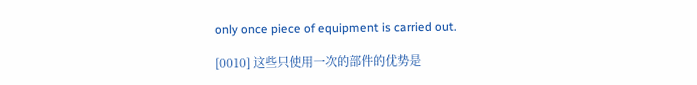only once piece of equipment is carried out.

[0010] 这些只使用一次的部件的优势是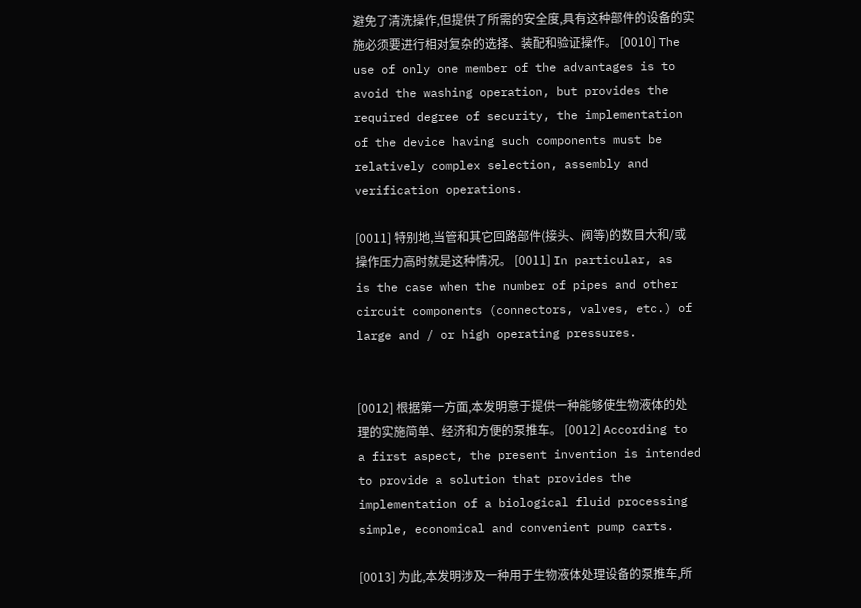避免了清洗操作,但提供了所需的安全度,具有这种部件的设备的实施必须要进行相对复杂的选择、装配和验证操作。 [0010] The use of only one member of the advantages is to avoid the washing operation, but provides the required degree of security, the implementation of the device having such components must be relatively complex selection, assembly and verification operations.

[0011] 特别地,当管和其它回路部件(接头、阀等)的数目大和/或操作压力高时就是这种情况。 [0011] In particular, as is the case when the number of pipes and other circuit components (connectors, valves, etc.) of large and / or high operating pressures.


[0012] 根据第一方面,本发明意于提供一种能够使生物液体的处理的实施简单、经济和方便的泵推车。 [0012] According to a first aspect, the present invention is intended to provide a solution that provides the implementation of a biological fluid processing simple, economical and convenient pump carts.

[0013] 为此,本发明涉及一种用于生物液体处理设备的泵推车,所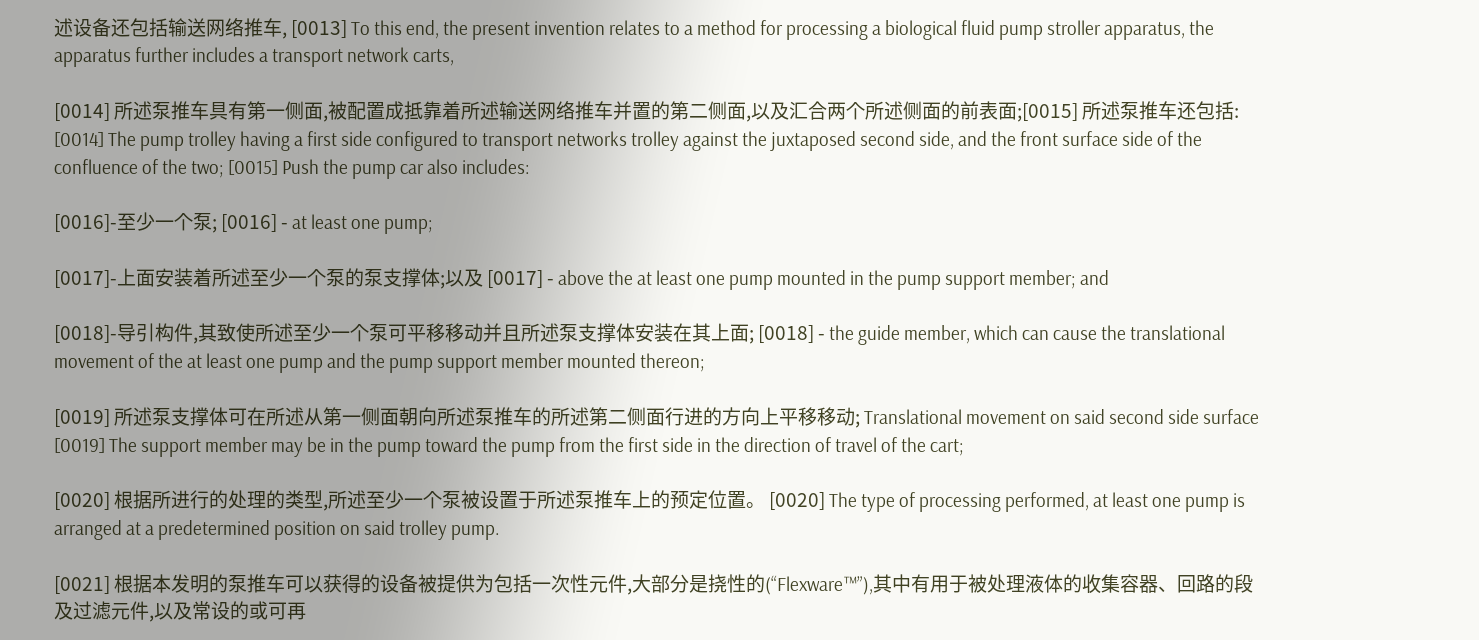述设备还包括输送网络推车, [0013] To this end, the present invention relates to a method for processing a biological fluid pump stroller apparatus, the apparatus further includes a transport network carts,

[0014] 所述泵推车具有第一侧面,被配置成抵靠着所述输送网络推车并置的第二侧面,以及汇合两个所述侧面的前表面;[0015] 所述泵推车还包括: [0014] The pump trolley having a first side configured to transport networks trolley against the juxtaposed second side, and the front surface side of the confluence of the two; [0015] Push the pump car also includes:

[0016]-至少一个泵; [0016] - at least one pump;

[0017]-上面安装着所述至少一个泵的泵支撑体;以及 [0017] - above the at least one pump mounted in the pump support member; and

[0018]-导引构件,其致使所述至少一个泵可平移移动并且所述泵支撑体安装在其上面; [0018] - the guide member, which can cause the translational movement of the at least one pump and the pump support member mounted thereon;

[0019] 所述泵支撑体可在所述从第一侧面朝向所述泵推车的所述第二侧面行进的方向上平移移动; Translational movement on said second side surface [0019] The support member may be in the pump toward the pump from the first side in the direction of travel of the cart;

[0020] 根据所进行的处理的类型,所述至少一个泵被设置于所述泵推车上的预定位置。 [0020] The type of processing performed, at least one pump is arranged at a predetermined position on said trolley pump.

[0021] 根据本发明的泵推车可以获得的设备被提供为包括一次性元件,大部分是挠性的(“Flexware™”),其中有用于被处理液体的收集容器、回路的段及过滤元件,以及常设的或可再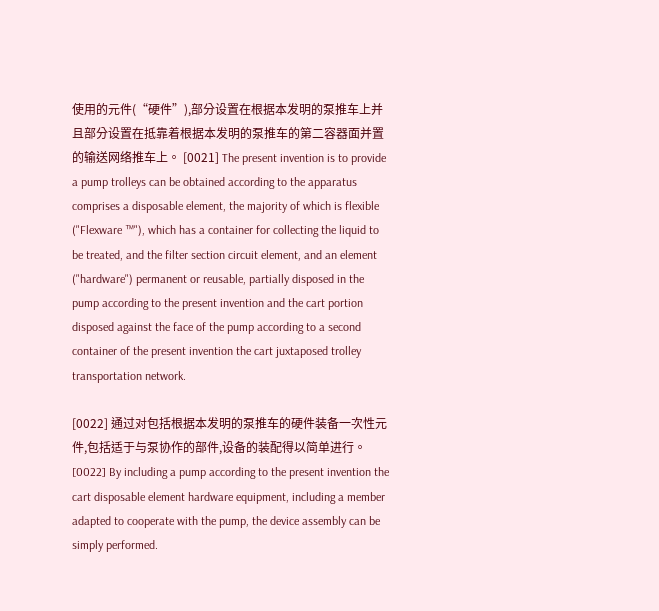使用的元件(“硬件”),部分设置在根据本发明的泵推车上并且部分设置在抵靠着根据本发明的泵推车的第二容器面并置的输送网络推车上。 [0021] The present invention is to provide a pump trolleys can be obtained according to the apparatus comprises a disposable element, the majority of which is flexible ("Flexware ™"), which has a container for collecting the liquid to be treated, and the filter section circuit element, and an element ("hardware") permanent or reusable, partially disposed in the pump according to the present invention and the cart portion disposed against the face of the pump according to a second container of the present invention the cart juxtaposed trolley transportation network.

[0022] 通过对包括根据本发明的泵推车的硬件装备一次性元件,包括适于与泵协作的部件,设备的装配得以简单进行。 [0022] By including a pump according to the present invention the cart disposable element hardware equipment, including a member adapted to cooperate with the pump, the device assembly can be simply performed.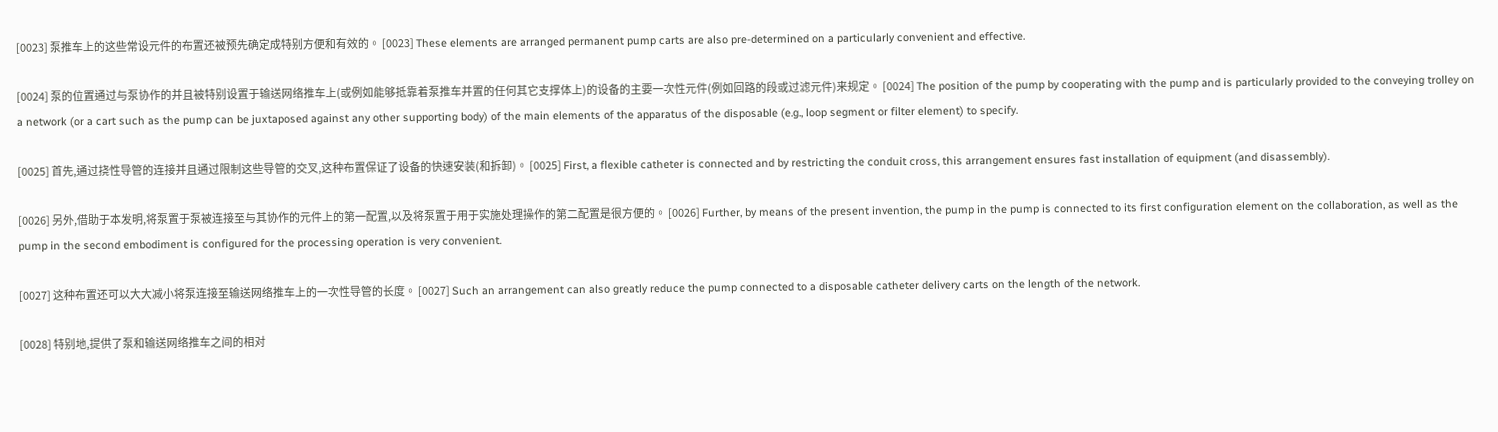[0023] 泵推车上的这些常设元件的布置还被预先确定成特别方便和有效的。 [0023] These elements are arranged permanent pump carts are also pre-determined on a particularly convenient and effective.

[0024] 泵的位置通过与泵协作的并且被特别设置于输送网络推车上(或例如能够抵靠着泵推车并置的任何其它支撑体上)的设备的主要一次性元件(例如回路的段或过滤元件)来规定。 [0024] The position of the pump by cooperating with the pump and is particularly provided to the conveying trolley on a network (or a cart such as the pump can be juxtaposed against any other supporting body) of the main elements of the apparatus of the disposable (e.g., loop segment or filter element) to specify.

[0025] 首先,通过挠性导管的连接并且通过限制这些导管的交叉,这种布置保证了设备的快速安装(和拆卸)。 [0025] First, a flexible catheter is connected and by restricting the conduit cross, this arrangement ensures fast installation of equipment (and disassembly).

[0026] 另外,借助于本发明,将泵置于泵被连接至与其协作的元件上的第一配置,以及将泵置于用于实施处理操作的第二配置是很方便的。 [0026] Further, by means of the present invention, the pump in the pump is connected to its first configuration element on the collaboration, as well as the pump in the second embodiment is configured for the processing operation is very convenient.

[0027] 这种布置还可以大大减小将泵连接至输送网络推车上的一次性导管的长度。 [0027] Such an arrangement can also greatly reduce the pump connected to a disposable catheter delivery carts on the length of the network.

[0028] 特别地,提供了泵和输送网络推车之间的相对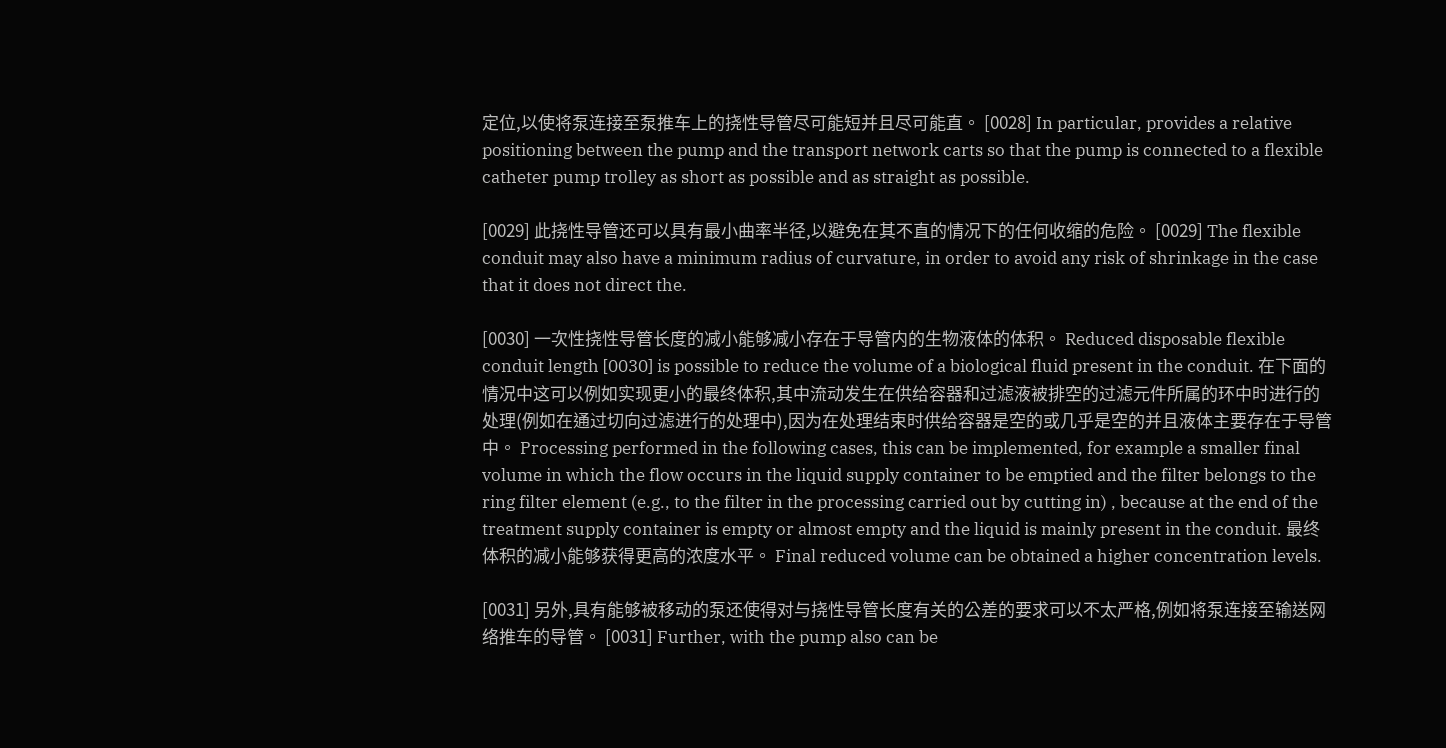定位,以使将泵连接至泵推车上的挠性导管尽可能短并且尽可能直。 [0028] In particular, provides a relative positioning between the pump and the transport network carts so that the pump is connected to a flexible catheter pump trolley as short as possible and as straight as possible.

[0029] 此挠性导管还可以具有最小曲率半径,以避免在其不直的情况下的任何收缩的危险。 [0029] The flexible conduit may also have a minimum radius of curvature, in order to avoid any risk of shrinkage in the case that it does not direct the.

[0030] 一次性挠性导管长度的减小能够减小存在于导管内的生物液体的体积。 Reduced disposable flexible conduit length [0030] is possible to reduce the volume of a biological fluid present in the conduit. 在下面的情况中这可以例如实现更小的最终体积,其中流动发生在供给容器和过滤液被排空的过滤元件所属的环中时进行的处理(例如在通过切向过滤进行的处理中),因为在处理结束时供给容器是空的或几乎是空的并且液体主要存在于导管中。 Processing performed in the following cases, this can be implemented, for example a smaller final volume in which the flow occurs in the liquid supply container to be emptied and the filter belongs to the ring filter element (e.g., to the filter in the processing carried out by cutting in) , because at the end of the treatment supply container is empty or almost empty and the liquid is mainly present in the conduit. 最终体积的减小能够获得更高的浓度水平。 Final reduced volume can be obtained a higher concentration levels.

[0031] 另外,具有能够被移动的泵还使得对与挠性导管长度有关的公差的要求可以不太严格,例如将泵连接至输送网络推车的导管。 [0031] Further, with the pump also can be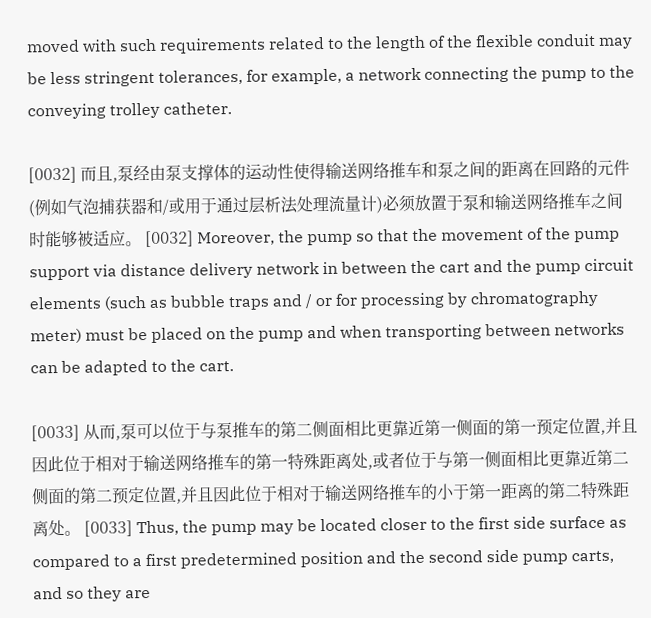moved with such requirements related to the length of the flexible conduit may be less stringent tolerances, for example, a network connecting the pump to the conveying trolley catheter.

[0032] 而且,泵经由泵支撑体的运动性使得输送网络推车和泵之间的距离在回路的元件(例如气泡捕获器和/或用于通过层析法处理流量计)必须放置于泵和输送网络推车之间时能够被适应。 [0032] Moreover, the pump so that the movement of the pump support via distance delivery network in between the cart and the pump circuit elements (such as bubble traps and / or for processing by chromatography meter) must be placed on the pump and when transporting between networks can be adapted to the cart.

[0033] 从而,泵可以位于与泵推车的第二侧面相比更靠近第一侧面的第一预定位置,并且因此位于相对于输送网络推车的第一特殊距离处,或者位于与第一侧面相比更靠近第二侧面的第二预定位置,并且因此位于相对于输送网络推车的小于第一距离的第二特殊距离处。 [0033] Thus, the pump may be located closer to the first side surface as compared to a first predetermined position and the second side pump carts, and so they are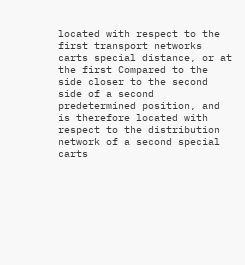located with respect to the first transport networks carts special distance, or at the first Compared to the side closer to the second side of a second predetermined position, and is therefore located with respect to the distribution network of a second special carts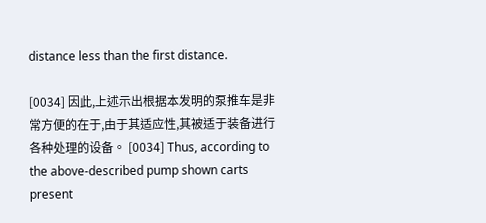distance less than the first distance.

[0034] 因此,上述示出根据本发明的泵推车是非常方便的在于,由于其适应性,其被适于装备进行各种处理的设备。 [0034] Thus, according to the above-described pump shown carts present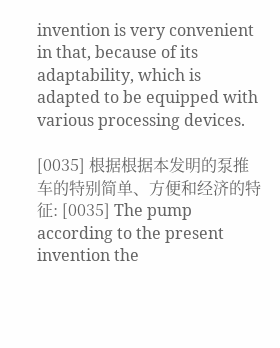invention is very convenient in that, because of its adaptability, which is adapted to be equipped with various processing devices.

[0035] 根据根据本发明的泵推车的特别简单、方便和经济的特征: [0035] The pump according to the present invention the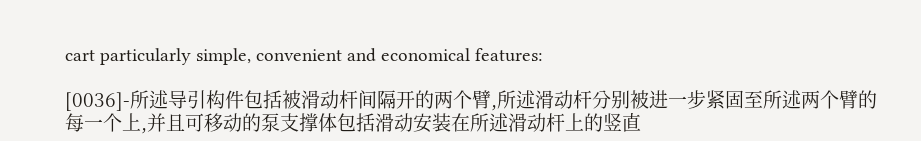cart particularly simple, convenient and economical features:

[0036]-所述导引构件包括被滑动杆间隔开的两个臂,所述滑动杆分别被进一步紧固至所述两个臂的每一个上,并且可移动的泵支撑体包括滑动安装在所述滑动杆上的竖直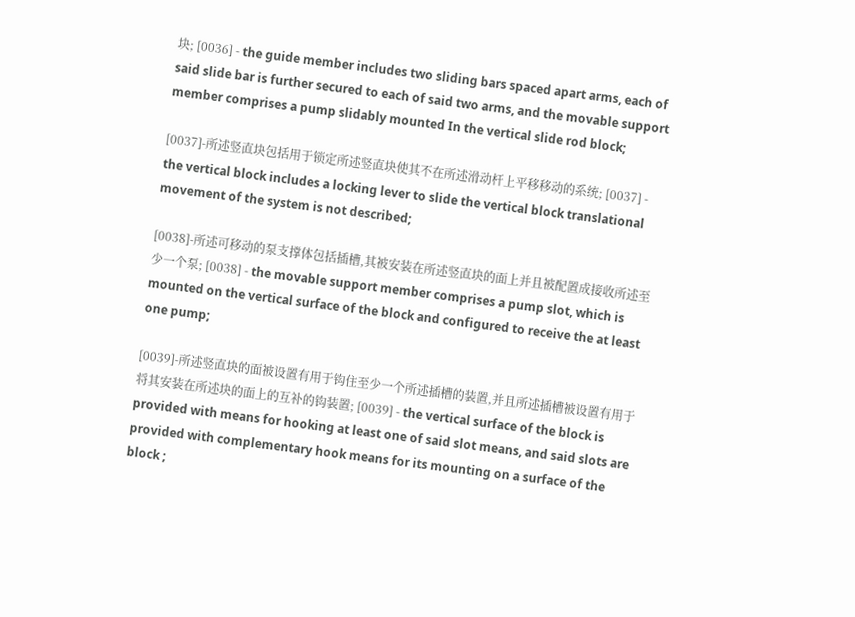块; [0036] - the guide member includes two sliding bars spaced apart arms, each of said slide bar is further secured to each of said two arms, and the movable support member comprises a pump slidably mounted In the vertical slide rod block;

[0037]-所述竖直块包括用于锁定所述竖直块使其不在所述滑动杆上平移移动的系统; [0037] - the vertical block includes a locking lever to slide the vertical block translational movement of the system is not described;

[0038]-所述可移动的泵支撑体包括插槽,其被安装在所述竖直块的面上并且被配置成接收所述至少一个泵; [0038] - the movable support member comprises a pump slot, which is mounted on the vertical surface of the block and configured to receive the at least one pump;

[0039]-所述竖直块的面被设置有用于钩住至少一个所述插槽的装置,并且所述插槽被设置有用于将其安装在所述块的面上的互补的钩装置; [0039] - the vertical surface of the block is provided with means for hooking at least one of said slot means, and said slots are provided with complementary hook means for its mounting on a surface of the block ;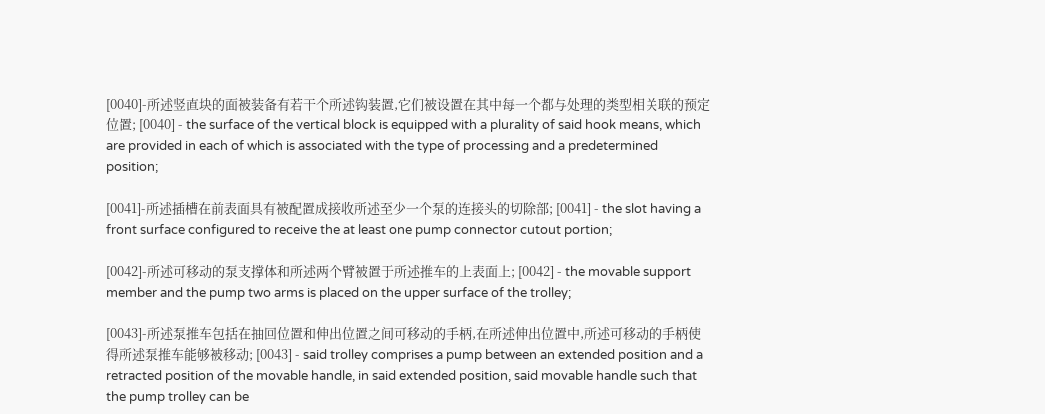[0040]-所述竖直块的面被装备有若干个所述钩装置,它们被设置在其中每一个都与处理的类型相关联的预定位置; [0040] - the surface of the vertical block is equipped with a plurality of said hook means, which are provided in each of which is associated with the type of processing and a predetermined position;

[0041]-所述插槽在前表面具有被配置成接收所述至少一个泵的连接头的切除部; [0041] - the slot having a front surface configured to receive the at least one pump connector cutout portion;

[0042]-所述可移动的泵支撑体和所述两个臂被置于所述推车的上表面上; [0042] - the movable support member and the pump two arms is placed on the upper surface of the trolley;

[0043]-所述泵推车包括在抽回位置和伸出位置之间可移动的手柄,在所述伸出位置中,所述可移动的手柄使得所述泵推车能够被移动; [0043] - said trolley comprises a pump between an extended position and a retracted position of the movable handle, in said extended position, said movable handle such that the pump trolley can be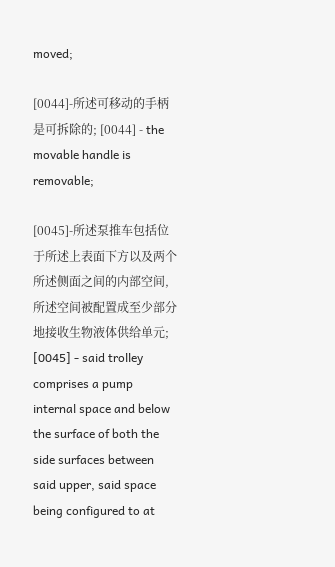moved;

[0044]-所述可移动的手柄是可拆除的; [0044] - the movable handle is removable;

[0045]-所述泵推车包括位于所述上表面下方以及两个所述侧面之间的内部空间,所述空间被配置成至少部分地接收生物液体供给单元; [0045] - said trolley comprises a pump internal space and below the surface of both the side surfaces between said upper, said space being configured to at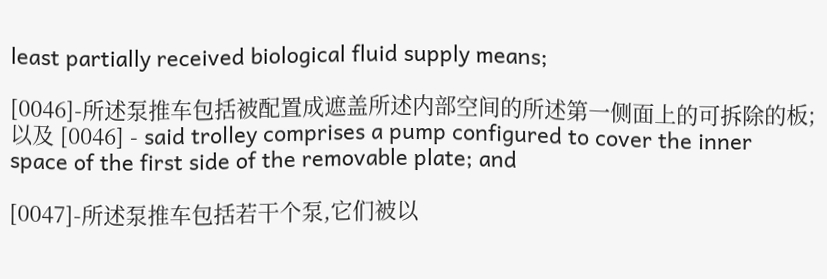least partially received biological fluid supply means;

[0046]-所述泵推车包括被配置成遮盖所述内部空间的所述第一侧面上的可拆除的板;以及 [0046] - said trolley comprises a pump configured to cover the inner space of the first side of the removable plate; and

[0047]-所述泵推车包括若干个泵,它们被以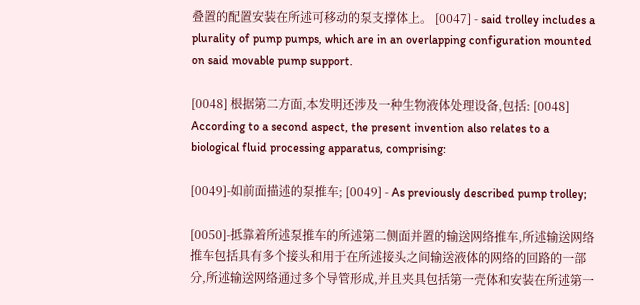叠置的配置安装在所述可移动的泵支撑体上。 [0047] - said trolley includes a plurality of pump pumps, which are in an overlapping configuration mounted on said movable pump support.

[0048] 根据第二方面,本发明还涉及一种生物液体处理设备,包括: [0048] According to a second aspect, the present invention also relates to a biological fluid processing apparatus, comprising:

[0049]-如前面描述的泵推车; [0049] - As previously described pump trolley;

[0050]-抵靠着所述泵推车的所述第二侧面并置的输送网络推车,所述输送网络推车包括具有多个接头和用于在所述接头之间输送液体的网络的回路的一部分,所述输送网络通过多个导管形成,并且夹具包括第一壳体和安装在所述第一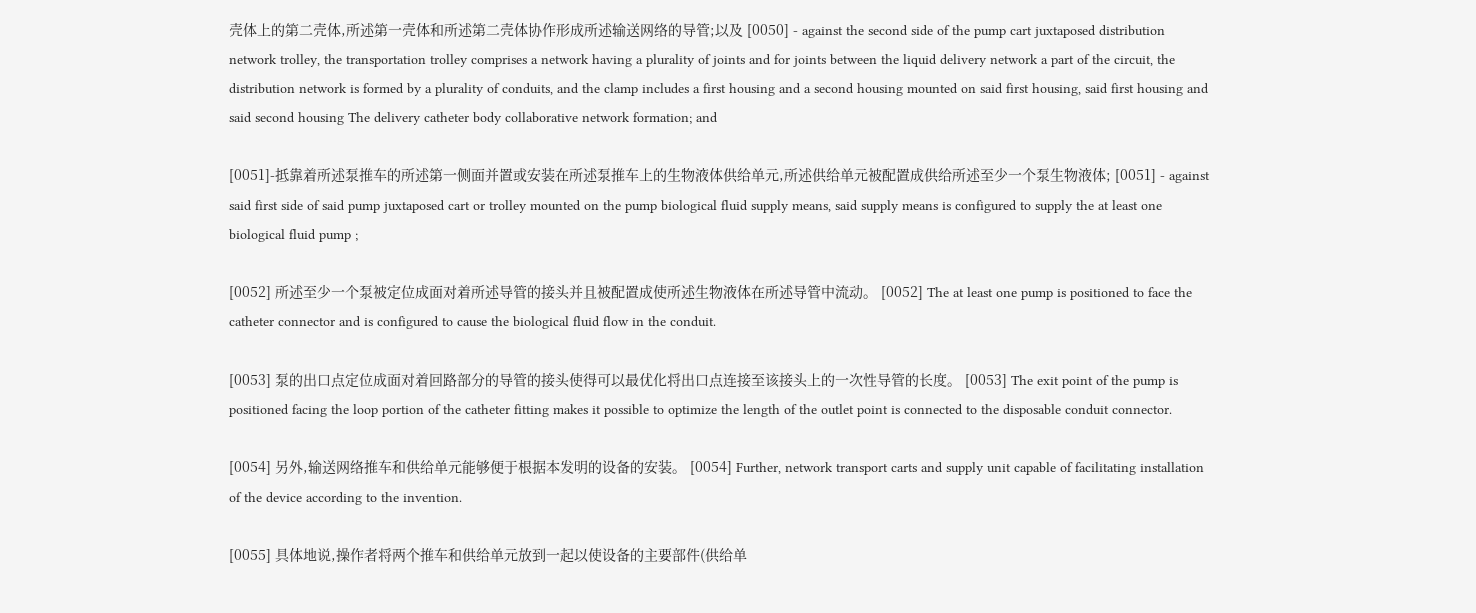壳体上的第二壳体,所述第一壳体和所述第二壳体协作形成所述输送网络的导管;以及 [0050] - against the second side of the pump cart juxtaposed distribution network trolley, the transportation trolley comprises a network having a plurality of joints and for joints between the liquid delivery network a part of the circuit, the distribution network is formed by a plurality of conduits, and the clamp includes a first housing and a second housing mounted on said first housing, said first housing and said second housing The delivery catheter body collaborative network formation; and

[0051]-抵靠着所述泵推车的所述第一侧面并置或安装在所述泵推车上的生物液体供给单元,所述供给单元被配置成供给所述至少一个泵生物液体; [0051] - against said first side of said pump juxtaposed cart or trolley mounted on the pump biological fluid supply means, said supply means is configured to supply the at least one biological fluid pump ;

[0052] 所述至少一个泵被定位成面对着所述导管的接头并且被配置成使所述生物液体在所述导管中流动。 [0052] The at least one pump is positioned to face the catheter connector and is configured to cause the biological fluid flow in the conduit.

[0053] 泵的出口点定位成面对着回路部分的导管的接头使得可以最优化将出口点连接至该接头上的一次性导管的长度。 [0053] The exit point of the pump is positioned facing the loop portion of the catheter fitting makes it possible to optimize the length of the outlet point is connected to the disposable conduit connector.

[0054] 另外,输送网络推车和供给单元能够便于根据本发明的设备的安装。 [0054] Further, network transport carts and supply unit capable of facilitating installation of the device according to the invention.

[0055] 具体地说,操作者将两个推车和供给单元放到一起以使设备的主要部件(供给单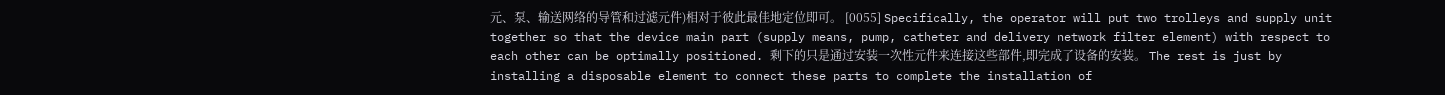元、泵、输送网络的导管和过滤元件)相对于彼此最佳地定位即可。 [0055] Specifically, the operator will put two trolleys and supply unit together so that the device main part (supply means, pump, catheter and delivery network filter element) with respect to each other can be optimally positioned. 剩下的只是通过安装一次性元件来连接这些部件,即完成了设备的安装。 The rest is just by installing a disposable element to connect these parts to complete the installation of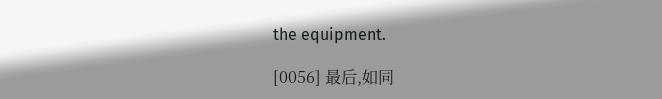the equipment.

[0056] 最后,如同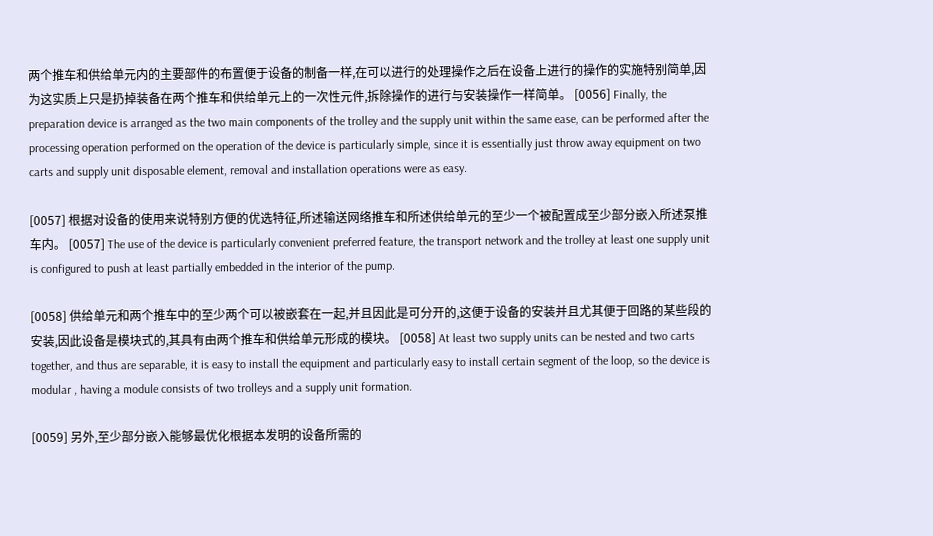两个推车和供给单元内的主要部件的布置便于设备的制备一样,在可以进行的处理操作之后在设备上进行的操作的实施特别简单,因为这实质上只是扔掉装备在两个推车和供给单元上的一次性元件,拆除操作的进行与安装操作一样简单。 [0056] Finally, the preparation device is arranged as the two main components of the trolley and the supply unit within the same ease, can be performed after the processing operation performed on the operation of the device is particularly simple, since it is essentially just throw away equipment on two carts and supply unit disposable element, removal and installation operations were as easy.

[0057] 根据对设备的使用来说特别方便的优选特征,所述输送网络推车和所述供给单元的至少一个被配置成至少部分嵌入所述泵推车内。 [0057] The use of the device is particularly convenient preferred feature, the transport network and the trolley at least one supply unit is configured to push at least partially embedded in the interior of the pump.

[0058] 供给单元和两个推车中的至少两个可以被嵌套在一起,并且因此是可分开的,这便于设备的安装并且尤其便于回路的某些段的安装,因此设备是模块式的,其具有由两个推车和供给单元形成的模块。 [0058] At least two supply units can be nested and two carts together, and thus are separable, it is easy to install the equipment and particularly easy to install certain segment of the loop, so the device is modular , having a module consists of two trolleys and a supply unit formation.

[0059] 另外,至少部分嵌入能够最优化根据本发明的设备所需的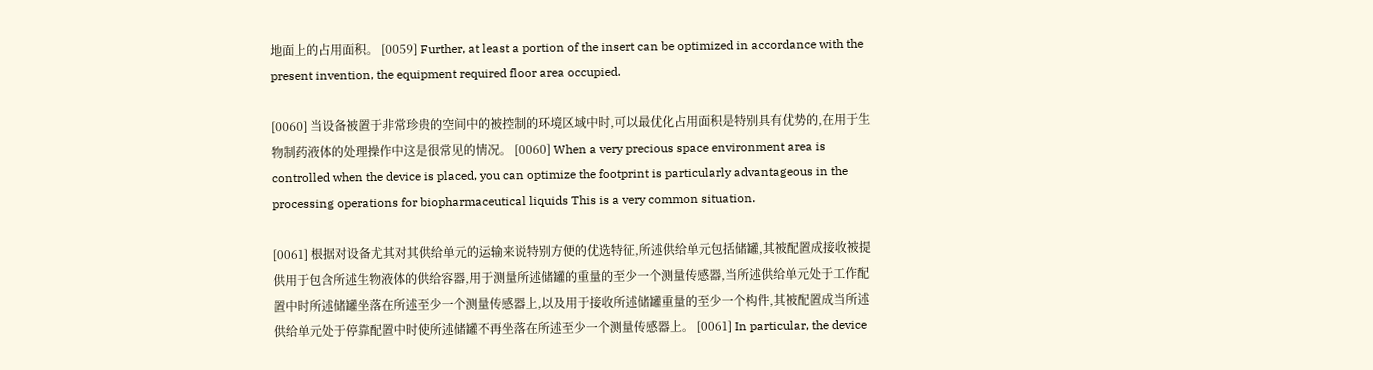地面上的占用面积。 [0059] Further, at least a portion of the insert can be optimized in accordance with the present invention, the equipment required floor area occupied.

[0060] 当设备被置于非常珍贵的空间中的被控制的环境区域中时,可以最优化占用面积是特别具有优势的,在用于生物制药液体的处理操作中这是很常见的情况。 [0060] When a very precious space environment area is controlled when the device is placed, you can optimize the footprint is particularly advantageous in the processing operations for biopharmaceutical liquids This is a very common situation.

[0061] 根据对设备尤其对其供给单元的运输来说特别方便的优选特征,所述供给单元包括储罐,其被配置成接收被提供用于包含所述生物液体的供给容器,用于测量所述储罐的重量的至少一个测量传感器,当所述供给单元处于工作配置中时所述储罐坐落在所述至少一个测量传感器上,以及用于接收所述储罐重量的至少一个构件,其被配置成当所述供给单元处于停靠配置中时使所述储罐不再坐落在所述至少一个测量传感器上。 [0061] In particular, the device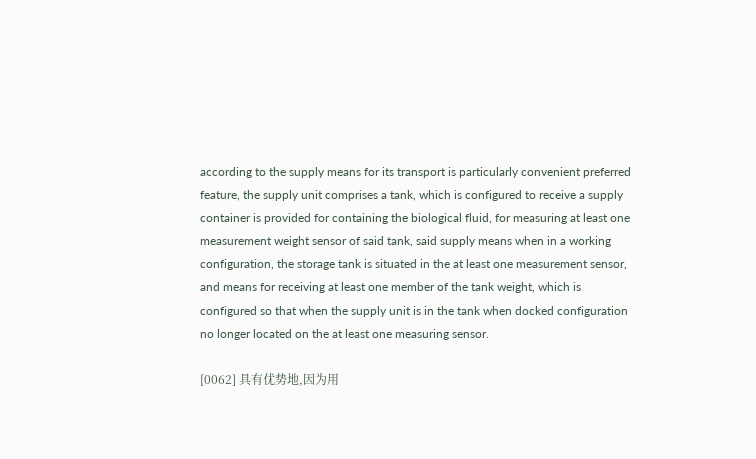according to the supply means for its transport is particularly convenient preferred feature, the supply unit comprises a tank, which is configured to receive a supply container is provided for containing the biological fluid, for measuring at least one measurement weight sensor of said tank, said supply means when in a working configuration, the storage tank is situated in the at least one measurement sensor, and means for receiving at least one member of the tank weight, which is configured so that when the supply unit is in the tank when docked configuration no longer located on the at least one measuring sensor.

[0062] 具有优势地,因为用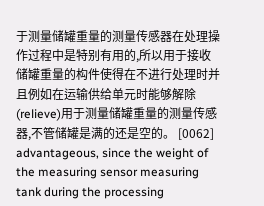于测量储罐重量的测量传感器在处理操作过程中是特别有用的,所以用于接收储罐重量的构件使得在不进行处理时并且例如在运输供给单元时能够解除(relieve)用于测量储罐重量的测量传感器,不管储罐是满的还是空的。 [0062] advantageous, since the weight of the measuring sensor measuring tank during the processing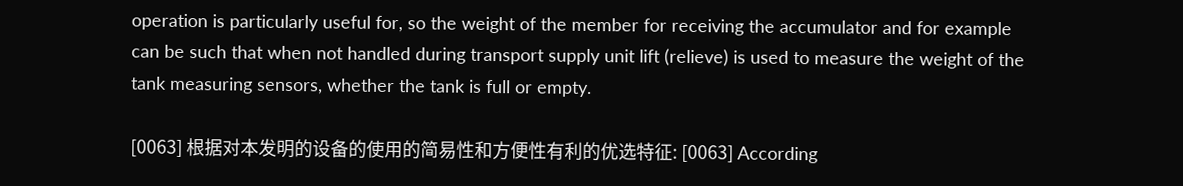operation is particularly useful for, so the weight of the member for receiving the accumulator and for example can be such that when not handled during transport supply unit lift (relieve) is used to measure the weight of the tank measuring sensors, whether the tank is full or empty.

[0063] 根据对本发明的设备的使用的简易性和方便性有利的优选特征: [0063] According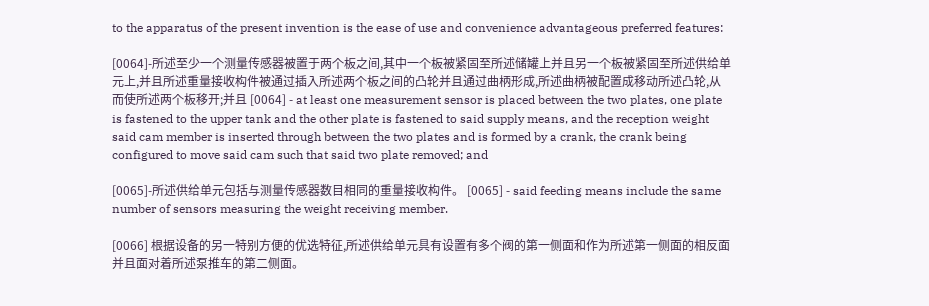to the apparatus of the present invention is the ease of use and convenience advantageous preferred features:

[0064]-所述至少一个测量传感器被置于两个板之间,其中一个板被紧固至所述储罐上并且另一个板被紧固至所述供给单元上,并且所述重量接收构件被通过插入所述两个板之间的凸轮并且通过曲柄形成,所述曲柄被配置成移动所述凸轮,从而使所述两个板移开;并且 [0064] - at least one measurement sensor is placed between the two plates, one plate is fastened to the upper tank and the other plate is fastened to said supply means, and the reception weight said cam member is inserted through between the two plates and is formed by a crank, the crank being configured to move said cam such that said two plate removed; and

[0065]-所述供给单元包括与测量传感器数目相同的重量接收构件。 [0065] - said feeding means include the same number of sensors measuring the weight receiving member.

[0066] 根据设备的另一特别方便的优选特征,所述供给单元具有设置有多个阀的第一侧面和作为所述第一侧面的相反面并且面对着所述泵推车的第二侧面。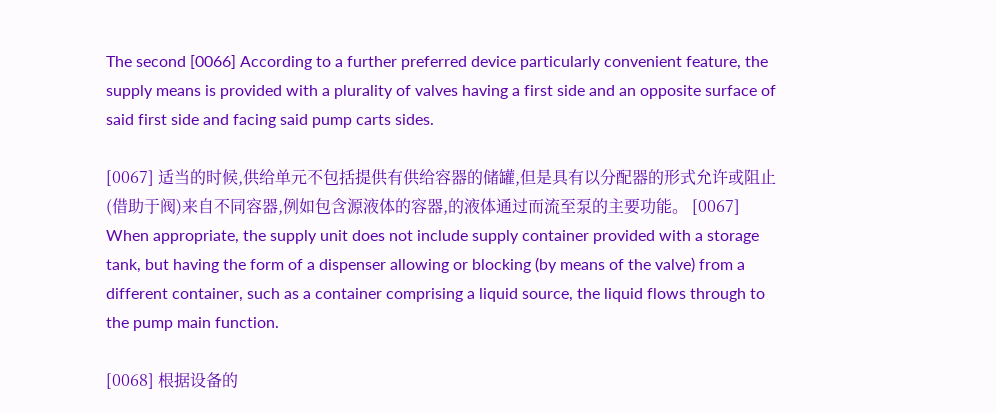The second [0066] According to a further preferred device particularly convenient feature, the supply means is provided with a plurality of valves having a first side and an opposite surface of said first side and facing said pump carts sides.

[0067] 适当的时候,供给单元不包括提供有供给容器的储罐,但是具有以分配器的形式允许或阻止(借助于阀)来自不同容器,例如包含源液体的容器,的液体通过而流至泵的主要功能。 [0067] When appropriate, the supply unit does not include supply container provided with a storage tank, but having the form of a dispenser allowing or blocking (by means of the valve) from a different container, such as a container comprising a liquid source, the liquid flows through to the pump main function.

[0068] 根据设备的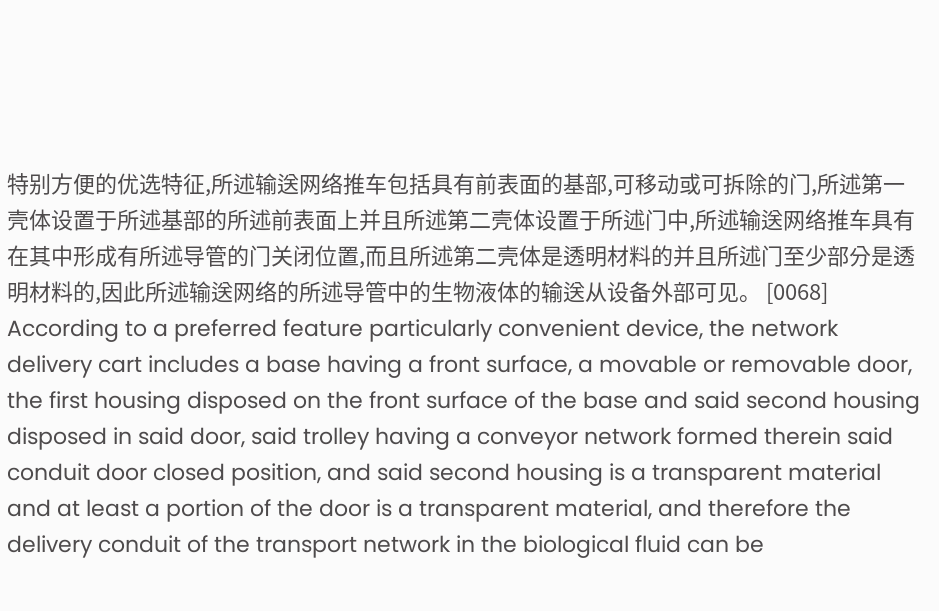特别方便的优选特征,所述输送网络推车包括具有前表面的基部,可移动或可拆除的门,所述第一壳体设置于所述基部的所述前表面上并且所述第二壳体设置于所述门中,所述输送网络推车具有在其中形成有所述导管的门关闭位置,而且所述第二壳体是透明材料的并且所述门至少部分是透明材料的,因此所述输送网络的所述导管中的生物液体的输送从设备外部可见。 [0068] According to a preferred feature particularly convenient device, the network delivery cart includes a base having a front surface, a movable or removable door, the first housing disposed on the front surface of the base and said second housing disposed in said door, said trolley having a conveyor network formed therein said conduit door closed position, and said second housing is a transparent material and at least a portion of the door is a transparent material, and therefore the delivery conduit of the transport network in the biological fluid can be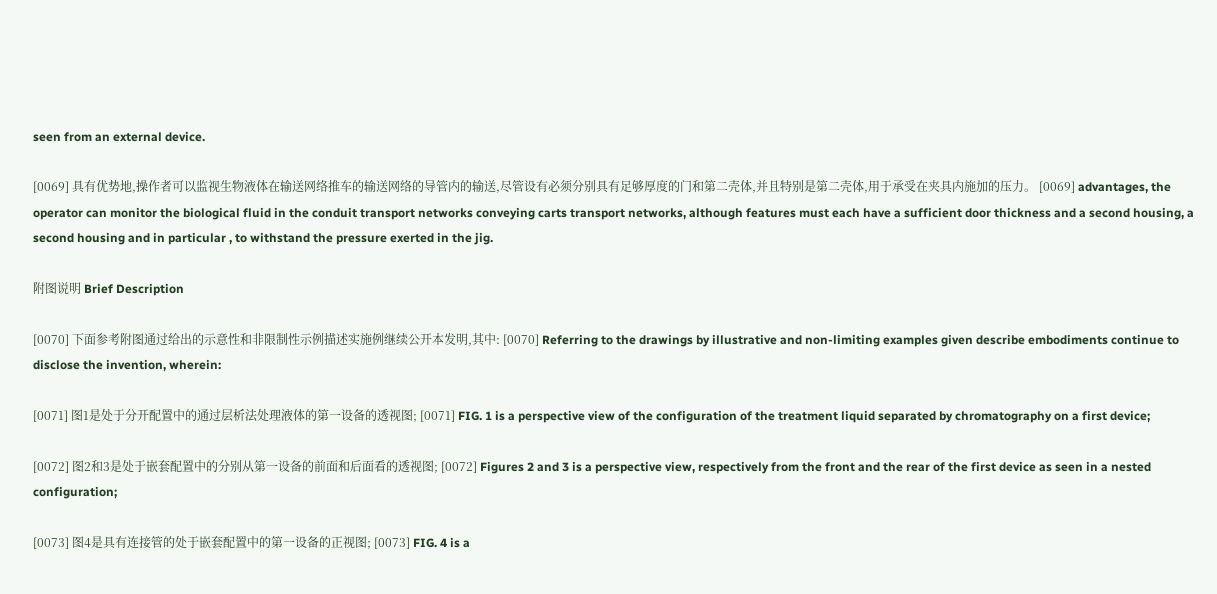seen from an external device.

[0069] 具有优势地,操作者可以监视生物液体在输送网络推车的输送网络的导管内的输送,尽管设有必须分别具有足够厚度的门和第二壳体,并且特别是第二壳体,用于承受在夹具内施加的压力。 [0069] advantages, the operator can monitor the biological fluid in the conduit transport networks conveying carts transport networks, although features must each have a sufficient door thickness and a second housing, a second housing and in particular , to withstand the pressure exerted in the jig.

附图说明 Brief Description

[0070] 下面参考附图通过给出的示意性和非限制性示例描述实施例继续公开本发明,其中: [0070] Referring to the drawings by illustrative and non-limiting examples given describe embodiments continue to disclose the invention, wherein:

[0071] 图1是处于分开配置中的通过层析法处理液体的第一设备的透视图; [0071] FIG. 1 is a perspective view of the configuration of the treatment liquid separated by chromatography on a first device;

[0072] 图2和3是处于嵌套配置中的分别从第一设备的前面和后面看的透视图; [0072] Figures 2 and 3 is a perspective view, respectively from the front and the rear of the first device as seen in a nested configuration;

[0073] 图4是具有连接管的处于嵌套配置中的第一设备的正视图; [0073] FIG. 4 is a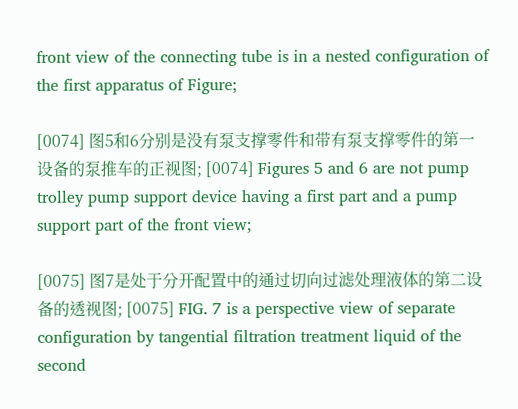front view of the connecting tube is in a nested configuration of the first apparatus of Figure;

[0074] 图5和6分别是没有泵支撑零件和带有泵支撑零件的第一设备的泵推车的正视图; [0074] Figures 5 and 6 are not pump trolley pump support device having a first part and a pump support part of the front view;

[0075] 图7是处于分开配置中的通过切向过滤处理液体的第二设备的透视图; [0075] FIG. 7 is a perspective view of separate configuration by tangential filtration treatment liquid of the second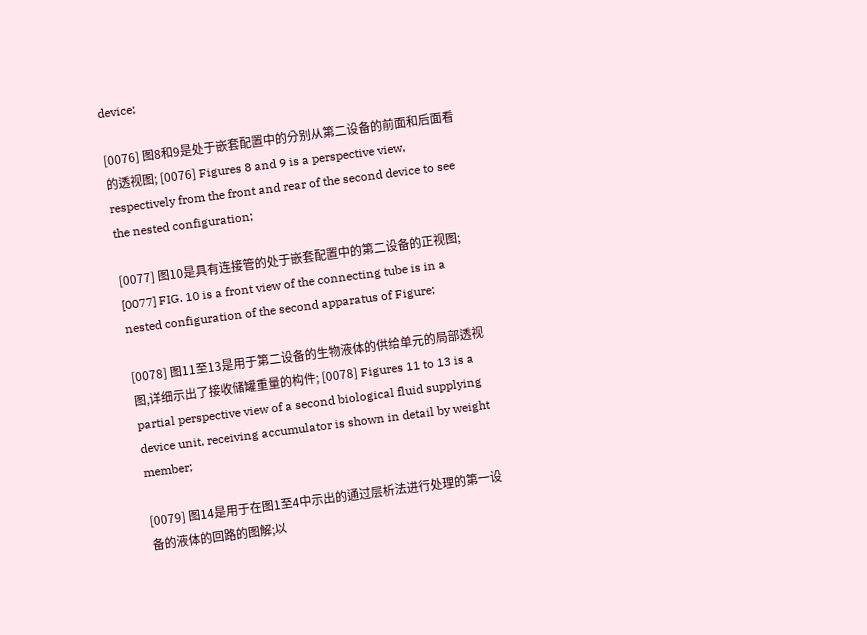device;

[0076] 图8和9是处于嵌套配置中的分别从第二设备的前面和后面看的透视图; [0076] Figures 8 and 9 is a perspective view, respectively from the front and rear of the second device to see the nested configuration;

[0077] 图10是具有连接管的处于嵌套配置中的第二设备的正视图; [0077] FIG. 10 is a front view of the connecting tube is in a nested configuration of the second apparatus of Figure;

[0078] 图11至13是用于第二设备的生物液体的供给单元的局部透视图,详细示出了接收储罐重量的构件; [0078] Figures 11 to 13 is a partial perspective view of a second biological fluid supplying device unit, receiving accumulator is shown in detail by weight member;

[0079] 图14是用于在图1至4中示出的通过层析法进行处理的第一设备的液体的回路的图解;以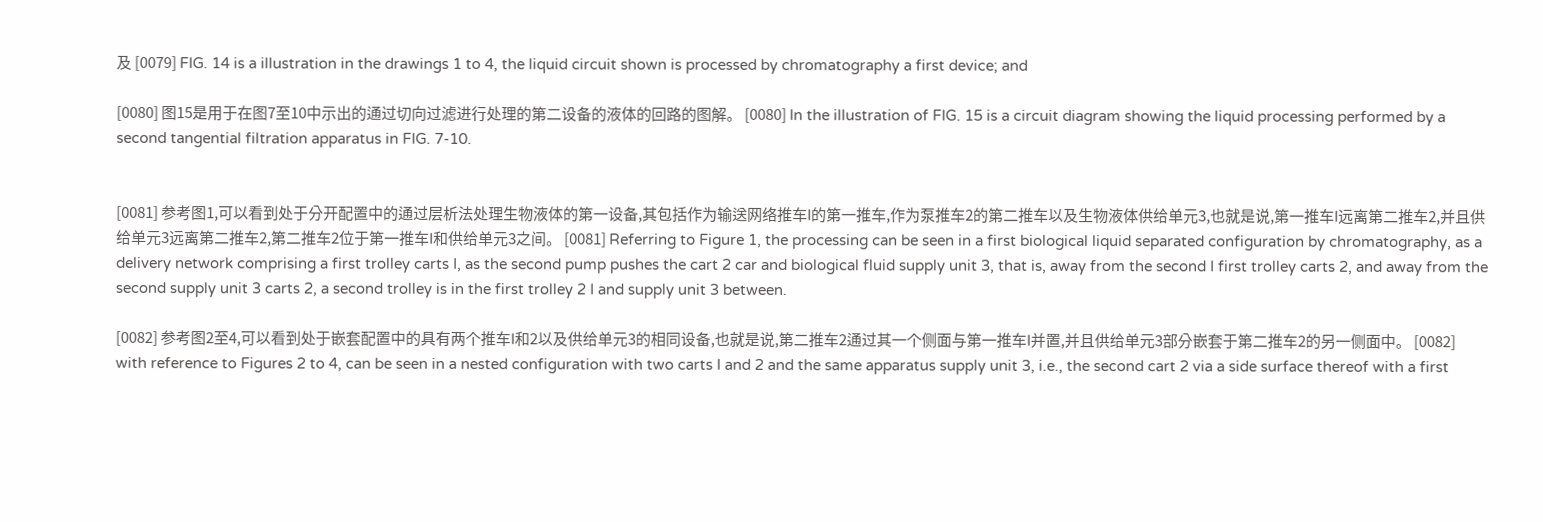及 [0079] FIG. 14 is a illustration in the drawings 1 to 4, the liquid circuit shown is processed by chromatography a first device; and

[0080] 图15是用于在图7至10中示出的通过切向过滤进行处理的第二设备的液体的回路的图解。 [0080] In the illustration of FIG. 15 is a circuit diagram showing the liquid processing performed by a second tangential filtration apparatus in FIG. 7-10.


[0081] 参考图1,可以看到处于分开配置中的通过层析法处理生物液体的第一设备,其包括作为输送网络推车I的第一推车,作为泵推车2的第二推车以及生物液体供给单元3,也就是说,第一推车I远离第二推车2,并且供给单元3远离第二推车2,第二推车2位于第一推车I和供给单元3之间。 [0081] Referring to Figure 1, the processing can be seen in a first biological liquid separated configuration by chromatography, as a delivery network comprising a first trolley carts I, as the second pump pushes the cart 2 car and biological fluid supply unit 3, that is, away from the second I first trolley carts 2, and away from the second supply unit 3 carts 2, a second trolley is in the first trolley 2 I and supply unit 3 between.

[0082] 参考图2至4,可以看到处于嵌套配置中的具有两个推车I和2以及供给单元3的相同设备,也就是说,第二推车2通过其一个侧面与第一推车I并置,并且供给单元3部分嵌套于第二推车2的另一侧面中。 [0082] with reference to Figures 2 to 4, can be seen in a nested configuration with two carts I and 2 and the same apparatus supply unit 3, i.e., the second cart 2 via a side surface thereof with a first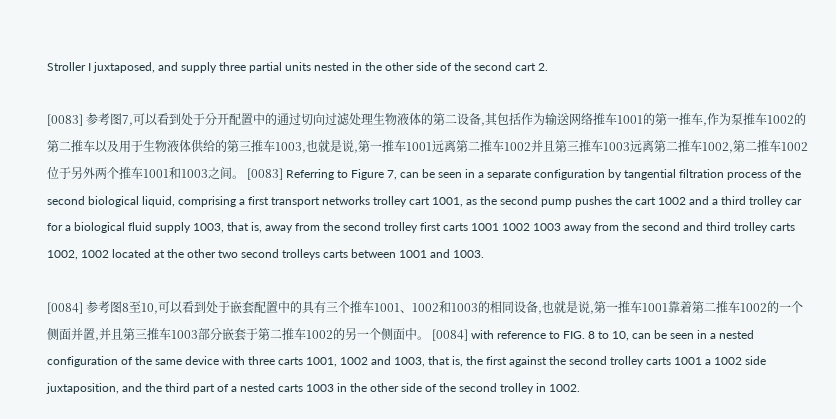Stroller I juxtaposed, and supply three partial units nested in the other side of the second cart 2.

[0083] 参考图7,可以看到处于分开配置中的通过切向过滤处理生物液体的第二设备,其包括作为输送网络推车1001的第一推车,作为泵推车1002的第二推车以及用于生物液体供给的第三推车1003,也就是说,第一推车1001远离第二推车1002并且第三推车1003远离第二推车1002,第二推车1002位于另外两个推车1001和1003之间。 [0083] Referring to Figure 7, can be seen in a separate configuration by tangential filtration process of the second biological liquid, comprising a first transport networks trolley cart 1001, as the second pump pushes the cart 1002 and a third trolley car for a biological fluid supply 1003, that is, away from the second trolley first carts 1001 1002 1003 away from the second and third trolley carts 1002, 1002 located at the other two second trolleys carts between 1001 and 1003.

[0084] 参考图8至10,可以看到处于嵌套配置中的具有三个推车1001、1002和1003的相同设备,也就是说,第一推车1001靠着第二推车1002的一个侧面并置,并且第三推车1003部分嵌套于第二推车1002的另一个侧面中。 [0084] with reference to FIG. 8 to 10, can be seen in a nested configuration of the same device with three carts 1001, 1002 and 1003, that is, the first against the second trolley carts 1001 a 1002 side juxtaposition, and the third part of a nested carts 1003 in the other side of the second trolley in 1002.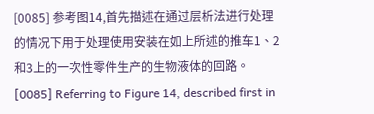[0085] 参考图14,首先描述在通过层析法进行处理的情况下用于处理使用安装在如上所述的推车1、2和3上的一次性零件生产的生物液体的回路。 [0085] Referring to Figure 14, described first in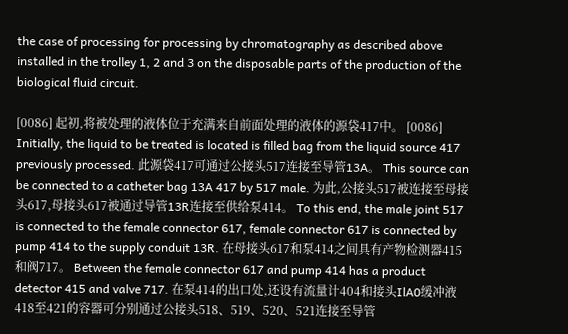the case of processing for processing by chromatography as described above installed in the trolley 1, 2 and 3 on the disposable parts of the production of the biological fluid circuit.

[0086] 起初,将被处理的液体位于充满来自前面处理的液体的源袋417中。 [0086] Initially, the liquid to be treated is located is filled bag from the liquid source 417 previously processed. 此源袋417可通过公接头517连接至导管13A。 This source can be connected to a catheter bag 13A 417 by 517 male. 为此,公接头517被连接至母接头617,母接头617被通过导管13R连接至供给泵414。 To this end, the male joint 517 is connected to the female connector 617, female connector 617 is connected by pump 414 to the supply conduit 13R. 在母接头617和泵414之间具有产物检测器415和阀717。 Between the female connector 617 and pump 414 has a product detector 415 and valve 717. 在泵414的出口处,还设有流量计404和接头IlA0缓冲液418至421的容器可分别通过公接头518、519、520、521连接至导管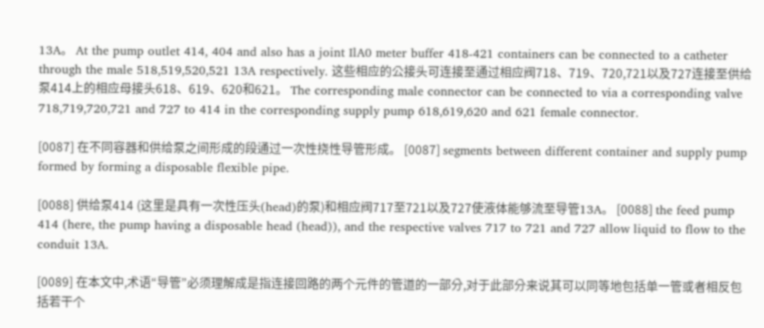13A。 At the pump outlet 414, 404 and also has a joint IlA0 meter buffer 418-421 containers can be connected to a catheter through the male 518,519,520,521 13A respectively. 这些相应的公接头可连接至通过相应阀718、719、720,721以及727连接至供给泵414上的相应母接头618、619、620和621。 The corresponding male connector can be connected to via a corresponding valve 718,719,720,721 and 727 to 414 in the corresponding supply pump 618,619,620 and 621 female connector.

[0087] 在不同容器和供给泵之间形成的段通过一次性挠性导管形成。 [0087] segments between different container and supply pump formed by forming a disposable flexible pipe.

[0088] 供给泵414 (这里是具有一次性压头(head)的泵)和相应阀717至721以及727使液体能够流至导管13A。 [0088] the feed pump 414 (here, the pump having a disposable head (head)), and the respective valves 717 to 721 and 727 allow liquid to flow to the conduit 13A.

[0089] 在本文中,术语“导管”必须理解成是指连接回路的两个元件的管道的一部分,对于此部分来说其可以同等地包括单一管或者相反包括若干个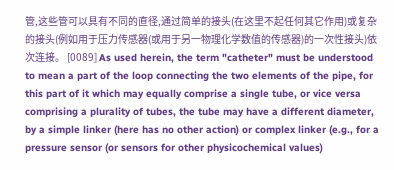管,这些管可以具有不同的直径,通过简单的接头(在这里不起任何其它作用)或复杂的接头(例如用于压力传感器(或用于另一物理化学数值的传感器)的一次性接头)依次连接。 [0089] As used herein, the term "catheter" must be understood to mean a part of the loop connecting the two elements of the pipe, for this part of it which may equally comprise a single tube, or vice versa comprising a plurality of tubes, the tube may have a different diameter, by a simple linker (here has no other action) or complex linker (e.g., for a pressure sensor (or sensors for other physicochemical values)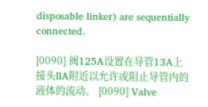disposable linker) are sequentially connected.

[0090] 阀125A设置在导管13A上接头IlA附近以允许或阻止导管内的液体的流动。 [0090] Valve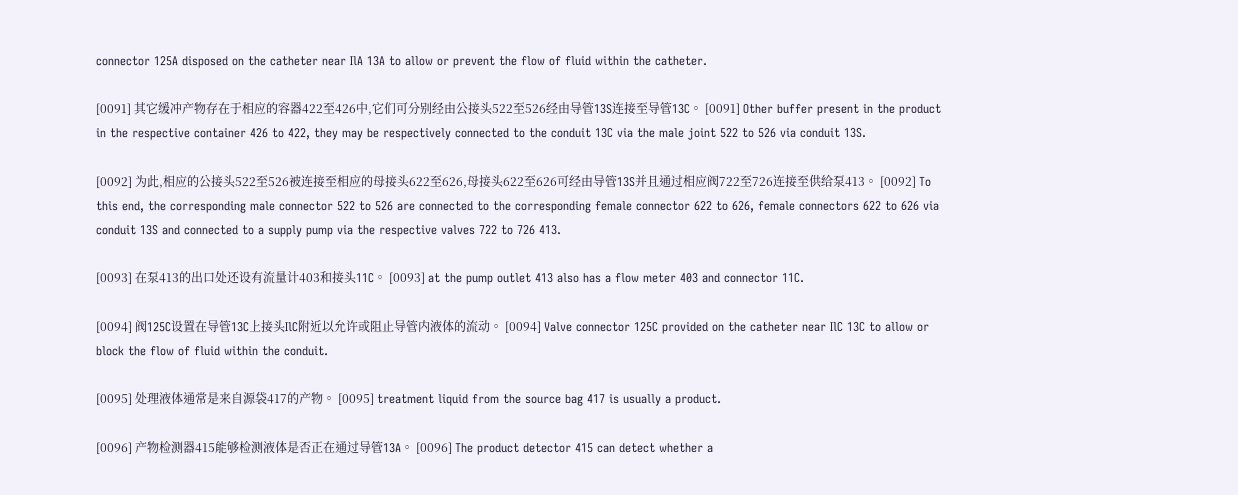connector 125A disposed on the catheter near IlA 13A to allow or prevent the flow of fluid within the catheter.

[0091] 其它缓冲产物存在于相应的容器422至426中,它们可分别经由公接头522至526经由导管13S连接至导管13C。 [0091] Other buffer present in the product in the respective container 426 to 422, they may be respectively connected to the conduit 13C via the male joint 522 to 526 via conduit 13S.

[0092] 为此,相应的公接头522至526被连接至相应的母接头622至626,母接头622至626可经由导管13S并且通过相应阀722至726连接至供给泵413。 [0092] To this end, the corresponding male connector 522 to 526 are connected to the corresponding female connector 622 to 626, female connectors 622 to 626 via conduit 13S and connected to a supply pump via the respective valves 722 to 726 413.

[0093] 在泵413的出口处还设有流量计403和接头11C。 [0093] at the pump outlet 413 also has a flow meter 403 and connector 11C.

[0094] 阀125C设置在导管13C上接头IlC附近以允许或阻止导管内液体的流动。 [0094] Valve connector 125C provided on the catheter near IlC 13C to allow or block the flow of fluid within the conduit.

[0095] 处理液体通常是来自源袋417的产物。 [0095] treatment liquid from the source bag 417 is usually a product.

[0096] 产物检测器415能够检测液体是否正在通过导管13A。 [0096] The product detector 415 can detect whether a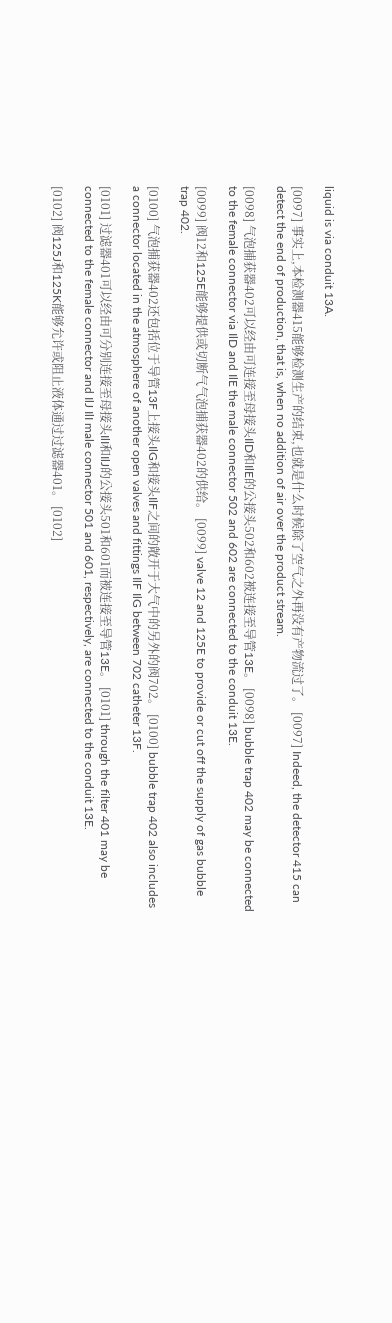liquid is via conduit 13A.

[0097] 事实上,本检测器415能够检测生产的结束,也就是什么时候除了空气之外再没有产物流过了。 [0097] Indeed, the detector 415 can detect the end of production, that is, when no addition of air over the product stream.

[0098] 气泡捕获器402可以经由可连接至母接头IlD和IlE的公接头502和602被连接至导管13E。 [0098] bubble trap 402 may be connected to the female connector via IlD and IlE the male connector 502 and 602 are connected to the conduit 13E.

[0099] 阀12和125E能够提供或切断气气泡捕获器402的供给。 [0099] valve 12 and 125E to provide or cut off the supply of gas bubble trap 402.

[0100] 气泡捕获器402还包括位于导管13F上接头IlG和接头IlF之间的敞开于大气中的另外的阀702。 [0100] bubble trap 402 also includes a connector located in the atmosphere of another open valves and fittings IlF IlG between 702 catheter 13F.

[0101] 过滤器401可以经由可分别连接至母接头IlI和IlJ的公接头501和601而被连接至导管13E。 [0101] through the filter 401 may be connected to the female connector and IlJ IlI male connector 501 and 601, respectively, are connected to the conduit 13E.

[0102] 阀125J和125K能够允许或阻止液体通过过滤器401。 [0102]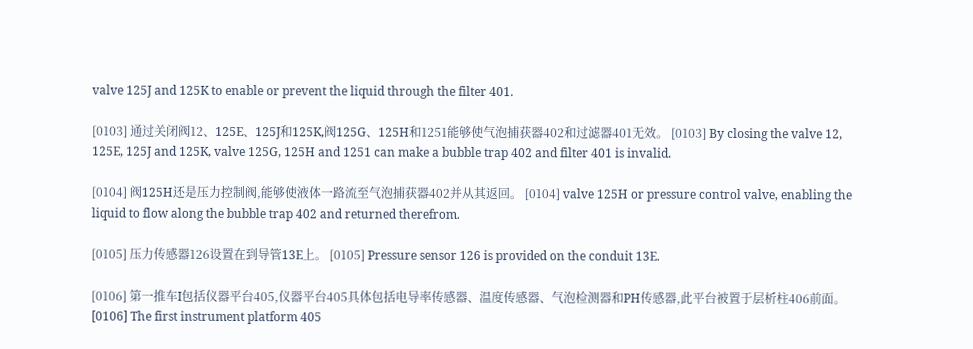valve 125J and 125K to enable or prevent the liquid through the filter 401.

[0103] 通过关闭阀12、125E、125J和125K,阀125G、125H和1251能够使气泡捕获器402和过滤器401无效。 [0103] By closing the valve 12, 125E, 125J and 125K, valve 125G, 125H and 1251 can make a bubble trap 402 and filter 401 is invalid.

[0104] 阀125H还是压力控制阀,能够使液体一路流至气泡捕获器402并从其返回。 [0104] valve 125H or pressure control valve, enabling the liquid to flow along the bubble trap 402 and returned therefrom.

[0105] 压力传感器126设置在到导管13E上。 [0105] Pressure sensor 126 is provided on the conduit 13E.

[0106] 第一推车I包括仪器平台405,仪器平台405具体包括电导率传感器、温度传感器、气泡检测器和PH传感器,此平台被置于层析柱406前面。 [0106] The first instrument platform 405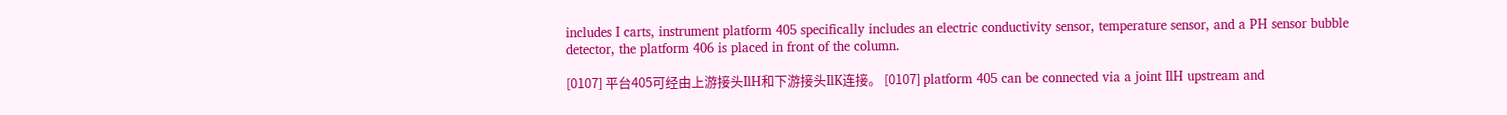includes I carts, instrument platform 405 specifically includes an electric conductivity sensor, temperature sensor, and a PH sensor bubble detector, the platform 406 is placed in front of the column.

[0107] 平台405可经由上游接头IlH和下游接头IlK连接。 [0107] platform 405 can be connected via a joint IlH upstream and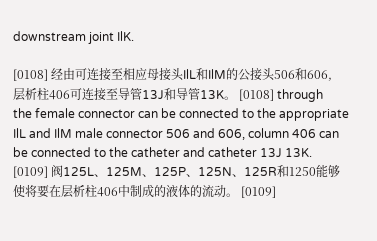downstream joint IlK.

[0108] 经由可连接至相应母接头IlL和IlM的公接头506和606,层析柱406可连接至导管13J和导管13K。 [0108] through the female connector can be connected to the appropriate IlL and IlM male connector 506 and 606, column 406 can be connected to the catheter and catheter 13J 13K. [0109] 阀125L、125M、125P、125N、125R和1250能够使将要在层析柱406中制成的液体的流动。 [0109]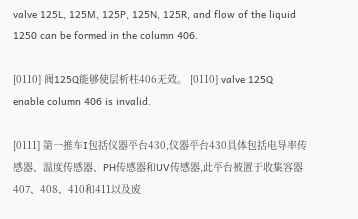valve 125L, 125M, 125P, 125N, 125R, and flow of the liquid 1250 can be formed in the column 406.

[0110] 阀125Q能够使层析柱406无效。 [0110] valve 125Q enable column 406 is invalid.

[0111] 第一推车I包括仪器平台430,仪器平台430具体包括电导率传感器、温度传感器、PH传感器和UV传感器,此平台被置于收集容器407、408、410和411以及废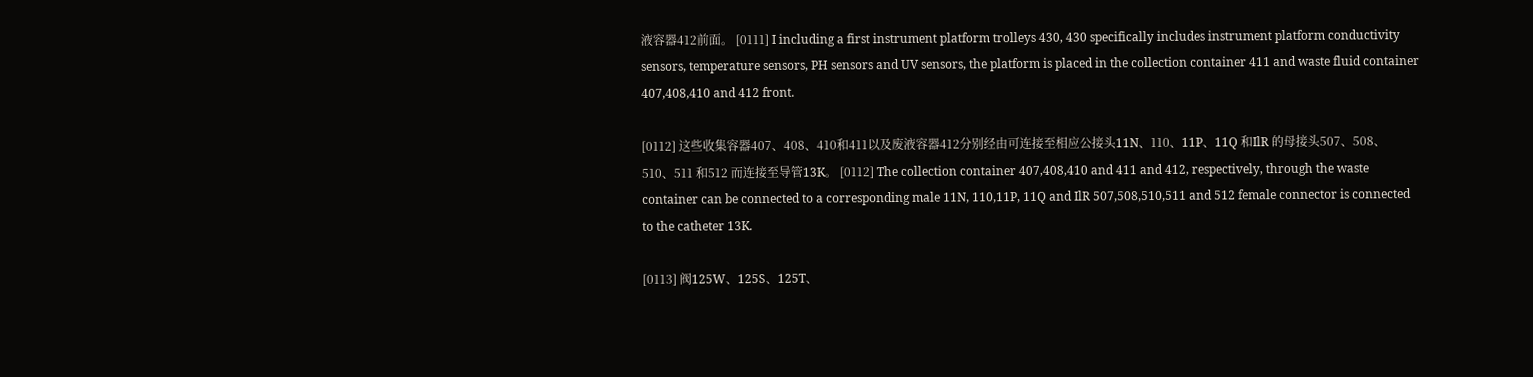液容器412前面。 [0111] I including a first instrument platform trolleys 430, 430 specifically includes instrument platform conductivity sensors, temperature sensors, PH sensors and UV sensors, the platform is placed in the collection container 411 and waste fluid container 407,408,410 and 412 front.

[0112] 这些收集容器407、408、410和411以及废液容器412分别经由可连接至相应公接头11N、110、11P、11Q 和IlR 的母接头507、508、510、511 和512 而连接至导管13K。 [0112] The collection container 407,408,410 and 411 and 412, respectively, through the waste container can be connected to a corresponding male 11N, 110,11P, 11Q and IlR 507,508,510,511 and 512 female connector is connected to the catheter 13K.

[0113] 阀125W、125S、125T、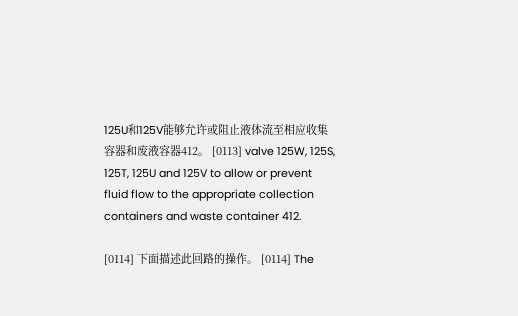125U和125V能够允许或阻止液体流至相应收集容器和废液容器412。 [0113] valve 125W, 125S, 125T, 125U and 125V to allow or prevent fluid flow to the appropriate collection containers and waste container 412.

[0114] 下面描述此回路的操作。 [0114] The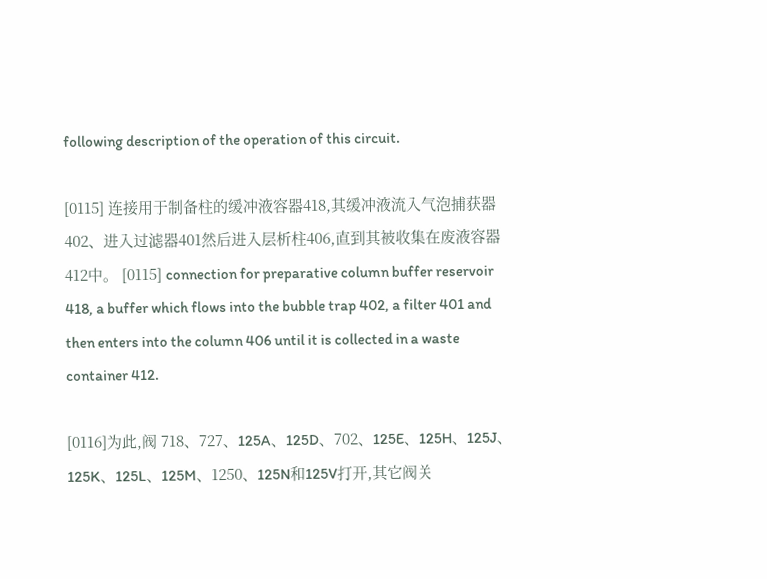following description of the operation of this circuit.

[0115] 连接用于制备柱的缓冲液容器418,其缓冲液流入气泡捕获器402、进入过滤器401然后进入层析柱406,直到其被收集在废液容器412中。 [0115] connection for preparative column buffer reservoir 418, a buffer which flows into the bubble trap 402, a filter 401 and then enters into the column 406 until it is collected in a waste container 412.

[0116]为此,阀 718、727、125A、125D、702、125E、125H、125J、125K、125L、125M、1250、125N和125V打开,其它阀关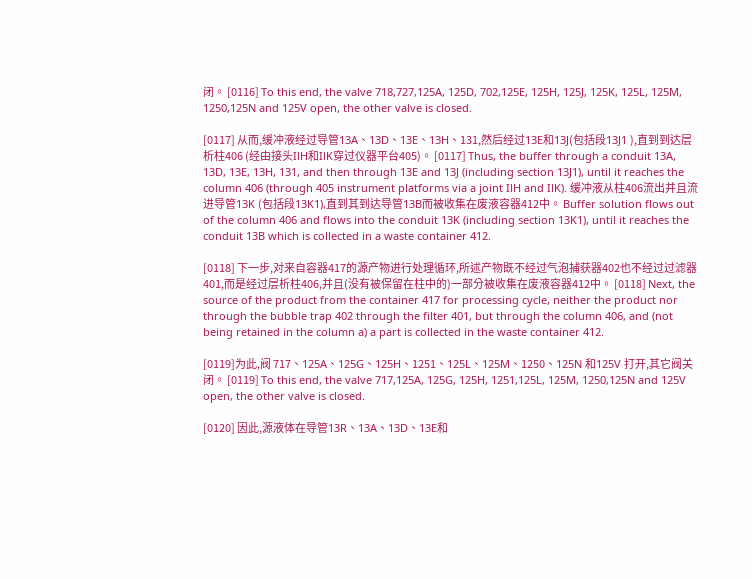闭。 [0116] To this end, the valve 718,727,125A, 125D, 702,125E, 125H, 125J, 125K, 125L, 125M, 1250,125N and 125V open, the other valve is closed.

[0117] 从而,缓冲液经过导管13A、13D、13E、13H、131,然后经过13E和13J(包括段13J1 ),直到到达层析柱406 (经由接头IlH和IlK穿过仪器平台405)。 [0117] Thus, the buffer through a conduit 13A, 13D, 13E, 13H, 131, and then through 13E and 13J (including section 13J1), until it reaches the column 406 (through 405 instrument platforms via a joint IlH and IlK). 缓冲液从柱406流出并且流进导管13K (包括段13K1),直到其到达导管13B而被收集在废液容器412中。 Buffer solution flows out of the column 406 and flows into the conduit 13K (including section 13K1), until it reaches the conduit 13B which is collected in a waste container 412.

[0118] 下一步,对来自容器417的源产物进行处理循环,所述产物既不经过气泡捕获器402也不经过过滤器401,而是经过层析柱406,并且(没有被保留在柱中的)一部分被收集在废液容器412中。 [0118] Next, the source of the product from the container 417 for processing cycle, neither the product nor through the bubble trap 402 through the filter 401, but through the column 406, and (not being retained in the column a) a part is collected in the waste container 412.

[0119]为此,阀 717、125A、125G、125H、1251、125L、125M、1250、125N 和125V 打开,其它阀关闭。 [0119] To this end, the valve 717,125A, 125G, 125H, 1251,125L, 125M, 1250,125N and 125V open, the other valve is closed.

[0120] 因此,源液体在导管13R、13A、13D、13E和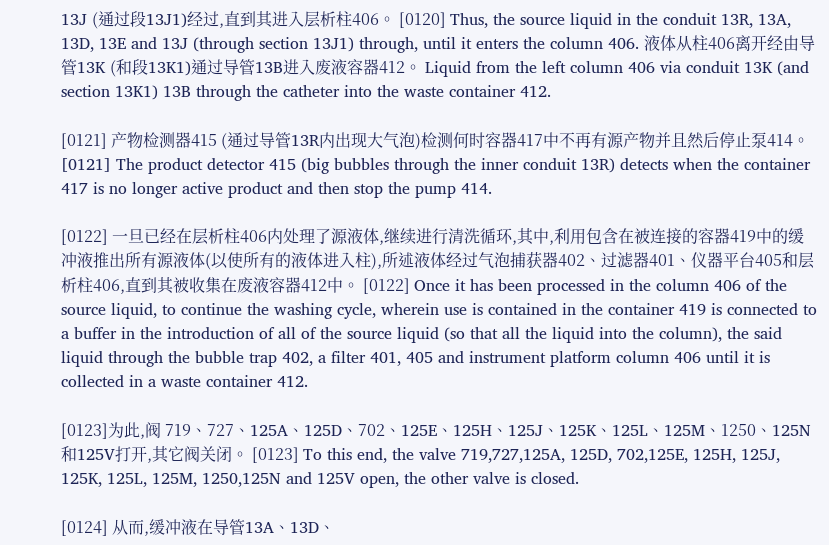13J (通过段13J1)经过,直到其进入层析柱406。 [0120] Thus, the source liquid in the conduit 13R, 13A, 13D, 13E and 13J (through section 13J1) through, until it enters the column 406. 液体从柱406离开经由导管13K (和段13K1)通过导管13B进入废液容器412。 Liquid from the left column 406 via conduit 13K (and section 13K1) 13B through the catheter into the waste container 412.

[0121] 产物检测器415 (通过导管13R内出现大气泡)检测何时容器417中不再有源产物并且然后停止泵414。 [0121] The product detector 415 (big bubbles through the inner conduit 13R) detects when the container 417 is no longer active product and then stop the pump 414.

[0122] 一旦已经在层析柱406内处理了源液体,继续进行清洗循环,其中,利用包含在被连接的容器419中的缓冲液推出所有源液体(以使所有的液体进入柱),所述液体经过气泡捕获器402、过滤器401、仪器平台405和层析柱406,直到其被收集在废液容器412中。 [0122] Once it has been processed in the column 406 of the source liquid, to continue the washing cycle, wherein use is contained in the container 419 is connected to a buffer in the introduction of all of the source liquid (so that all the liquid into the column), the said liquid through the bubble trap 402, a filter 401, 405 and instrument platform column 406 until it is collected in a waste container 412.

[0123]为此,阀 719、727、125A、125D、702、125E、125H、125J、125K、125L、125M、1250、125N和125V打开,其它阀关闭。 [0123] To this end, the valve 719,727,125A, 125D, 702,125E, 125H, 125J, 125K, 125L, 125M, 1250,125N and 125V open, the other valve is closed.

[0124] 从而,缓冲液在导管13A、13D、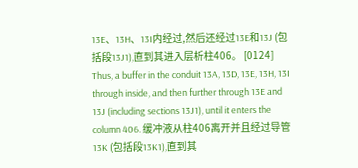13E、13H、13I内经过,然后还经过13E和13J (包括段13J1),直到其进入层析柱406。 [0124] Thus, a buffer in the conduit 13A, 13D, 13E, 13H, 13I through inside, and then further through 13E and 13J (including sections 13J1), until it enters the column 406. 缓冲液从柱406离开并且经过导管13K (包括段13K1),直到其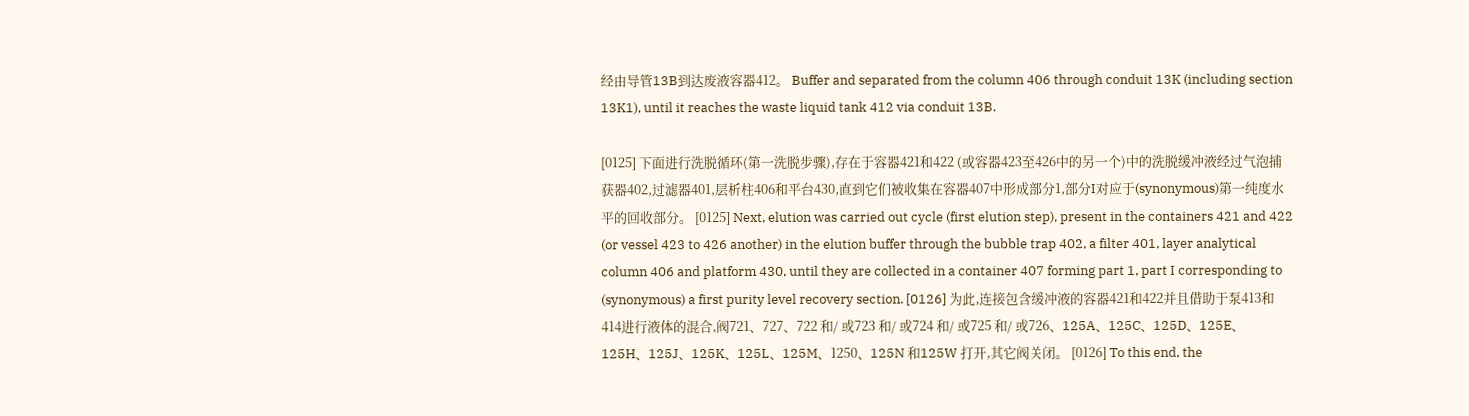经由导管13B到达废液容器412。 Buffer and separated from the column 406 through conduit 13K (including section 13K1), until it reaches the waste liquid tank 412 via conduit 13B.

[0125] 下面进行洗脱循环(第一洗脱步骤),存在于容器421和422 (或容器423至426中的另一个)中的洗脱缓冲液经过气泡捕获器402,过滤器401,层析柱406和平台430,直到它们被收集在容器407中形成部分1,部分I对应于(synonymous)第一纯度水平的回收部分。 [0125] Next, elution was carried out cycle (first elution step), present in the containers 421 and 422 (or vessel 423 to 426 another) in the elution buffer through the bubble trap 402, a filter 401, layer analytical column 406 and platform 430, until they are collected in a container 407 forming part 1, part I corresponding to (synonymous) a first purity level recovery section. [0126] 为此,连接包含缓冲液的容器421和422并且借助于泵413和414进行液体的混合,阀721、727、722 和/ 或723 和/ 或724 和/ 或725 和/ 或726、125A、125C、125D、125E、125H、125J、125K、125L、125M、1250、125N 和125W 打开,其它阀关闭。 [0126] To this end, the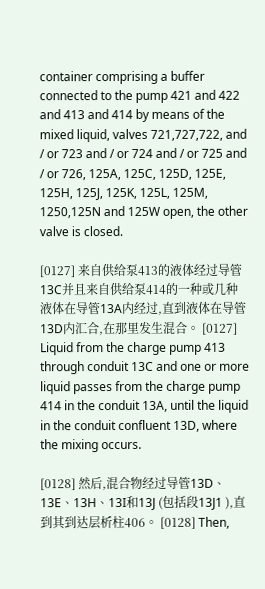container comprising a buffer connected to the pump 421 and 422 and 413 and 414 by means of the mixed liquid, valves 721,727,722, and / or 723 and / or 724 and / or 725 and / or 726, 125A, 125C, 125D, 125E, 125H, 125J, 125K, 125L, 125M, 1250,125N and 125W open, the other valve is closed.

[0127] 来自供给泵413的液体经过导管13C并且来自供给泵414的一种或几种液体在导管13A内经过,直到液体在导管13D内汇合,在那里发生混合。 [0127] Liquid from the charge pump 413 through conduit 13C and one or more liquid passes from the charge pump 414 in the conduit 13A, until the liquid in the conduit confluent 13D, where the mixing occurs.

[0128] 然后,混合物经过导管13D、13E、13H、13I和13J (包括段13J1 ),直到其到达层析柱406。 [0128] Then,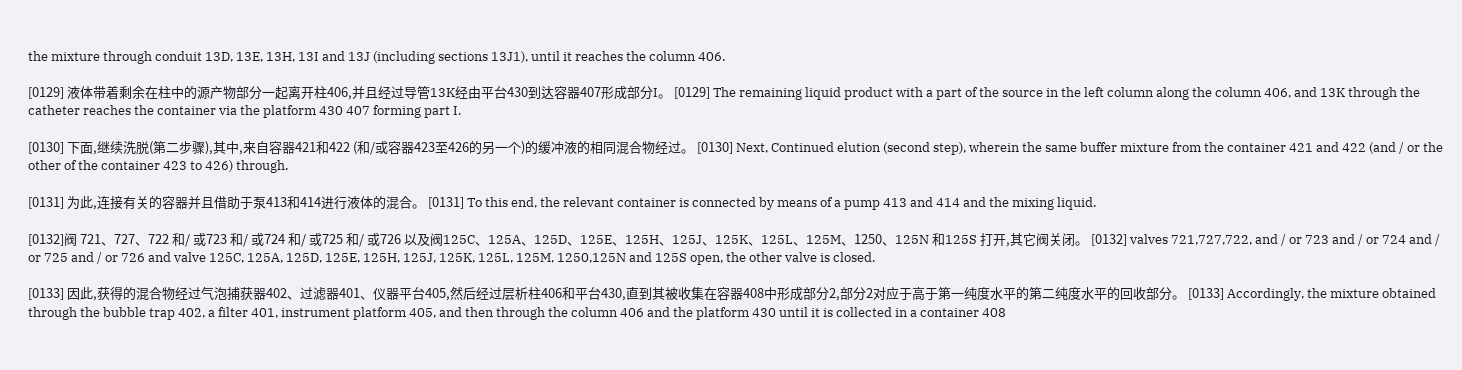the mixture through conduit 13D, 13E, 13H, 13I and 13J (including sections 13J1), until it reaches the column 406.

[0129] 液体带着剩余在柱中的源产物部分一起离开柱406,并且经过导管13K经由平台430到达容器407形成部分I。 [0129] The remaining liquid product with a part of the source in the left column along the column 406, and 13K through the catheter reaches the container via the platform 430 407 forming part I.

[0130] 下面,继续洗脱(第二步骤),其中,来自容器421和422 (和/或容器423至426的另一个)的缓冲液的相同混合物经过。 [0130] Next, Continued elution (second step), wherein the same buffer mixture from the container 421 and 422 (and / or the other of the container 423 to 426) through.

[0131] 为此,连接有关的容器并且借助于泵413和414进行液体的混合。 [0131] To this end, the relevant container is connected by means of a pump 413 and 414 and the mixing liquid.

[0132]阀 721、727、722 和/ 或723 和/ 或724 和/ 或725 和/ 或726 以及阀125C、125A、125D、125E、125H、125J、125K、125L、125M、1250、125N 和125S 打开,其它阀关闭。 [0132] valves 721,727,722, and / or 723 and / or 724 and / or 725 and / or 726 and valve 125C, 125A, 125D, 125E, 125H, 125J, 125K, 125L, 125M, 1250,125N and 125S open, the other valve is closed.

[0133] 因此,获得的混合物经过气泡捕获器402、过滤器401、仪器平台405,然后经过层析柱406和平台430,直到其被收集在容器408中形成部分2,部分2对应于高于第一纯度水平的第二纯度水平的回收部分。 [0133] Accordingly, the mixture obtained through the bubble trap 402, a filter 401, instrument platform 405, and then through the column 406 and the platform 430 until it is collected in a container 408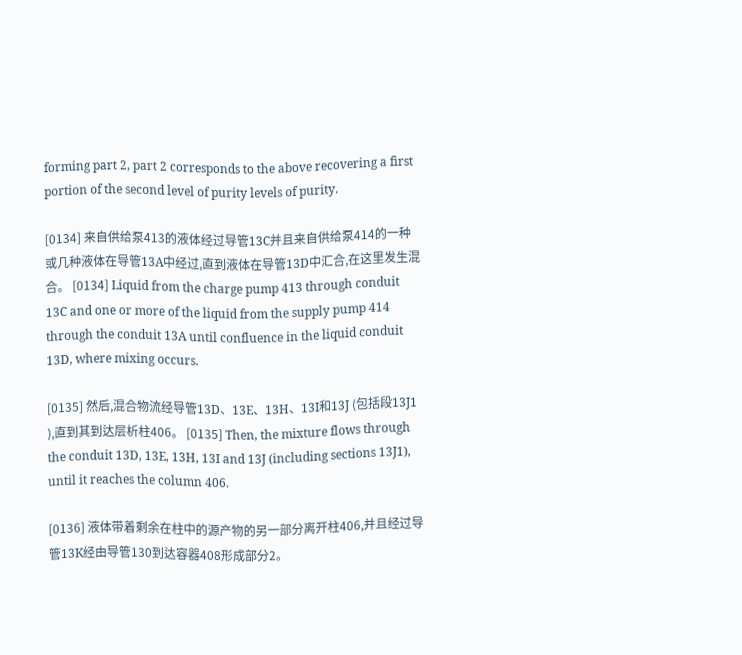forming part 2, part 2 corresponds to the above recovering a first portion of the second level of purity levels of purity.

[0134] 来自供给泵413的液体经过导管13C并且来自供给泵414的一种或几种液体在导管13A中经过,直到液体在导管13D中汇合,在这里发生混合。 [0134] Liquid from the charge pump 413 through conduit 13C and one or more of the liquid from the supply pump 414 through the conduit 13A until confluence in the liquid conduit 13D, where mixing occurs.

[0135] 然后,混合物流经导管13D、13E、13H、13I和13J (包括段13J1 ),直到其到达层析柱406。 [0135] Then, the mixture flows through the conduit 13D, 13E, 13H, 13I and 13J (including sections 13J1), until it reaches the column 406.

[0136] 液体带着剩余在柱中的源产物的另一部分离开柱406,并且经过导管13K经由导管130到达容器408形成部分2。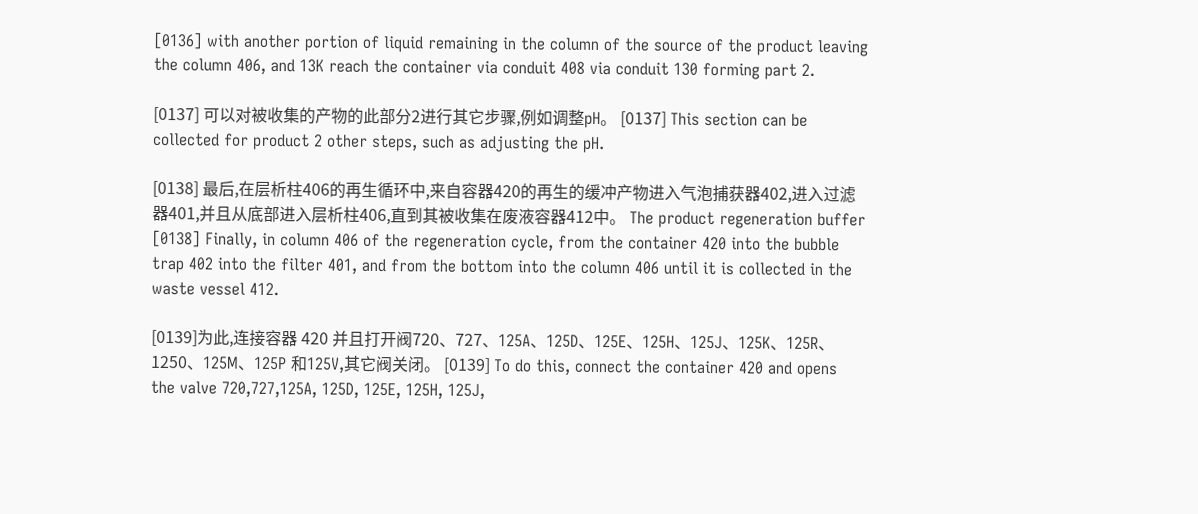[0136] with another portion of liquid remaining in the column of the source of the product leaving the column 406, and 13K reach the container via conduit 408 via conduit 130 forming part 2.

[0137] 可以对被收集的产物的此部分2进行其它步骤,例如调整pH。 [0137] This section can be collected for product 2 other steps, such as adjusting the pH.

[0138] 最后,在层析柱406的再生循环中,来自容器420的再生的缓冲产物进入气泡捕获器402,进入过滤器401,并且从底部进入层析柱406,直到其被收集在废液容器412中。 The product regeneration buffer [0138] Finally, in column 406 of the regeneration cycle, from the container 420 into the bubble trap 402 into the filter 401, and from the bottom into the column 406 until it is collected in the waste vessel 412.

[0139]为此,连接容器 420 并且打开阀720、727、125A、125D、125E、125H、125J、125K、125R、1250、125M、125P 和125V,其它阀关闭。 [0139] To do this, connect the container 420 and opens the valve 720,727,125A, 125D, 125E, 125H, 125J,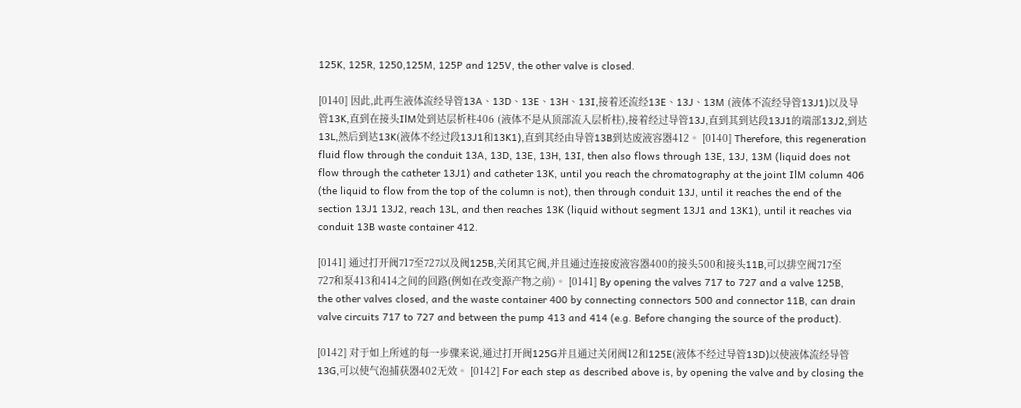125K, 125R, 1250,125M, 125P and 125V, the other valve is closed.

[0140] 因此,此再生液体流经导管13A、13D、13E、13H、13I,接着还流经13E、13J、13M (液体不流经导管13J1)以及导管13K,直到在接头IlM处到达层析柱406 (液体不是从顶部流入层析柱),接着经过导管13J,直到其到达段13J1的端部13J2,到达13L,然后到达13K(液体不经过段13J1和13K1),直到其经由导管13B到达废液容器412。 [0140] Therefore, this regeneration fluid flow through the conduit 13A, 13D, 13E, 13H, 13I, then also flows through 13E, 13J, 13M (liquid does not flow through the catheter 13J1) and catheter 13K, until you reach the chromatography at the joint IlM column 406 (the liquid to flow from the top of the column is not), then through conduit 13J, until it reaches the end of the section 13J1 13J2, reach 13L, and then reaches 13K (liquid without segment 13J1 and 13K1), until it reaches via conduit 13B waste container 412.

[0141] 通过打开阀717至727以及阀125B,关闭其它阀,并且通过连接废液容器400的接头500和接头11B,可以排空阀717至727和泵413和414之间的回路(例如在改变源产物之前)。 [0141] By opening the valves 717 to 727 and a valve 125B, the other valves closed, and the waste container 400 by connecting connectors 500 and connector 11B, can drain valve circuits 717 to 727 and between the pump 413 and 414 (e.g. Before changing the source of the product).

[0142] 对于如上所述的每一步骤来说,通过打开阀125G并且通过关闭阀12和125E(液体不经过导管13D)以使液体流经导管13G,可以使气泡捕获器402无效。 [0142] For each step as described above is, by opening the valve and by closing the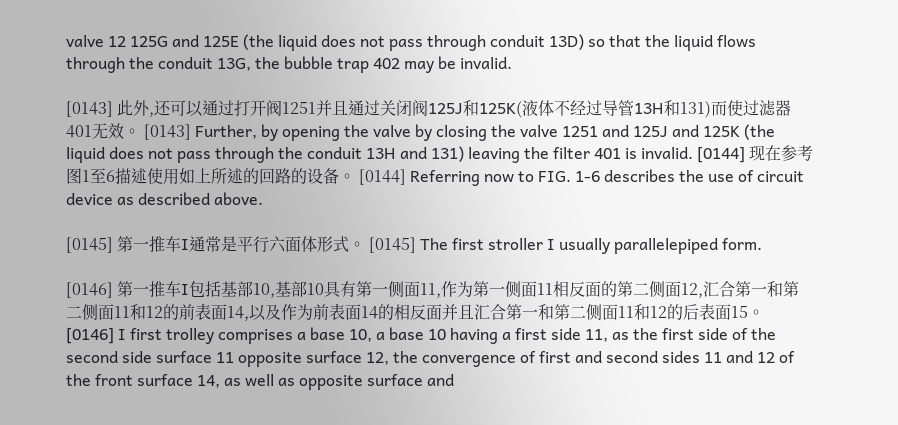valve 12 125G and 125E (the liquid does not pass through conduit 13D) so that the liquid flows through the conduit 13G, the bubble trap 402 may be invalid.

[0143] 此外,还可以通过打开阀1251并且通过关闭阀125J和125K(液体不经过导管13H和131)而使过滤器401无效。 [0143] Further, by opening the valve by closing the valve 1251 and 125J and 125K (the liquid does not pass through the conduit 13H and 131) leaving the filter 401 is invalid. [0144] 现在参考图1至6描述使用如上所述的回路的设备。 [0144] Referring now to FIG. 1-6 describes the use of circuit device as described above.

[0145] 第一推车I通常是平行六面体形式。 [0145] The first stroller I usually parallelepiped form.

[0146] 第一推车I包括基部10,基部10具有第一侧面11,作为第一侧面11相反面的第二侧面12,汇合第一和第二侧面11和12的前表面14,以及作为前表面14的相反面并且汇合第一和第二侧面11和12的后表面15。 [0146] I first trolley comprises a base 10, a base 10 having a first side 11, as the first side of the second side surface 11 opposite surface 12, the convergence of first and second sides 11 and 12 of the front surface 14, as well as opposite surface and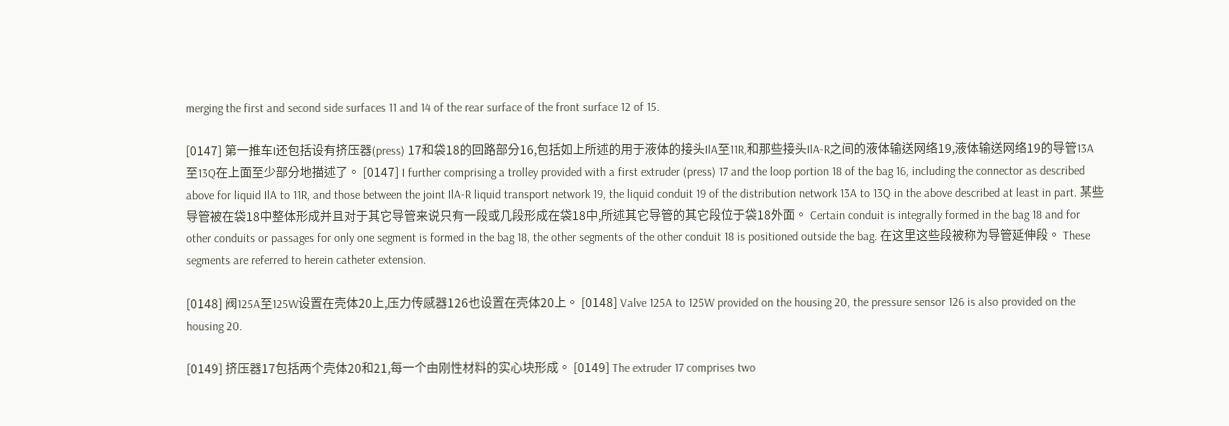merging the first and second side surfaces 11 and 14 of the rear surface of the front surface 12 of 15.

[0147] 第一推车I还包括设有挤压器(press) 17和袋18的回路部分16,包括如上所述的用于液体的接头IlA至11R,和那些接头IlA-R之间的液体输送网络19,液体输送网络19的导管13A至13Q在上面至少部分地描述了。 [0147] I further comprising a trolley provided with a first extruder (press) 17 and the loop portion 18 of the bag 16, including the connector as described above for liquid IlA to 11R, and those between the joint IlA-R liquid transport network 19, the liquid conduit 19 of the distribution network 13A to 13Q in the above described at least in part. 某些导管被在袋18中整体形成并且对于其它导管来说只有一段或几段形成在袋18中,所述其它导管的其它段位于袋18外面。 Certain conduit is integrally formed in the bag 18 and for other conduits or passages for only one segment is formed in the bag 18, the other segments of the other conduit 18 is positioned outside the bag. 在这里这些段被称为导管延伸段。 These segments are referred to herein catheter extension.

[0148] 阀125A至125W设置在壳体20上,压力传感器126也设置在壳体20上。 [0148] Valve 125A to 125W provided on the housing 20, the pressure sensor 126 is also provided on the housing 20.

[0149] 挤压器17包括两个壳体20和21,每一个由刚性材料的实心块形成。 [0149] The extruder 17 comprises two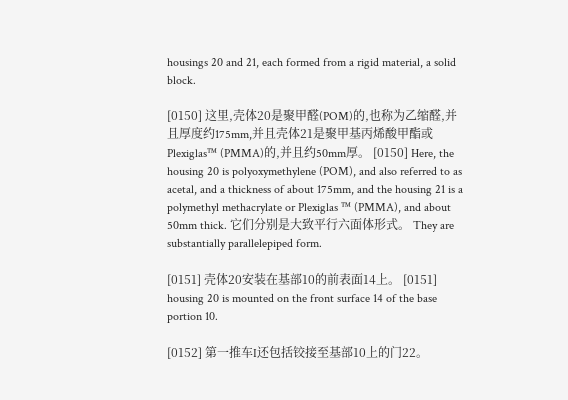housings 20 and 21, each formed from a rigid material, a solid block.

[0150] 这里,壳体20是聚甲醛(POM)的,也称为乙缩醛,并且厚度约175mm,并且壳体21是聚甲基丙烯酸甲酯或Plexiglas™ (PMMA)的,并且约50mm厚。 [0150] Here, the housing 20 is polyoxymethylene (POM), and also referred to as acetal, and a thickness of about 175mm, and the housing 21 is a polymethyl methacrylate or Plexiglas ™ (PMMA), and about 50mm thick. 它们分别是大致平行六面体形式。 They are substantially parallelepiped form.

[0151] 壳体20安装在基部10的前表面14上。 [0151] housing 20 is mounted on the front surface 14 of the base portion 10.

[0152] 第一推车I还包括铰接至基部10上的门22。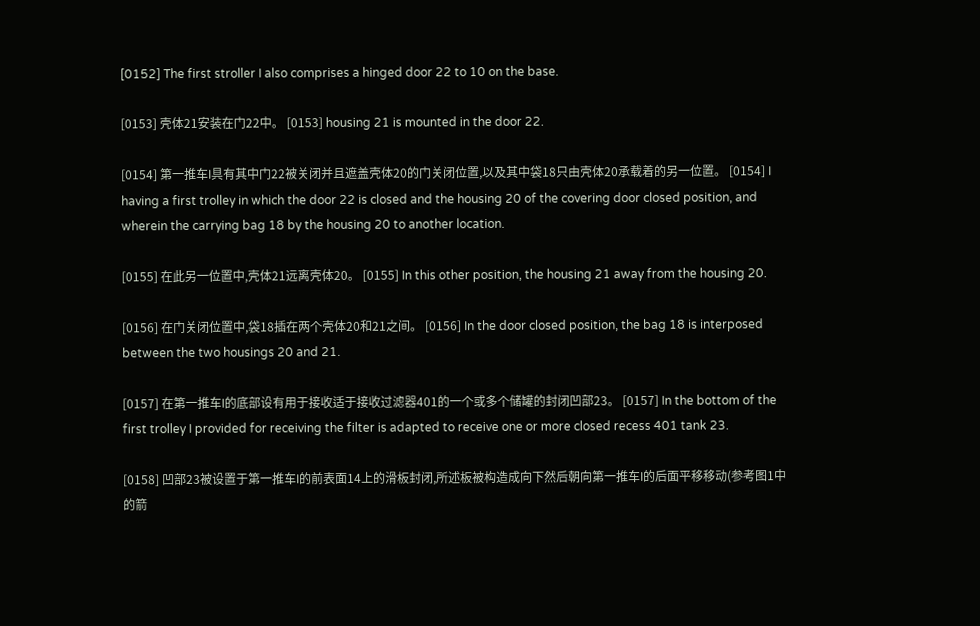[0152] The first stroller I also comprises a hinged door 22 to 10 on the base.

[0153] 壳体21安装在门22中。 [0153] housing 21 is mounted in the door 22.

[0154] 第一推车I具有其中门22被关闭并且遮盖壳体20的门关闭位置,以及其中袋18只由壳体20承载着的另一位置。 [0154] I having a first trolley in which the door 22 is closed and the housing 20 of the covering door closed position, and wherein the carrying bag 18 by the housing 20 to another location.

[0155] 在此另一位置中,壳体21远离壳体20。 [0155] In this other position, the housing 21 away from the housing 20.

[0156] 在门关闭位置中,袋18插在两个壳体20和21之间。 [0156] In the door closed position, the bag 18 is interposed between the two housings 20 and 21.

[0157] 在第一推车I的底部设有用于接收适于接收过滤器401的一个或多个储罐的封闭凹部23。 [0157] In the bottom of the first trolley I provided for receiving the filter is adapted to receive one or more closed recess 401 tank 23.

[0158] 凹部23被设置于第一推车I的前表面14上的滑板封闭,所述板被构造成向下然后朝向第一推车I的后面平移移动(参考图1中的箭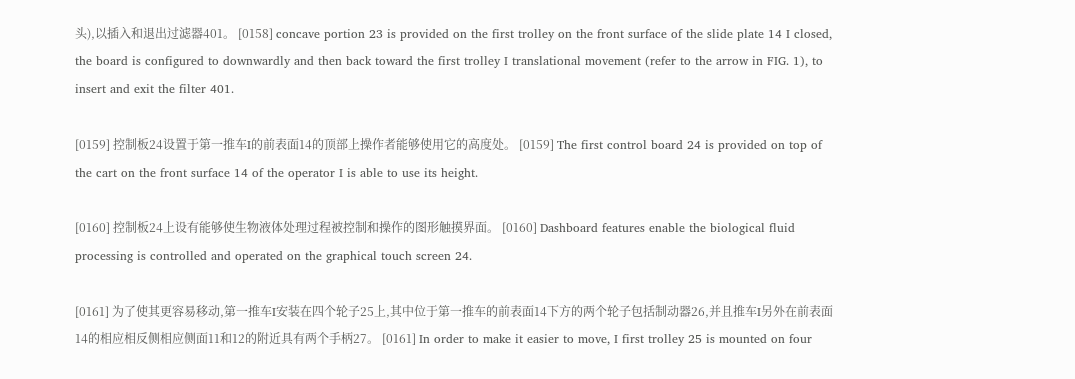头),以插入和退出过滤器401。 [0158] concave portion 23 is provided on the first trolley on the front surface of the slide plate 14 I closed, the board is configured to downwardly and then back toward the first trolley I translational movement (refer to the arrow in FIG. 1), to insert and exit the filter 401.

[0159] 控制板24设置于第一推车I的前表面14的顶部上操作者能够使用它的高度处。 [0159] The first control board 24 is provided on top of the cart on the front surface 14 of the operator I is able to use its height.

[0160] 控制板24上设有能够使生物液体处理过程被控制和操作的图形触摸界面。 [0160] Dashboard features enable the biological fluid processing is controlled and operated on the graphical touch screen 24.

[0161] 为了使其更容易移动,第一推车I安装在四个轮子25上,其中位于第一推车的前表面14下方的两个轮子包括制动器26,并且推车I另外在前表面14的相应相反侧相应侧面11和12的附近具有两个手柄27。 [0161] In order to make it easier to move, I first trolley 25 is mounted on four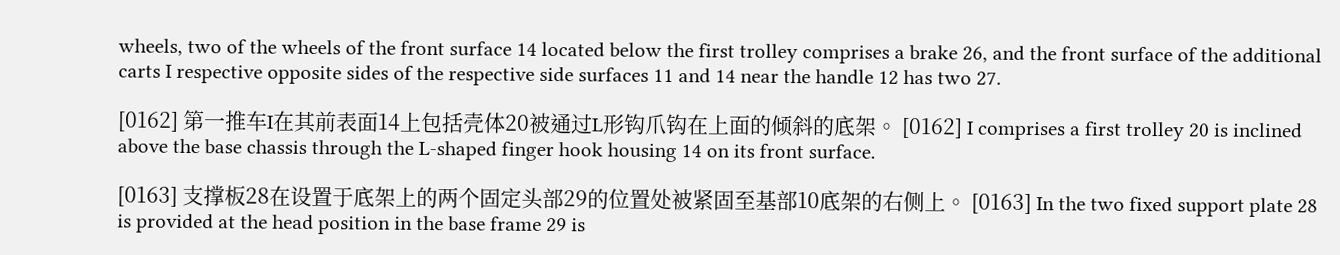wheels, two of the wheels of the front surface 14 located below the first trolley comprises a brake 26, and the front surface of the additional carts I respective opposite sides of the respective side surfaces 11 and 14 near the handle 12 has two 27.

[0162] 第一推车I在其前表面14上包括壳体20被通过L形钩爪钩在上面的倾斜的底架。 [0162] I comprises a first trolley 20 is inclined above the base chassis through the L-shaped finger hook housing 14 on its front surface.

[0163] 支撑板28在设置于底架上的两个固定头部29的位置处被紧固至基部10底架的右侧上。 [0163] In the two fixed support plate 28 is provided at the head position in the base frame 29 is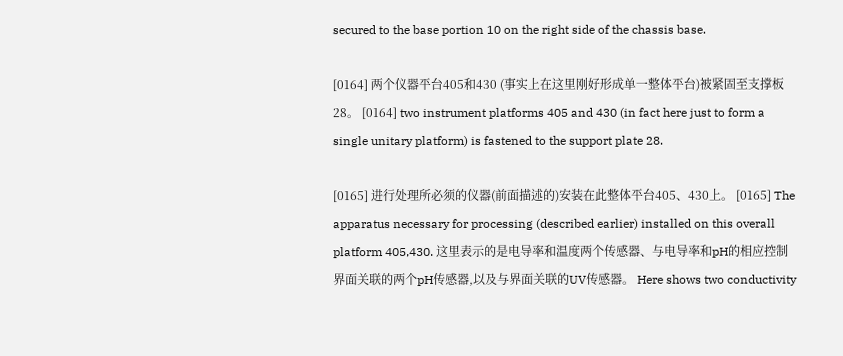secured to the base portion 10 on the right side of the chassis base.

[0164] 两个仪器平台405和430 (事实上在这里刚好形成单一整体平台)被紧固至支撑板28。 [0164] two instrument platforms 405 and 430 (in fact here just to form a single unitary platform) is fastened to the support plate 28.

[0165] 进行处理所必须的仪器(前面描述的)安装在此整体平台405、430上。 [0165] The apparatus necessary for processing (described earlier) installed on this overall platform 405,430. 这里表示的是电导率和温度两个传感器、与电导率和pH的相应控制界面关联的两个pH传感器,以及与界面关联的UV传感器。 Here shows two conductivity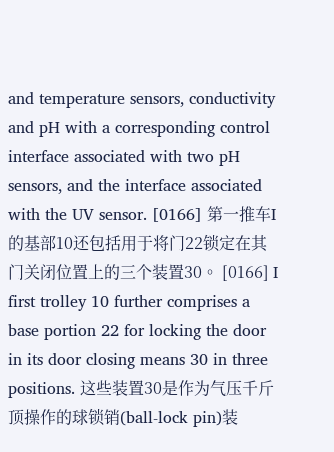and temperature sensors, conductivity and pH with a corresponding control interface associated with two pH sensors, and the interface associated with the UV sensor. [0166] 第一推车I的基部10还包括用于将门22锁定在其门关闭位置上的三个装置30。 [0166] I first trolley 10 further comprises a base portion 22 for locking the door in its door closing means 30 in three positions. 这些装置30是作为气压千斤顶操作的球锁销(ball-lock pin)装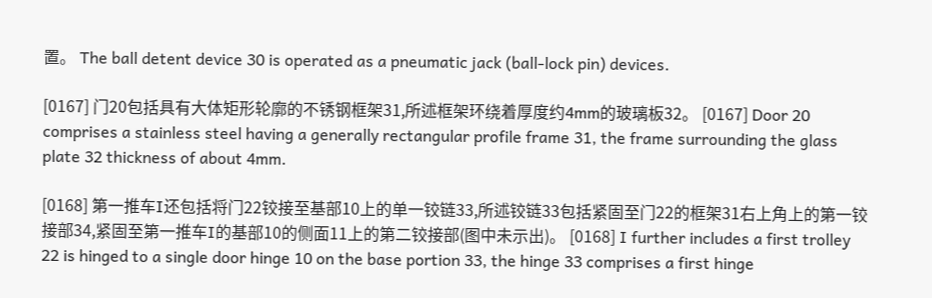置。 The ball detent device 30 is operated as a pneumatic jack (ball-lock pin) devices.

[0167] 门20包括具有大体矩形轮廓的不锈钢框架31,所述框架环绕着厚度约4mm的玻璃板32。 [0167] Door 20 comprises a stainless steel having a generally rectangular profile frame 31, the frame surrounding the glass plate 32 thickness of about 4mm.

[0168] 第一推车I还包括将门22铰接至基部10上的单一铰链33,所述铰链33包括紧固至门22的框架31右上角上的第一铰接部34,紧固至第一推车I的基部10的侧面11上的第二铰接部(图中未示出)。 [0168] I further includes a first trolley 22 is hinged to a single door hinge 10 on the base portion 33, the hinge 33 comprises a first hinge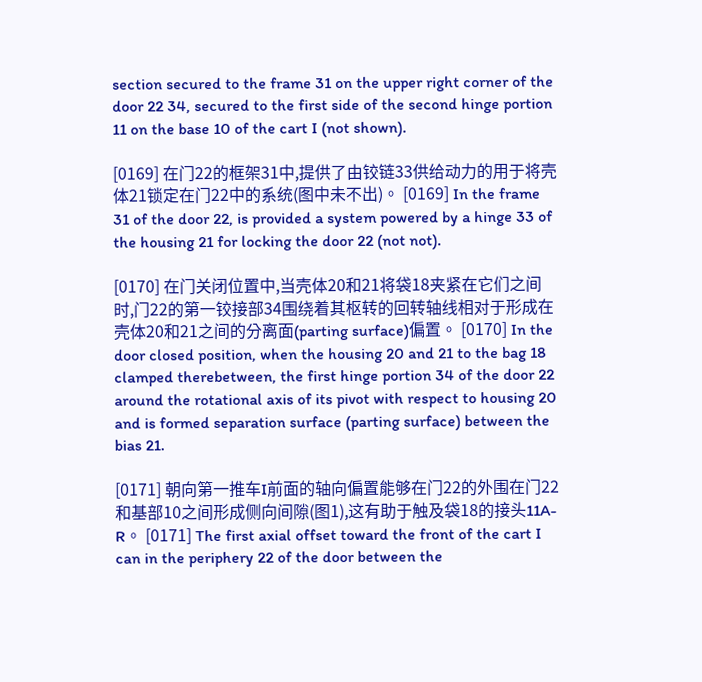section secured to the frame 31 on the upper right corner of the door 22 34, secured to the first side of the second hinge portion 11 on the base 10 of the cart I (not shown).

[0169] 在门22的框架31中,提供了由铰链33供给动力的用于将壳体21锁定在门22中的系统(图中未不出)。 [0169] In the frame 31 of the door 22, is provided a system powered by a hinge 33 of the housing 21 for locking the door 22 (not not).

[0170] 在门关闭位置中,当壳体20和21将袋18夹紧在它们之间时,门22的第一铰接部34围绕着其枢转的回转轴线相对于形成在壳体20和21之间的分离面(parting surface)偏置。 [0170] In the door closed position, when the housing 20 and 21 to the bag 18 clamped therebetween, the first hinge portion 34 of the door 22 around the rotational axis of its pivot with respect to housing 20 and is formed separation surface (parting surface) between the bias 21.

[0171] 朝向第一推车I前面的轴向偏置能够在门22的外围在门22和基部10之间形成侧向间隙(图1),这有助于触及袋18的接头11A-R。 [0171] The first axial offset toward the front of the cart I can in the periphery 22 of the door between the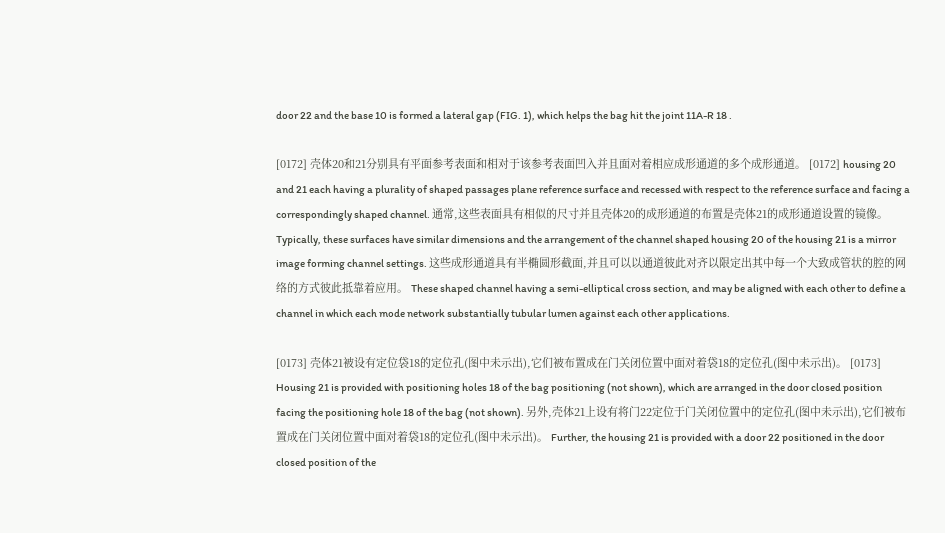door 22 and the base 10 is formed a lateral gap (FIG. 1), which helps the bag hit the joint 11A-R 18 .

[0172] 壳体20和21分别具有平面参考表面和相对于该参考表面凹入并且面对着相应成形通道的多个成形通道。 [0172] housing 20 and 21 each having a plurality of shaped passages plane reference surface and recessed with respect to the reference surface and facing a correspondingly shaped channel. 通常,这些表面具有相似的尺寸并且壳体20的成形通道的布置是壳体21的成形通道设置的镜像。 Typically, these surfaces have similar dimensions and the arrangement of the channel shaped housing 20 of the housing 21 is a mirror image forming channel settings. 这些成形通道具有半椭圆形截面,并且可以以通道彼此对齐以限定出其中每一个大致成管状的腔的网络的方式彼此抵靠着应用。 These shaped channel having a semi-elliptical cross section, and may be aligned with each other to define a channel in which each mode network substantially tubular lumen against each other applications.

[0173] 壳体21被设有定位袋18的定位孔(图中未示出),它们被布置成在门关闭位置中面对着袋18的定位孔(图中未示出)。 [0173] Housing 21 is provided with positioning holes 18 of the bag positioning (not shown), which are arranged in the door closed position facing the positioning hole 18 of the bag (not shown). 另外,壳体21上设有将门22定位于门关闭位置中的定位孔(图中未示出),它们被布置成在门关闭位置中面对着袋18的定位孔(图中未示出)。 Further, the housing 21 is provided with a door 22 positioned in the door closed position of the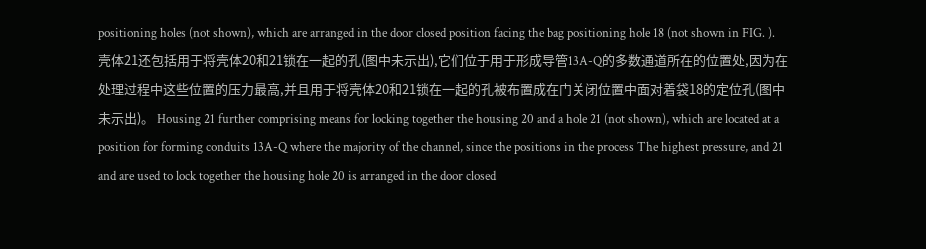positioning holes (not shown), which are arranged in the door closed position facing the bag positioning hole 18 (not shown in FIG. ). 壳体21还包括用于将壳体20和21锁在一起的孔(图中未示出),它们位于用于形成导管13A-Q的多数通道所在的位置处,因为在处理过程中这些位置的压力最高,并且用于将壳体20和21锁在一起的孔被布置成在门关闭位置中面对着袋18的定位孔(图中未示出)。 Housing 21 further comprising means for locking together the housing 20 and a hole 21 (not shown), which are located at a position for forming conduits 13A-Q where the majority of the channel, since the positions in the process The highest pressure, and 21 and are used to lock together the housing hole 20 is arranged in the door closed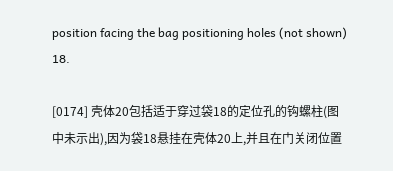position facing the bag positioning holes (not shown) 18.

[0174] 壳体20包括适于穿过袋18的定位孔的钩螺柱(图中未示出),因为袋18悬挂在壳体20上,并且在门关闭位置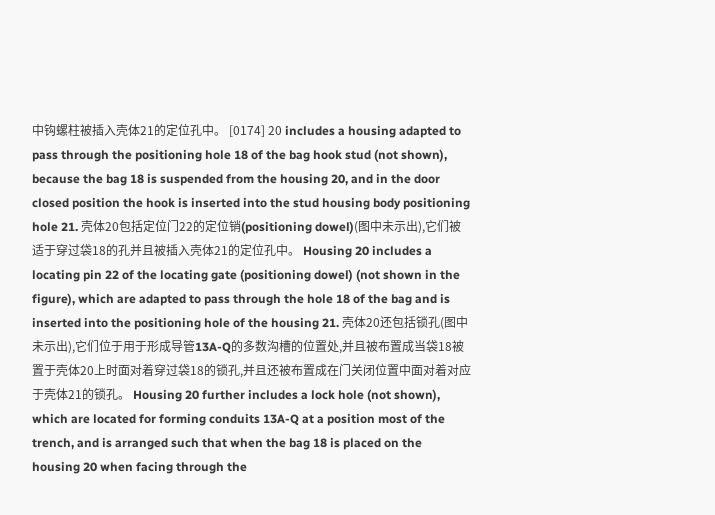中钩螺柱被插入壳体21的定位孔中。 [0174] 20 includes a housing adapted to pass through the positioning hole 18 of the bag hook stud (not shown), because the bag 18 is suspended from the housing 20, and in the door closed position the hook is inserted into the stud housing body positioning hole 21. 壳体20包括定位门22的定位销(positioning dowel)(图中未示出),它们被适于穿过袋18的孔并且被插入壳体21的定位孔中。 Housing 20 includes a locating pin 22 of the locating gate (positioning dowel) (not shown in the figure), which are adapted to pass through the hole 18 of the bag and is inserted into the positioning hole of the housing 21. 壳体20还包括锁孔(图中未示出),它们位于用于形成导管13A-Q的多数沟槽的位置处,并且被布置成当袋18被置于壳体20上时面对着穿过袋18的锁孔,并且还被布置成在门关闭位置中面对着对应于壳体21的锁孔。 Housing 20 further includes a lock hole (not shown), which are located for forming conduits 13A-Q at a position most of the trench, and is arranged such that when the bag 18 is placed on the housing 20 when facing through the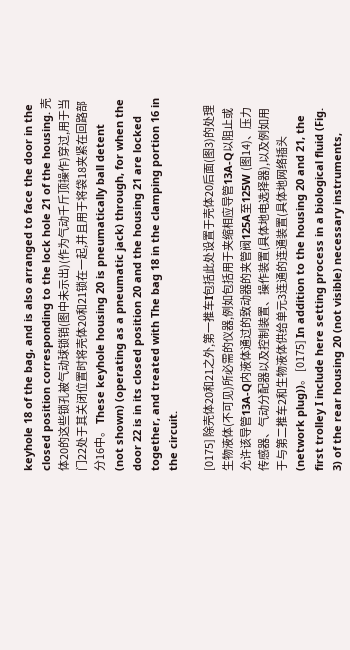keyhole 18 of the bag, and is also arranged to face the door in the closed position corresponding to the lock hole 21 of the housing. 壳体20的这些锁孔被气动球锁销(图中未示出)(作为气动千斤顶操作)穿过,用于当门22处于其关闭位置时将壳体20和21锁在一起,并且用于将袋18夹紧在回路部分16中。 These keyhole housing 20 is pneumatically ball detent (not shown) (operating as a pneumatic jack) through, for when the door 22 is in its closed position 20 and the housing 21 are locked together, and treated with The bag 18 in the clamping portion 16 in the circuit.

[0175] 除壳体20和21之外,第一推车I包括此处设置于壳体20后面(图3)的处理生物液体(不可见)所必需的仪器,例如包括用于夹缩相应导管13A-Q以阻止或允许该导管13A-Q内液体通过的致动器的夹管阀125A至125W (图14)、压力传感器、气动分配器以及控制装置、操作装置(具体地电选择器),以及例如用于与第二推车2和生物液体供给单元3连通的连通装置(具体地网络插头(network plug))。 [0175] In addition to the housing 20 and 21, the first trolley I include here setting process in a biological fluid (Fig. 3) of the rear housing 20 (not visible) necessary instruments,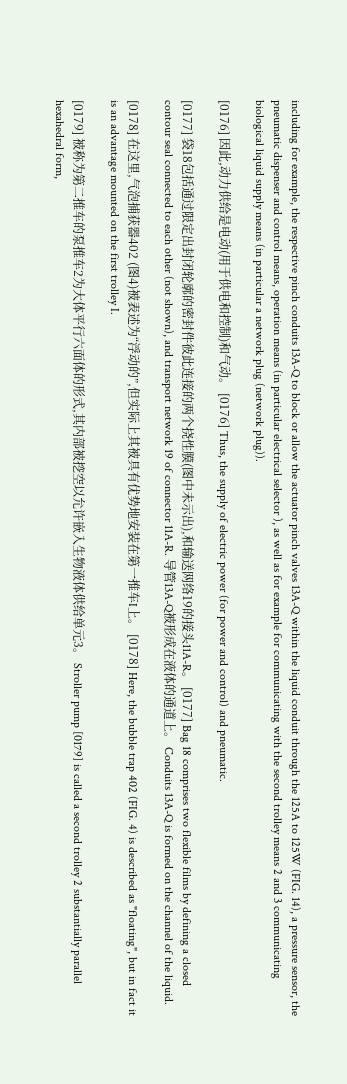including for example, the respective pinch conduits 13A-Q to block or allow the actuator pinch valves 13A-Q within the liquid conduit through the 125A to 125W (FIG. 14), a pressure sensor, the pneumatic dispenser and control means, operation means (in particular electrical selector ), as well as for example for communicating with the second trolley means 2 and 3 communicating biological liquid supply means (in particular a network plug (network plug)).

[0176] 因此,动力供给是电动(用于供电和控制)和气动。 [0176] Thus, the supply of electric power (for power and control) and pneumatic.

[0177] 袋18包括通过限定出封闭轮廓的密封件彼此连接的两个挠性膜(图中未示出),和输送网络19的接头11A-R。 [0177] Bag 18 comprises two flexible films by defining a closed contour seal connected to each other (not shown), and transport network 19 of connector 11A-R. 导管13A-Q被形成在液体的通道上。 Conduits 13A-Q is formed on the channel of the liquid.

[0178] 在这里,气泡捕获器402 (图4)被表述为“浮动的”,但实际上其被具有优势地安装在第一推车I上。 [0178] Here, the bubble trap 402 (FIG. 4) is described as "floating", but in fact it is an advantage mounted on the first trolley I.

[0179] 被称为第二推车的泵推车2为大体平行六面体的形式,其内部被挖空以允许嵌入生物液体供给单元3。 Stroller pump [0179] is called a second trolley 2 substantially parallel hexahedral form,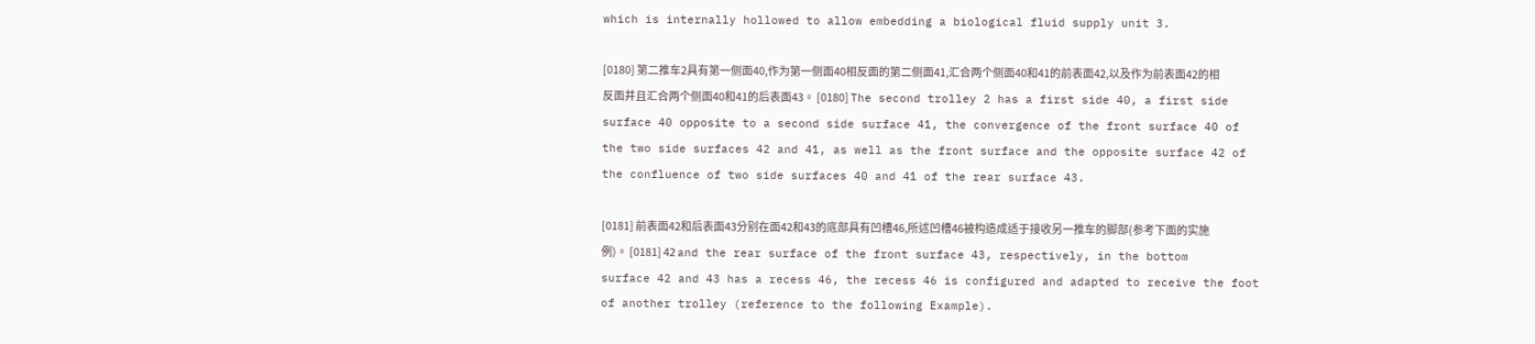which is internally hollowed to allow embedding a biological fluid supply unit 3.

[0180] 第二推车2具有第一侧面40,作为第一侧面40相反面的第二侧面41,汇合两个侧面40和41的前表面42,以及作为前表面42的相反面并且汇合两个侧面40和41的后表面43。 [0180] The second trolley 2 has a first side 40, a first side surface 40 opposite to a second side surface 41, the convergence of the front surface 40 of the two side surfaces 42 and 41, as well as the front surface and the opposite surface 42 of the confluence of two side surfaces 40 and 41 of the rear surface 43.

[0181] 前表面42和后表面43分别在面42和43的底部具有凹槽46,所述凹槽46被构造成适于接收另一推车的脚部(参考下面的实施例)。 [0181] 42 and the rear surface of the front surface 43, respectively, in the bottom surface 42 and 43 has a recess 46, the recess 46 is configured and adapted to receive the foot of another trolley (reference to the following Example).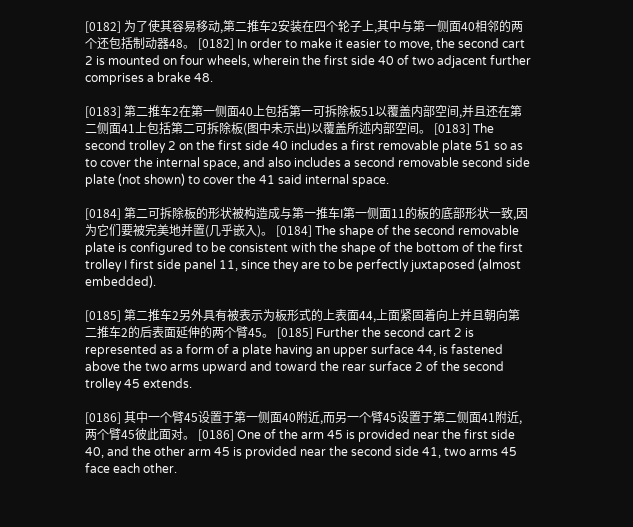[0182] 为了使其容易移动,第二推车2安装在四个轮子上,其中与第一侧面40相邻的两个还包括制动器48。 [0182] In order to make it easier to move, the second cart 2 is mounted on four wheels, wherein the first side 40 of two adjacent further comprises a brake 48.

[0183] 第二推车2在第一侧面40上包括第一可拆除板51以覆盖内部空间,并且还在第二侧面41上包括第二可拆除板(图中未示出)以覆盖所述内部空间。 [0183] The second trolley 2 on the first side 40 includes a first removable plate 51 so as to cover the internal space, and also includes a second removable second side plate (not shown) to cover the 41 said internal space.

[0184] 第二可拆除板的形状被构造成与第一推车I第一侧面11的板的底部形状一致,因为它们要被完美地并置(几乎嵌入)。 [0184] The shape of the second removable plate is configured to be consistent with the shape of the bottom of the first trolley I first side panel 11, since they are to be perfectly juxtaposed (almost embedded).

[0185] 第二推车2另外具有被表示为板形式的上表面44,上面紧固着向上并且朝向第二推车2的后表面延伸的两个臂45。 [0185] Further the second cart 2 is represented as a form of a plate having an upper surface 44, is fastened above the two arms upward and toward the rear surface 2 of the second trolley 45 extends.

[0186] 其中一个臂45设置于第一侧面40附近,而另一个臂45设置于第二侧面41附近,两个臂45彼此面对。 [0186] One of the arm 45 is provided near the first side 40, and the other arm 45 is provided near the second side 41, two arms 45 face each other.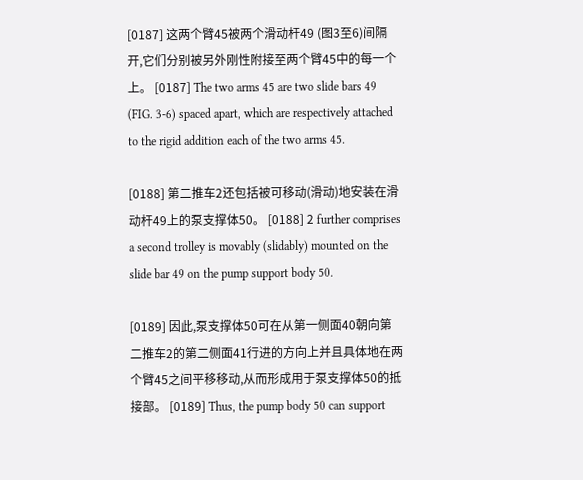[0187] 这两个臂45被两个滑动杆49 (图3至6)间隔开,它们分别被另外刚性附接至两个臂45中的每一个上。 [0187] The two arms 45 are two slide bars 49 (FIG. 3-6) spaced apart, which are respectively attached to the rigid addition each of the two arms 45.

[0188] 第二推车2还包括被可移动(滑动)地安装在滑动杆49上的泵支撑体50。 [0188] 2 further comprises a second trolley is movably (slidably) mounted on the slide bar 49 on the pump support body 50.

[0189] 因此,泵支撑体50可在从第一侧面40朝向第二推车2的第二侧面41行进的方向上并且具体地在两个臂45之间平移移动,从而形成用于泵支撑体50的抵接部。 [0189] Thus, the pump body 50 can support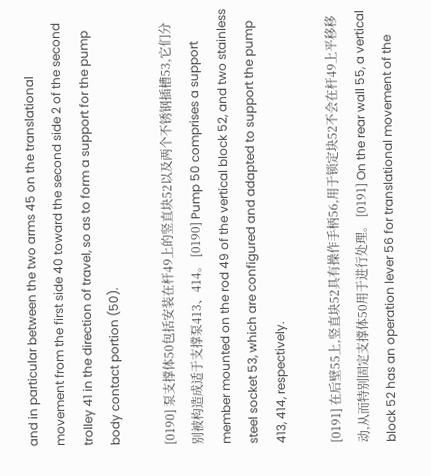and in particular between the two arms 45 on the translational movement from the first side 40 toward the second side 2 of the second trolley 41 in the direction of travel, so as to form a support for the pump body contact portion (50).

[0190] 泵支撑体50包括安装在杆49上的竖直块52以及两个不锈钢插槽53,它们分别被构造成适于支撑泵413、414。 [0190] Pump 50 comprises a support member mounted on the rod 49 of the vertical block 52, and two stainless steel socket 53, which are configured and adapted to support the pump 413, 414, respectively.

[0191] 在后壁55上,竖直块52具有操作手柄56,用于锁定块52不会在杆49上平移移动,从而特别固定支撑体50用于进行处理。 [0191] On the rear wall 55, a vertical block 52 has an operation lever 56 for translational movement of the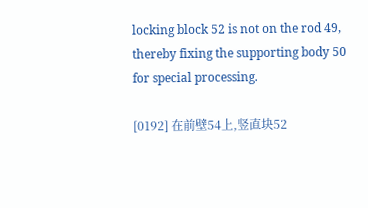locking block 52 is not on the rod 49, thereby fixing the supporting body 50 for special processing.

[0192] 在前壁54上,竖直块52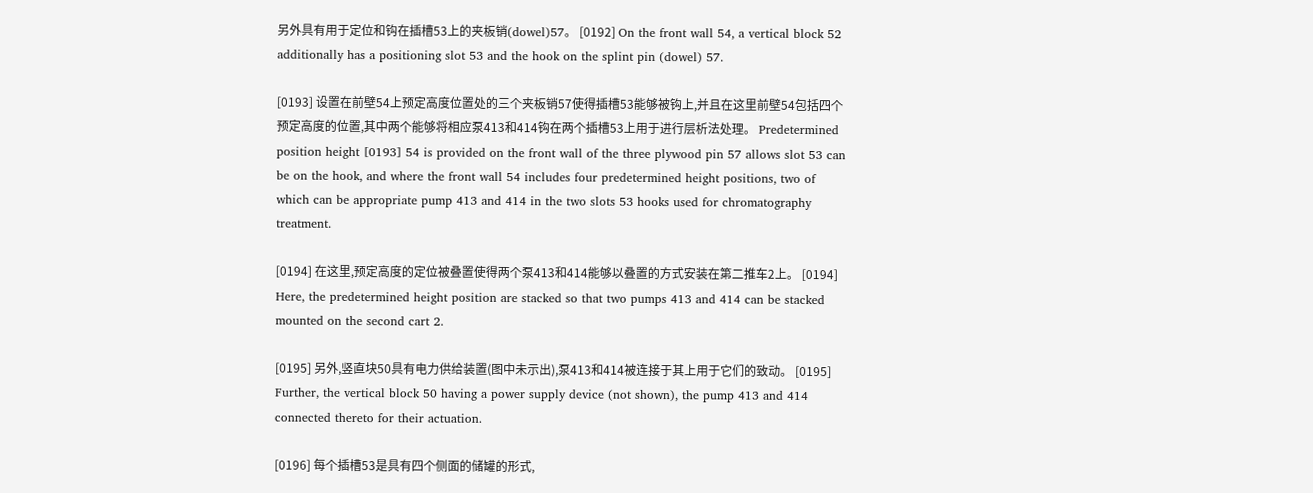另外具有用于定位和钩在插槽53上的夹板销(dowel)57。 [0192] On the front wall 54, a vertical block 52 additionally has a positioning slot 53 and the hook on the splint pin (dowel) 57.

[0193] 设置在前壁54上预定高度位置处的三个夹板销57使得插槽53能够被钩上,并且在这里前壁54包括四个预定高度的位置,其中两个能够将相应泵413和414钩在两个插槽53上用于进行层析法处理。 Predetermined position height [0193] 54 is provided on the front wall of the three plywood pin 57 allows slot 53 can be on the hook, and where the front wall 54 includes four predetermined height positions, two of which can be appropriate pump 413 and 414 in the two slots 53 hooks used for chromatography treatment.

[0194] 在这里,预定高度的定位被叠置使得两个泵413和414能够以叠置的方式安装在第二推车2上。 [0194] Here, the predetermined height position are stacked so that two pumps 413 and 414 can be stacked mounted on the second cart 2.

[0195] 另外,竖直块50具有电力供给装置(图中未示出),泵413和414被连接于其上用于它们的致动。 [0195] Further, the vertical block 50 having a power supply device (not shown), the pump 413 and 414 connected thereto for their actuation.

[0196] 每个插槽53是具有四个侧面的储罐的形式,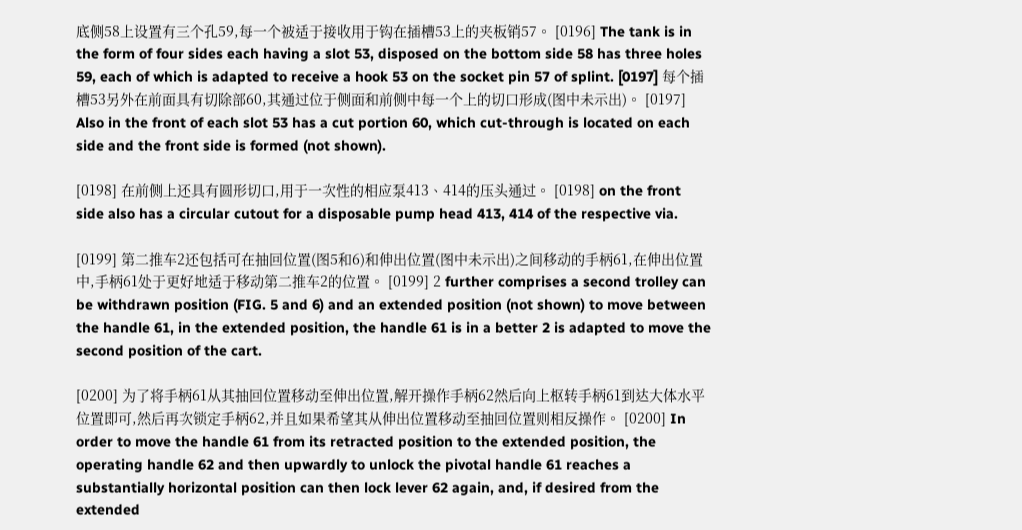底侧58上设置有三个孔59,每一个被适于接收用于钩在插槽53上的夹板销57。 [0196] The tank is in the form of four sides each having a slot 53, disposed on the bottom side 58 has three holes 59, each of which is adapted to receive a hook 53 on the socket pin 57 of splint. [0197] 每个插槽53另外在前面具有切除部60,其通过位于侧面和前侧中每一个上的切口形成(图中未示出)。 [0197] Also in the front of each slot 53 has a cut portion 60, which cut-through is located on each side and the front side is formed (not shown).

[0198] 在前侧上还具有圆形切口,用于一次性的相应泵413、414的压头通过。 [0198] on the front side also has a circular cutout for a disposable pump head 413, 414 of the respective via.

[0199] 第二推车2还包括可在抽回位置(图5和6)和伸出位置(图中未示出)之间移动的手柄61,在伸出位置中,手柄61处于更好地适于移动第二推车2的位置。 [0199] 2 further comprises a second trolley can be withdrawn position (FIG. 5 and 6) and an extended position (not shown) to move between the handle 61, in the extended position, the handle 61 is in a better 2 is adapted to move the second position of the cart.

[0200] 为了将手柄61从其抽回位置移动至伸出位置,解开操作手柄62然后向上枢转手柄61到达大体水平位置即可,然后再次锁定手柄62,并且如果希望其从伸出位置移动至抽回位置则相反操作。 [0200] In order to move the handle 61 from its retracted position to the extended position, the operating handle 62 and then upwardly to unlock the pivotal handle 61 reaches a substantially horizontal position can then lock lever 62 again, and, if desired from the extended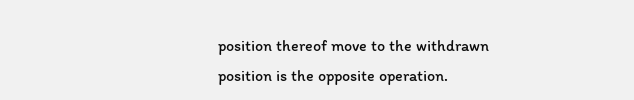position thereof move to the withdrawn position is the opposite operation.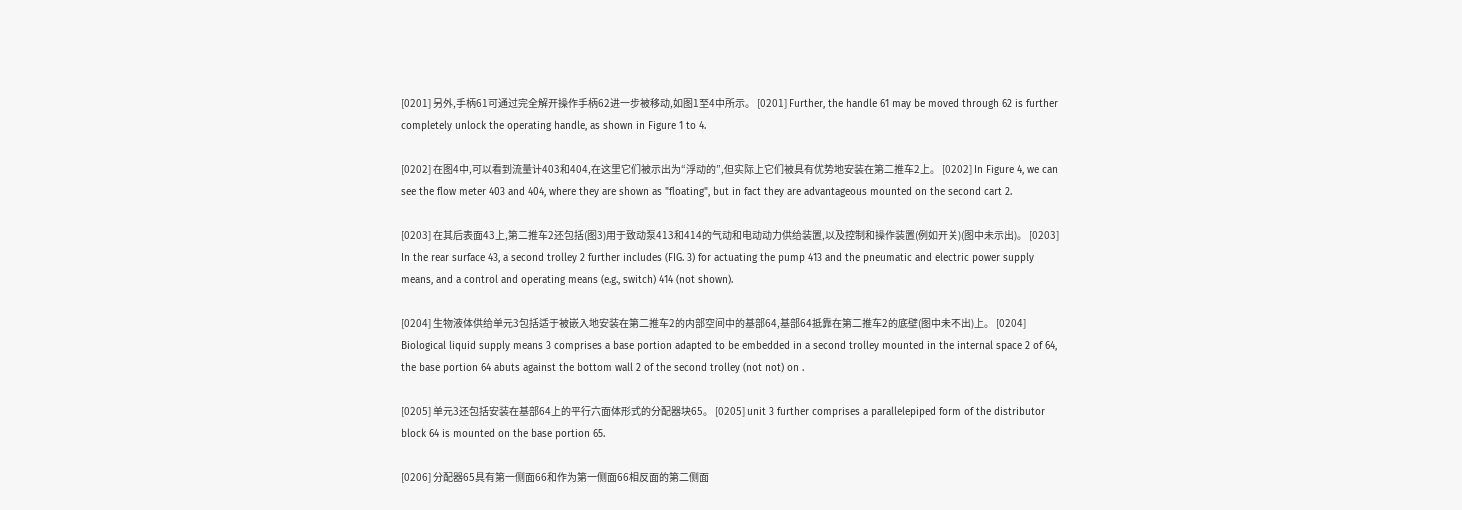[0201] 另外,手柄61可通过完全解开操作手柄62进一步被移动,如图1至4中所示。 [0201] Further, the handle 61 may be moved through 62 is further completely unlock the operating handle, as shown in Figure 1 to 4.

[0202] 在图4中,可以看到流量计403和404,在这里它们被示出为“浮动的”,但实际上它们被具有优势地安装在第二推车2上。 [0202] In Figure 4, we can see the flow meter 403 and 404, where they are shown as "floating", but in fact they are advantageous mounted on the second cart 2.

[0203] 在其后表面43上,第二推车2还包括(图3)用于致动泵413和414的气动和电动动力供给装置,以及控制和操作装置(例如开关)(图中未示出)。 [0203] In the rear surface 43, a second trolley 2 further includes (FIG. 3) for actuating the pump 413 and the pneumatic and electric power supply means, and a control and operating means (e.g., switch) 414 (not shown).

[0204] 生物液体供给单元3包括适于被嵌入地安装在第二推车2的内部空间中的基部64,基部64抵靠在第二推车2的底壁(图中未不出)上。 [0204] Biological liquid supply means 3 comprises a base portion adapted to be embedded in a second trolley mounted in the internal space 2 of 64, the base portion 64 abuts against the bottom wall 2 of the second trolley (not not) on .

[0205] 单元3还包括安装在基部64上的平行六面体形式的分配器块65。 [0205] unit 3 further comprises a parallelepiped form of the distributor block 64 is mounted on the base portion 65.

[0206] 分配器65具有第一侧面66和作为第一侧面66相反面的第二侧面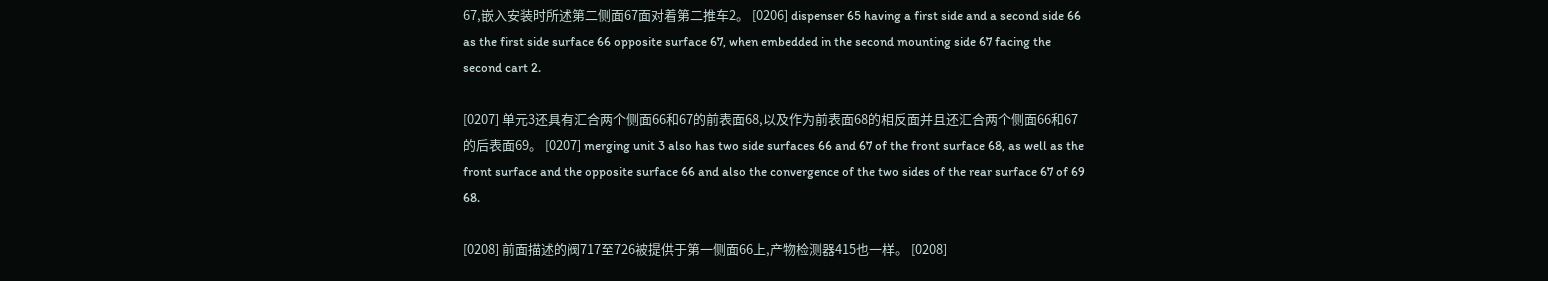67,嵌入安装时所述第二侧面67面对着第二推车2。 [0206] dispenser 65 having a first side and a second side 66 as the first side surface 66 opposite surface 67, when embedded in the second mounting side 67 facing the second cart 2.

[0207] 单元3还具有汇合两个侧面66和67的前表面68,以及作为前表面68的相反面并且还汇合两个侧面66和67的后表面69。 [0207] merging unit 3 also has two side surfaces 66 and 67 of the front surface 68, as well as the front surface and the opposite surface 66 and also the convergence of the two sides of the rear surface 67 of 69 68.

[0208] 前面描述的阀717至726被提供于第一侧面66上,产物检测器415也一样。 [0208]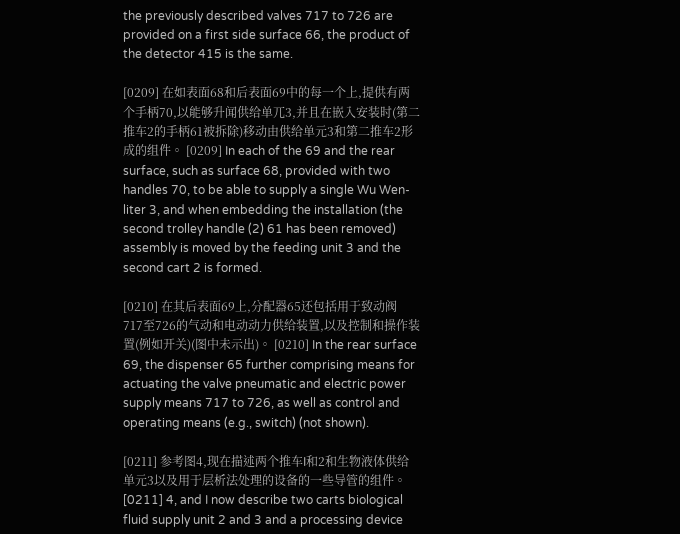the previously described valves 717 to 726 are provided on a first side surface 66, the product of the detector 415 is the same.

[0209] 在如表面68和后表面69中的每一个上,提供有两个手柄70,以能够升闻供给单兀3,并且在嵌入安装时(第二推车2的手柄61被拆除)移动由供给单元3和第二推车2形成的组件。 [0209] In each of the 69 and the rear surface, such as surface 68, provided with two handles 70, to be able to supply a single Wu Wen-liter 3, and when embedding the installation (the second trolley handle (2) 61 has been removed) assembly is moved by the feeding unit 3 and the second cart 2 is formed.

[0210] 在其后表面69上,分配器65还包括用于致动阀717至726的气动和电动动力供给装置,以及控制和操作装置(例如开关)(图中未示出)。 [0210] In the rear surface 69, the dispenser 65 further comprising means for actuating the valve pneumatic and electric power supply means 717 to 726, as well as control and operating means (e.g., switch) (not shown).

[0211] 参考图4,现在描述两个推车I和2和生物液体供给单元3以及用于层析法处理的设备的一些导管的组件。 [0211] 4, and I now describe two carts biological fluid supply unit 2 and 3 and a processing device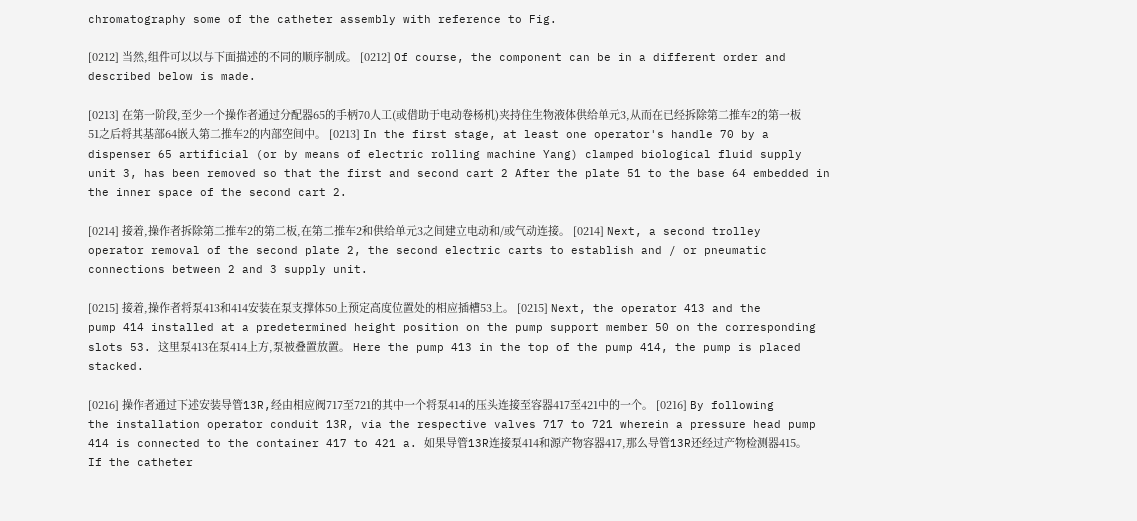chromatography some of the catheter assembly with reference to Fig.

[0212] 当然,组件可以以与下面描述的不同的顺序制成。 [0212] Of course, the component can be in a different order and described below is made.

[0213] 在第一阶段,至少一个操作者通过分配器65的手柄70人工(或借助于电动卷杨机)夹持住生物液体供给单元3,从而在已经拆除第二推车2的第一板51之后将其基部64嵌入第二推车2的内部空间中。 [0213] In the first stage, at least one operator's handle 70 by a dispenser 65 artificial (or by means of electric rolling machine Yang) clamped biological fluid supply unit 3, has been removed so that the first and second cart 2 After the plate 51 to the base 64 embedded in the inner space of the second cart 2.

[0214] 接着,操作者拆除第二推车2的第二板,在第二推车2和供给单元3之间建立电动和/或气动连接。 [0214] Next, a second trolley operator removal of the second plate 2, the second electric carts to establish and / or pneumatic connections between 2 and 3 supply unit.

[0215] 接着,操作者将泵413和414安装在泵支撑体50上预定高度位置处的相应插槽53上。 [0215] Next, the operator 413 and the pump 414 installed at a predetermined height position on the pump support member 50 on the corresponding slots 53. 这里泵413在泵414上方,泵被叠置放置。 Here the pump 413 in the top of the pump 414, the pump is placed stacked.

[0216] 操作者通过下述安装导管13R,经由相应阀717至721的其中一个将泵414的压头连接至容器417至421中的一个。 [0216] By following the installation operator conduit 13R, via the respective valves 717 to 721 wherein a pressure head pump 414 is connected to the container 417 to 421 a. 如果导管13R连接泵414和源产物容器417,那么导管13R还经过产物检测器415。 If the catheter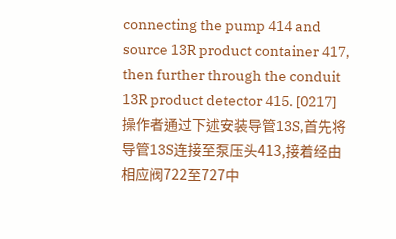connecting the pump 414 and source 13R product container 417, then further through the conduit 13R product detector 415. [0217] 操作者通过下述安装导管13S,首先将导管13S连接至泵压头413,接着经由相应阀722至727中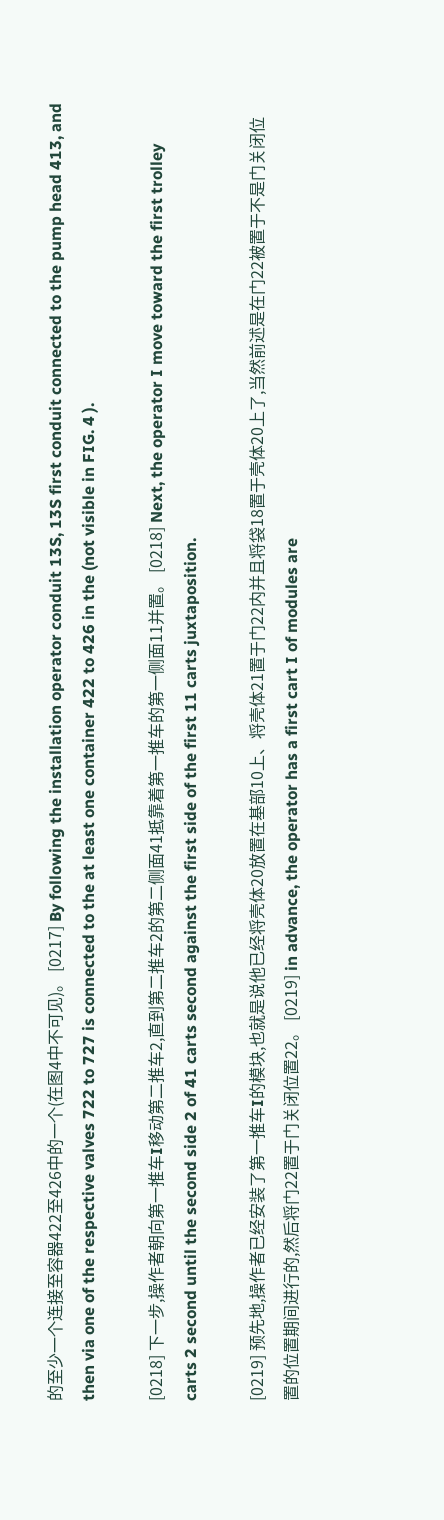的至少一个连接至容器422至426中的一个(在图4中不可见)。 [0217] By following the installation operator conduit 13S, 13S first conduit connected to the pump head 413, and then via one of the respective valves 722 to 727 is connected to the at least one container 422 to 426 in the (not visible in FIG. 4 ).

[0218] 下一步,操作者朝向第一推车I移动第二推车2,直到第二推车2的第二侧面41抵靠着第一推车的第一侧面11并置。 [0218] Next, the operator I move toward the first trolley carts 2 second until the second side 2 of 41 carts second against the first side of the first 11 carts juxtaposition.

[0219] 预先地,操作者已经安装了第一推车I的模块,也就是说他已经将壳体20放置在基部10上、将壳体21置于门22内并且将袋18置于壳体20上了,当然前述是在门22被置于不是门关闭位置的位置期间进行的,然后将门22置于门关闭位置22。 [0219] in advance, the operator has a first cart I of modules are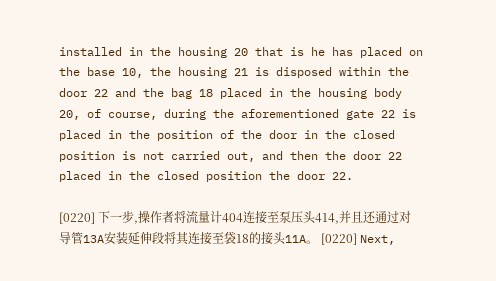installed in the housing 20 that is he has placed on the base 10, the housing 21 is disposed within the door 22 and the bag 18 placed in the housing body 20, of course, during the aforementioned gate 22 is placed in the position of the door in the closed position is not carried out, and then the door 22 placed in the closed position the door 22.

[0220] 下一步,操作者将流量计404连接至泵压头414,并且还通过对导管13A安装延伸段将其连接至袋18的接头11A。 [0220] Next,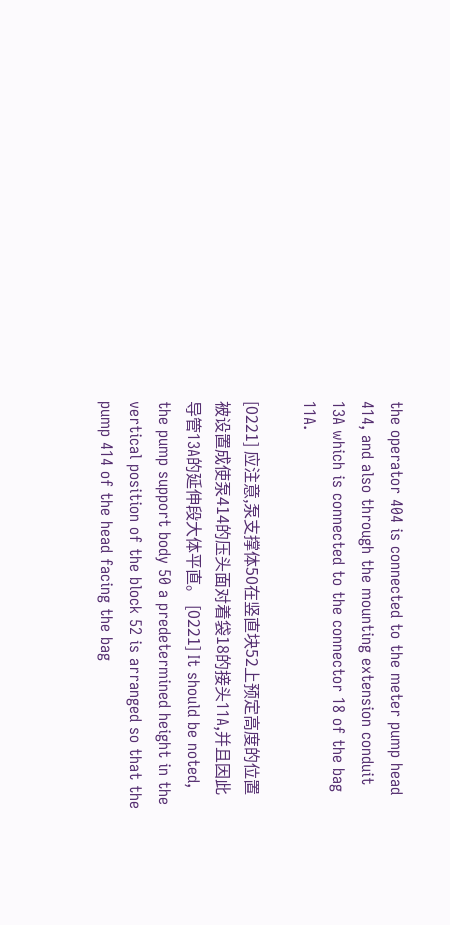the operator 404 is connected to the meter pump head 414, and also through the mounting extension conduit 13A which is connected to the connector 18 of the bag 11A.

[0221] 应注意,泵支撑体50在竖直块52上预定高度的位置被设置成使泵414的压头面对着袋18的接头11A,并且因此导管13A的延伸段大体平直。 [0221] It should be noted, the pump support body 50 a predetermined height in the vertical position of the block 52 is arranged so that the pump 414 of the head facing the bag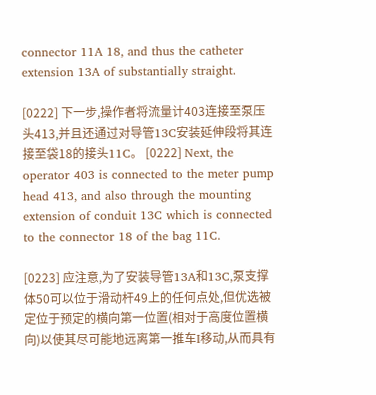connector 11A 18, and thus the catheter extension 13A of substantially straight.

[0222] 下一步,操作者将流量计403连接至泵压头413,并且还通过对导管13C安装延伸段将其连接至袋18的接头11C。 [0222] Next, the operator 403 is connected to the meter pump head 413, and also through the mounting extension of conduit 13C which is connected to the connector 18 of the bag 11C.

[0223] 应注意,为了安装导管13A和13C,泵支撑体50可以位于滑动杆49上的任何点处,但优选被定位于预定的横向第一位置(相对于高度位置横向)以使其尽可能地远离第一推车I移动,从而具有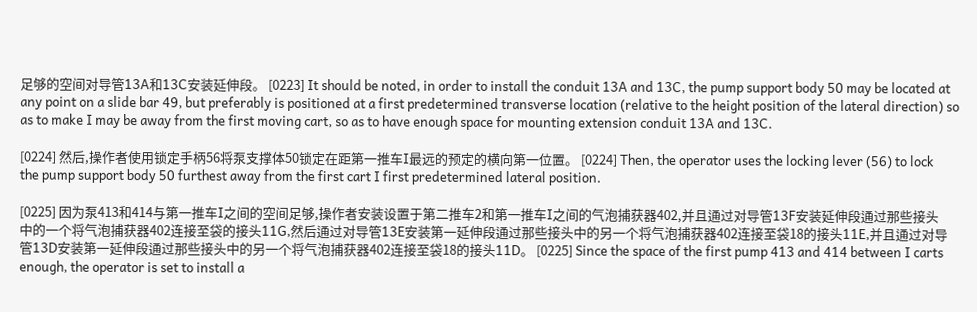足够的空间对导管13A和13C安装延伸段。 [0223] It should be noted, in order to install the conduit 13A and 13C, the pump support body 50 may be located at any point on a slide bar 49, but preferably is positioned at a first predetermined transverse location (relative to the height position of the lateral direction) so as to make I may be away from the first moving cart, so as to have enough space for mounting extension conduit 13A and 13C.

[0224] 然后,操作者使用锁定手柄56将泵支撑体50锁定在距第一推车I最远的预定的横向第一位置。 [0224] Then, the operator uses the locking lever (56) to lock the pump support body 50 furthest away from the first cart I first predetermined lateral position.

[0225] 因为泵413和414与第一推车I之间的空间足够,操作者安装设置于第二推车2和第一推车I之间的气泡捕获器402,并且通过对导管13F安装延伸段通过那些接头中的一个将气泡捕获器402连接至袋的接头11G,然后通过对导管13E安装第一延伸段通过那些接头中的另一个将气泡捕获器402连接至袋18的接头11E,并且通过对导管13D安装第一延伸段通过那些接头中的另一个将气泡捕获器402连接至袋18的接头11D。 [0225] Since the space of the first pump 413 and 414 between I carts enough, the operator is set to install a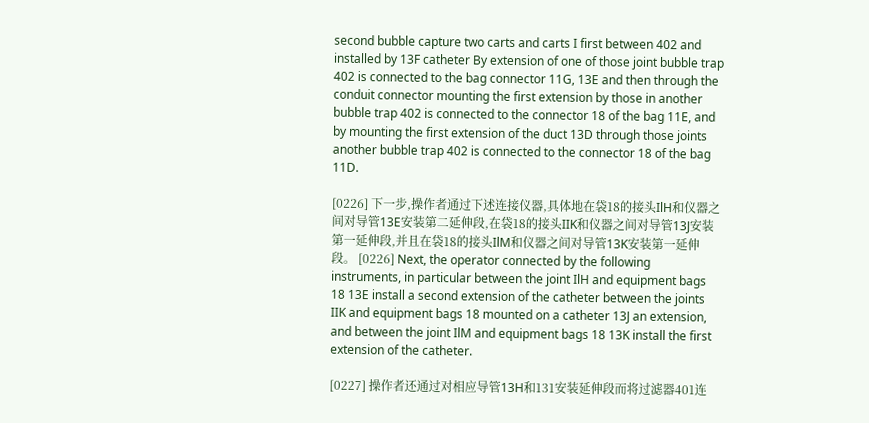second bubble capture two carts and carts I first between 402 and installed by 13F catheter By extension of one of those joint bubble trap 402 is connected to the bag connector 11G, 13E and then through the conduit connector mounting the first extension by those in another bubble trap 402 is connected to the connector 18 of the bag 11E, and by mounting the first extension of the duct 13D through those joints another bubble trap 402 is connected to the connector 18 of the bag 11D.

[0226] 下一步,操作者通过下述连接仪器,具体地在袋18的接头IlH和仪器之间对导管13E安装第二延伸段,在袋18的接头IIK和仪器之间对导管13J安装第一延伸段,并且在袋18的接头IlM和仪器之间对导管13K安装第一延伸段。 [0226] Next, the operator connected by the following instruments, in particular between the joint IlH and equipment bags 18 13E install a second extension of the catheter between the joints IIK and equipment bags 18 mounted on a catheter 13J an extension, and between the joint IlM and equipment bags 18 13K install the first extension of the catheter.

[0227] 操作者还通过对相应导管13H和131安装延伸段而将过滤器401连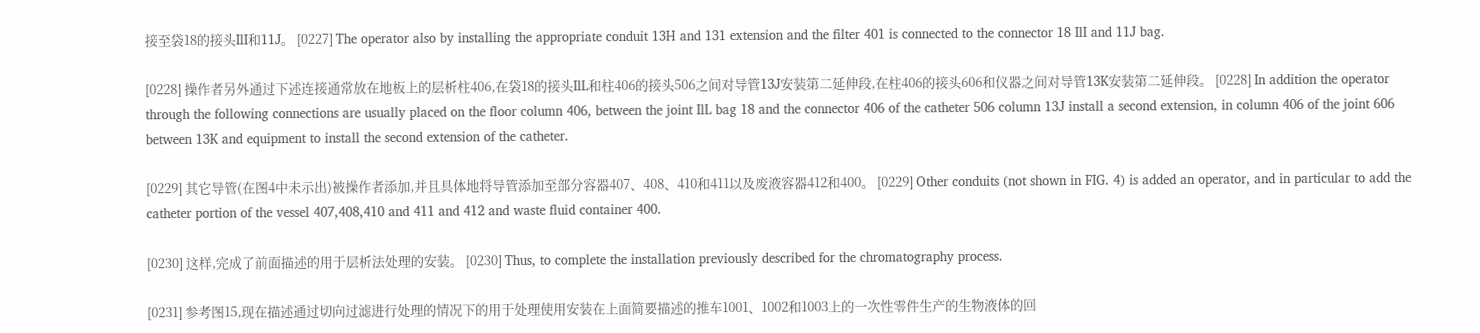接至袋18的接头IlI和11J。 [0227] The operator also by installing the appropriate conduit 13H and 131 extension and the filter 401 is connected to the connector 18 IlI and 11J bag.

[0228] 操作者另外通过下述连接通常放在地板上的层析柱406,在袋18的接头IlL和柱406的接头506之间对导管13J安装第二延伸段,在柱406的接头606和仪器之间对导管13K安装第二延伸段。 [0228] In addition the operator through the following connections are usually placed on the floor column 406, between the joint IlL bag 18 and the connector 406 of the catheter 506 column 13J install a second extension, in column 406 of the joint 606 between 13K and equipment to install the second extension of the catheter.

[0229] 其它导管(在图4中未示出)被操作者添加,并且具体地将导管添加至部分容器407、408、410和411以及废液容器412和400。 [0229] Other conduits (not shown in FIG. 4) is added an operator, and in particular to add the catheter portion of the vessel 407,408,410 and 411 and 412 and waste fluid container 400.

[0230] 这样,完成了前面描述的用于层析法处理的安装。 [0230] Thus, to complete the installation previously described for the chromatography process.

[0231] 参考图15,现在描述通过切向过滤进行处理的情况下的用于处理使用安装在上面简要描述的推车1001、1002和1003上的一次性零件生产的生物液体的回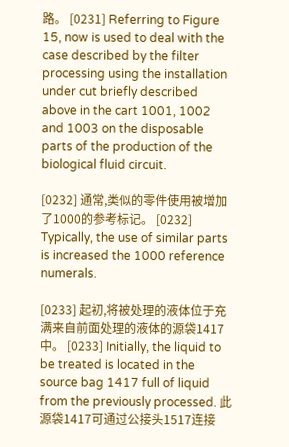路。 [0231] Referring to Figure 15, now is used to deal with the case described by the filter processing using the installation under cut briefly described above in the cart 1001, 1002 and 1003 on the disposable parts of the production of the biological fluid circuit.

[0232] 通常,类似的零件使用被增加了1000的参考标记。 [0232] Typically, the use of similar parts is increased the 1000 reference numerals.

[0233] 起初,将被处理的液体位于充满来自前面处理的液体的源袋1417中。 [0233] Initially, the liquid to be treated is located in the source bag 1417 full of liquid from the previously processed. 此源袋1417可通过公接头1517连接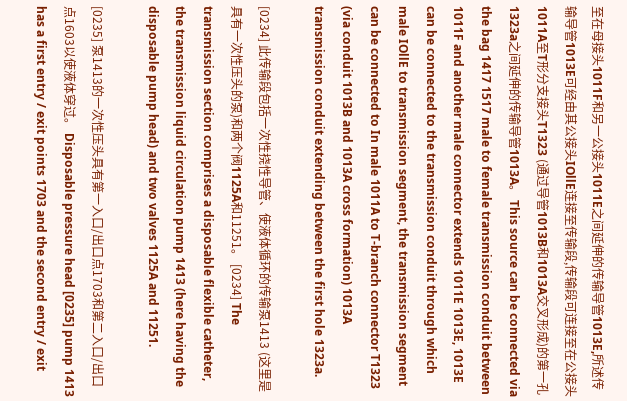至在母接头1011F和另一公接头1011E之间延伸的传输导管1013E,所述传输导管1013E可经由其公接头IOllE连接至传输段,传输段可连接至在公接头1011A至T形分支接头T1323 (通过导管1013B和1013A交叉形成)的第一孔1323a之间延伸的传输导管1013A。 This source can be connected via the bag 1417 1517 male to female transmission conduit between 1011F and another male connector extends 1011E 1013E, 1013E can be connected to the transmission conduit through which male IOllE to transmission segment, the transmission segment can be connected to In male 1011A to T-branch connector T1323 (via conduit 1013B and 1013A cross formation) 1013A transmission conduit extending between the first hole 1323a.

[0234] 此传输段包括一次性挠性导管、使液体循环的传输泵1413 (这里是具有一次性压头的泵)和两个阀1125A和11251。 [0234] The transmission section comprises a disposable flexible catheter, the transmission liquid circulation pump 1413 (here having the disposable pump head) and two valves 1125A and 11251.

[0235] 泵1413的一次性压头具有第一入口/出口点1703和第二入口/出口点1603以使液体穿过。 Disposable pressure head [0235] pump 1413 has a first entry / exit points 1703 and the second entry / exit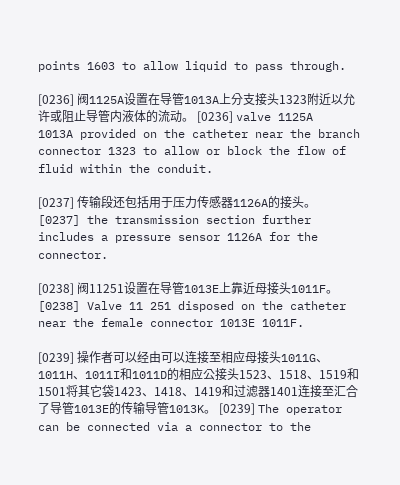points 1603 to allow liquid to pass through.

[0236] 阀1125A设置在导管1013A上分支接头1323附近以允许或阻止导管内液体的流动。 [0236] valve 1125A 1013A provided on the catheter near the branch connector 1323 to allow or block the flow of fluid within the conduit.

[0237] 传输段还包括用于压力传感器1126A的接头。 [0237] the transmission section further includes a pressure sensor 1126A for the connector.

[0238] 阀11251设置在导管1013E上靠近母接头1011F。 [0238] Valve 11 251 disposed on the catheter near the female connector 1013E 1011F.

[0239] 操作者可以经由可以连接至相应母接头1011G、1011H、1011I和1011D的相应公接头1523、1518、1519和1501将其它袋1423、1418、1419和过滤器1401连接至汇合了导管1013E的传输导管1013K。 [0239] The operator can be connected via a connector to the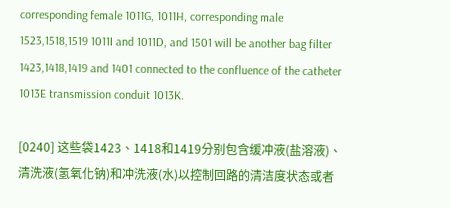corresponding female 1011G, 1011H, corresponding male 1523,1518,1519 1011I and 1011D, and 1501 will be another bag filter 1423,1418,1419 and 1401 connected to the confluence of the catheter 1013E transmission conduit 1013K.

[0240] 这些袋1423、1418和1419分别包含缓冲液(盐溶液)、清洗液(氢氧化钠)和冲洗液(水)以控制回路的清洁度状态或者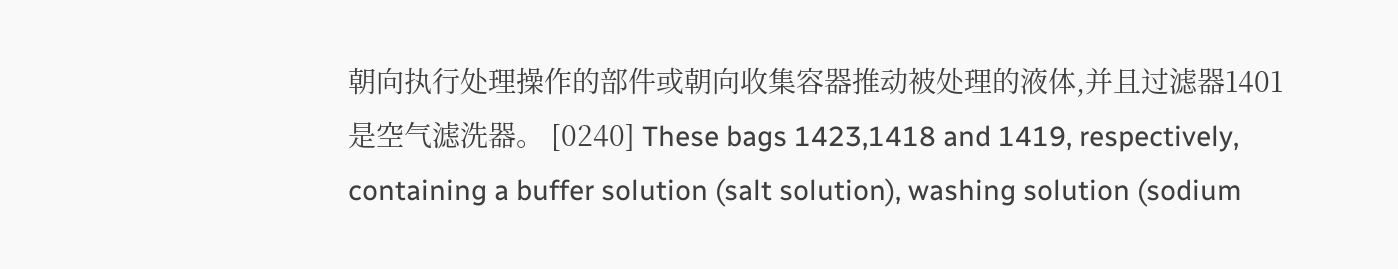朝向执行处理操作的部件或朝向收集容器推动被处理的液体,并且过滤器1401是空气滤洗器。 [0240] These bags 1423,1418 and 1419, respectively, containing a buffer solution (salt solution), washing solution (sodium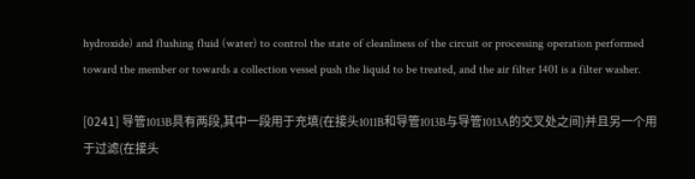hydroxide) and flushing fluid (water) to control the state of cleanliness of the circuit or processing operation performed toward the member or towards a collection vessel push the liquid to be treated, and the air filter 1401 is a filter washer.

[0241] 导管1013B具有两段,其中一段用于充填(在接头1011B和导管1013B与导管1013A的交叉处之间)并且另一个用于过滤(在接头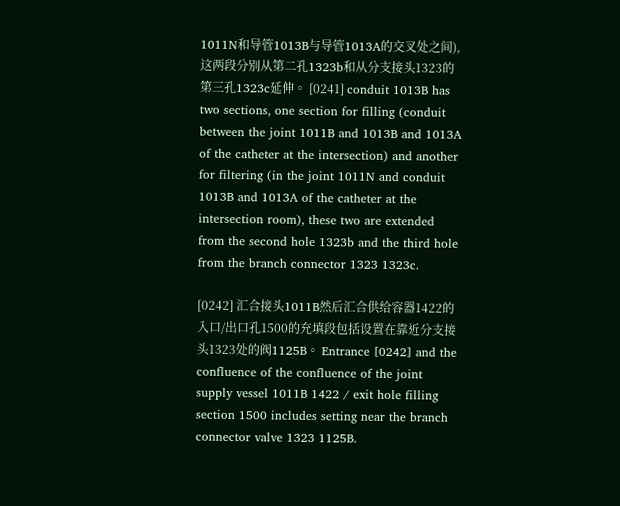1011N和导管1013B与导管1013A的交叉处之间),这两段分别从第二孔1323b和从分支接头1323的第三孔1323c延伸。 [0241] conduit 1013B has two sections, one section for filling (conduit between the joint 1011B and 1013B and 1013A of the catheter at the intersection) and another for filtering (in the joint 1011N and conduit 1013B and 1013A of the catheter at the intersection room), these two are extended from the second hole 1323b and the third hole from the branch connector 1323 1323c.

[0242] 汇合接头1011B然后汇合供给容器1422的入口/出口孔1500的充填段包括设置在靠近分支接头1323处的阀1125B。 Entrance [0242] and the confluence of the confluence of the joint supply vessel 1011B 1422 / exit hole filling section 1500 includes setting near the branch connector valve 1323 1125B.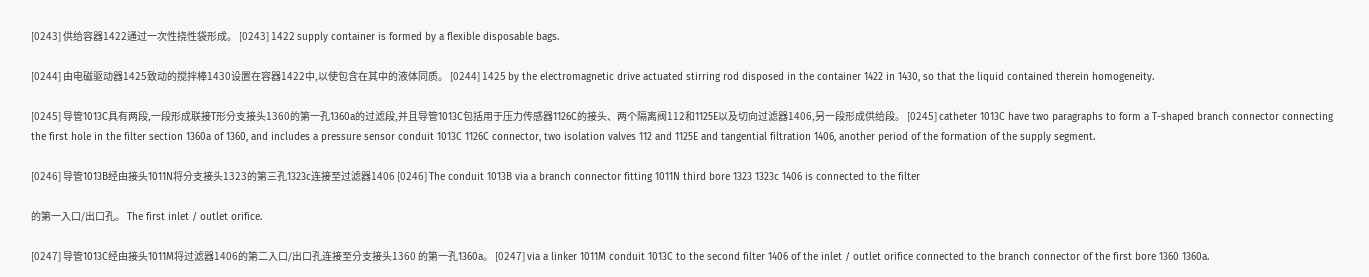[0243] 供给容器1422通过一次性挠性袋形成。 [0243] 1422 supply container is formed by a flexible disposable bags.

[0244] 由电磁驱动器1425致动的搅拌棒1430设置在容器1422中,以使包含在其中的液体同质。 [0244] 1425 by the electromagnetic drive actuated stirring rod disposed in the container 1422 in 1430, so that the liquid contained therein homogeneity.

[0245] 导管1013C具有两段,一段形成联接T形分支接头1360的第一孔1360a的过滤段,并且导管1013C包括用于压力传感器1126C的接头、两个隔离阀112和1125E以及切向过滤器1406,另一段形成供给段。 [0245] catheter 1013C have two paragraphs to form a T-shaped branch connector connecting the first hole in the filter section 1360a of 1360, and includes a pressure sensor conduit 1013C 1126C connector, two isolation valves 112 and 1125E and tangential filtration 1406, another period of the formation of the supply segment.

[0246] 导管1013B经由接头1011N将分支接头1323的第三孔1323c连接至过滤器1406 [0246] The conduit 1013B via a branch connector fitting 1011N third bore 1323 1323c 1406 is connected to the filter

的第一入口/出口孔。 The first inlet / outlet orifice.

[0247] 导管1013C经由接头1011M将过滤器1406的第二入口/出口孔连接至分支接头1360 的第一孔1360a。 [0247] via a linker 1011M conduit 1013C to the second filter 1406 of the inlet / outlet orifice connected to the branch connector of the first bore 1360 1360a.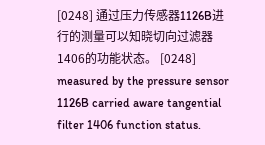[0248] 通过压力传感器1126B进行的测量可以知晓切向过滤器1406的功能状态。 [0248] measured by the pressure sensor 1126B carried aware tangential filter 1406 function status.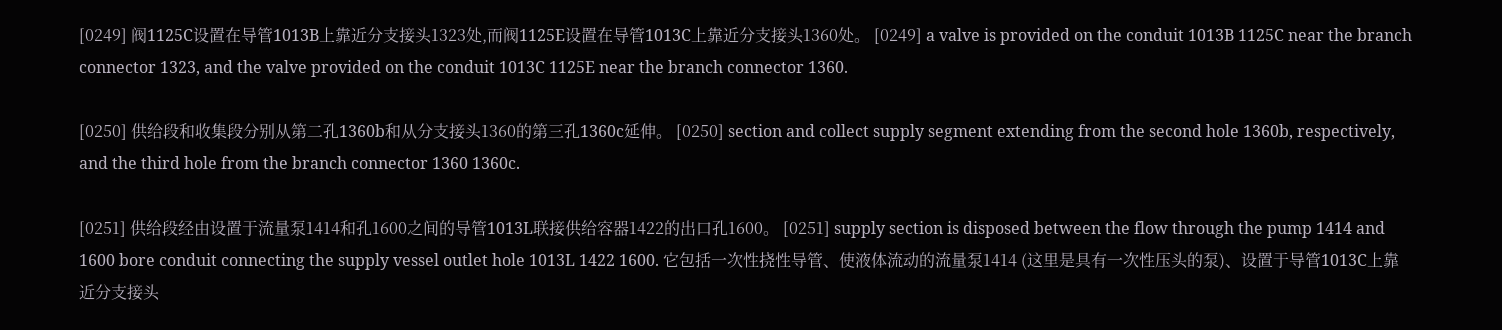[0249] 阀1125C设置在导管1013B上靠近分支接头1323处,而阀1125E设置在导管1013C上靠近分支接头1360处。 [0249] a valve is provided on the conduit 1013B 1125C near the branch connector 1323, and the valve provided on the conduit 1013C 1125E near the branch connector 1360.

[0250] 供给段和收集段分别从第二孔1360b和从分支接头1360的第三孔1360c延伸。 [0250] section and collect supply segment extending from the second hole 1360b, respectively, and the third hole from the branch connector 1360 1360c.

[0251] 供给段经由设置于流量泵1414和孔1600之间的导管1013L联接供给容器1422的出口孔1600。 [0251] supply section is disposed between the flow through the pump 1414 and 1600 bore conduit connecting the supply vessel outlet hole 1013L 1422 1600. 它包括一次性挠性导管、使液体流动的流量泵1414 (这里是具有一次性压头的泵)、设置于导管1013C上靠近分支接头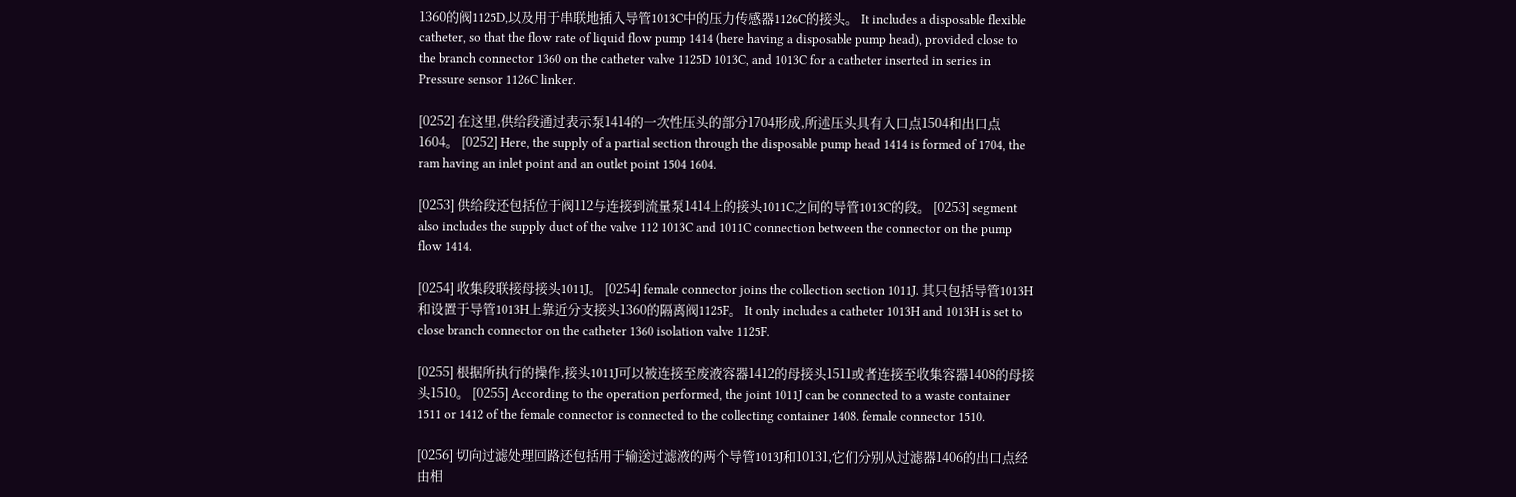1360的阀1125D,以及用于串联地插入导管1013C中的压力传感器1126C的接头。 It includes a disposable flexible catheter, so that the flow rate of liquid flow pump 1414 (here having a disposable pump head), provided close to the branch connector 1360 on the catheter valve 1125D 1013C, and 1013C for a catheter inserted in series in Pressure sensor 1126C linker.

[0252] 在这里,供给段通过表示泵1414的一次性压头的部分1704形成,所述压头具有入口点1504和出口点1604。 [0252] Here, the supply of a partial section through the disposable pump head 1414 is formed of 1704, the ram having an inlet point and an outlet point 1504 1604.

[0253] 供给段还包括位于阀112与连接到流量泵1414上的接头1011C之间的导管1013C的段。 [0253] segment also includes the supply duct of the valve 112 1013C and 1011C connection between the connector on the pump flow 1414.

[0254] 收集段联接母接头1011J。 [0254] female connector joins the collection section 1011J. 其只包括导管1013H和设置于导管1013H上靠近分支接头1360的隔离阀1125F。 It only includes a catheter 1013H and 1013H is set to close branch connector on the catheter 1360 isolation valve 1125F.

[0255] 根据所执行的操作,接头1011J可以被连接至废液容器1412的母接头1511或者连接至收集容器1408的母接头1510。 [0255] According to the operation performed, the joint 1011J can be connected to a waste container 1511 or 1412 of the female connector is connected to the collecting container 1408. female connector 1510.

[0256] 切向过滤处理回路还包括用于输送过滤液的两个导管1013J和10131,它们分别从过滤器1406的出口点经由相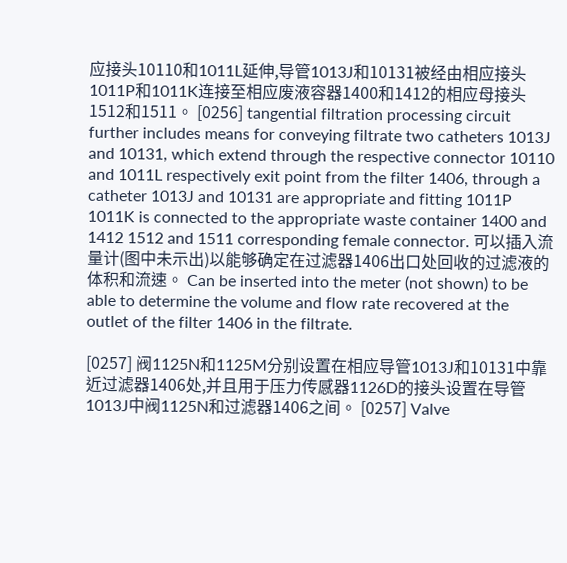应接头10110和1011L延伸,导管1013J和10131被经由相应接头1011P和1011K连接至相应废液容器1400和1412的相应母接头1512和1511。 [0256] tangential filtration processing circuit further includes means for conveying filtrate two catheters 1013J and 10131, which extend through the respective connector 10110 and 1011L respectively exit point from the filter 1406, through a catheter 1013J and 10131 are appropriate and fitting 1011P 1011K is connected to the appropriate waste container 1400 and 1412 1512 and 1511 corresponding female connector. 可以插入流量计(图中未示出)以能够确定在过滤器1406出口处回收的过滤液的体积和流速。 Can be inserted into the meter (not shown) to be able to determine the volume and flow rate recovered at the outlet of the filter 1406 in the filtrate.

[0257] 阀1125N和1125M分别设置在相应导管1013J和10131中靠近过滤器1406处,并且用于压力传感器1126D的接头设置在导管1013J中阀1125N和过滤器1406之间。 [0257] Valve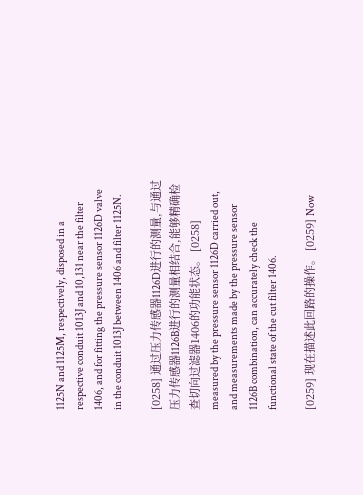1125N and 1125M, respectively, disposed in a respective conduit 1013J and 10,131 near the filter 1406, and for fitting the pressure sensor 1126D valve in the conduit 1013J between 1406 and filter 1125N.

[0258] 通过压力传感器1126D进行的测量,与通过压力传感器1126B进行的测量相结合,能够精确检查切向过滤器1406的功能状态。 [0258] measured by the pressure sensor 1126D carried out, and measurements made by the pressure sensor 1126B combination, can accurately check the functional state of the cut filter 1406.

[0259] 现在描述此回路的操作。 [0259] Now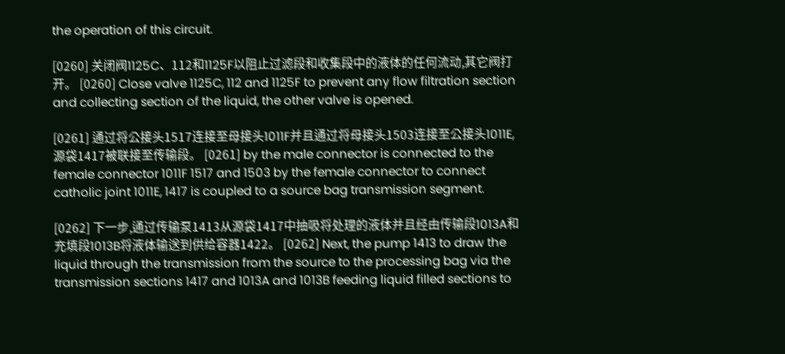the operation of this circuit.

[0260] 关闭阀1125C、112和1125F以阻止过滤段和收集段中的液体的任何流动,其它阀打开。 [0260] Close valve 1125C, 112 and 1125F to prevent any flow filtration section and collecting section of the liquid, the other valve is opened.

[0261] 通过将公接头1517连接至母接头1011F并且通过将母接头1503连接至公接头1011E,源袋1417被联接至传输段。 [0261] by the male connector is connected to the female connector 1011F 1517 and 1503 by the female connector to connect catholic joint 1011E, 1417 is coupled to a source bag transmission segment.

[0262] 下一步,通过传输泵1413从源袋1417中抽吸将处理的液体并且经由传输段1013A和充填段1013B将液体输送到供给容器1422。 [0262] Next, the pump 1413 to draw the liquid through the transmission from the source to the processing bag via the transmission sections 1417 and 1013A and 1013B feeding liquid filled sections to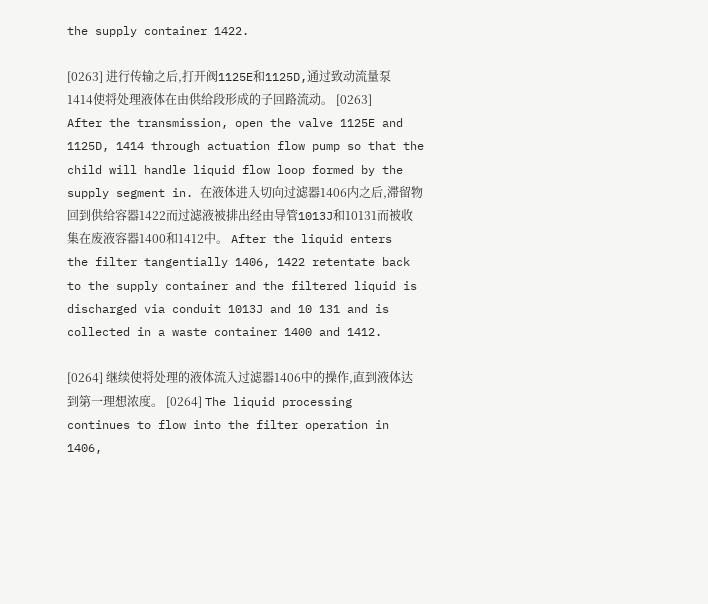the supply container 1422.

[0263] 进行传输之后,打开阀1125E和1125D,通过致动流量泵1414使将处理液体在由供给段形成的子回路流动。 [0263] After the transmission, open the valve 1125E and 1125D, 1414 through actuation flow pump so that the child will handle liquid flow loop formed by the supply segment in. 在液体进入切向过滤器1406内之后,滞留物回到供给容器1422而过滤液被排出经由导管1013J和10131而被收集在废液容器1400和1412中。 After the liquid enters the filter tangentially 1406, 1422 retentate back to the supply container and the filtered liquid is discharged via conduit 1013J and 10 131 and is collected in a waste container 1400 and 1412.

[0264] 继续使将处理的液体流入过滤器1406中的操作,直到液体达到第一理想浓度。 [0264] The liquid processing continues to flow into the filter operation in 1406,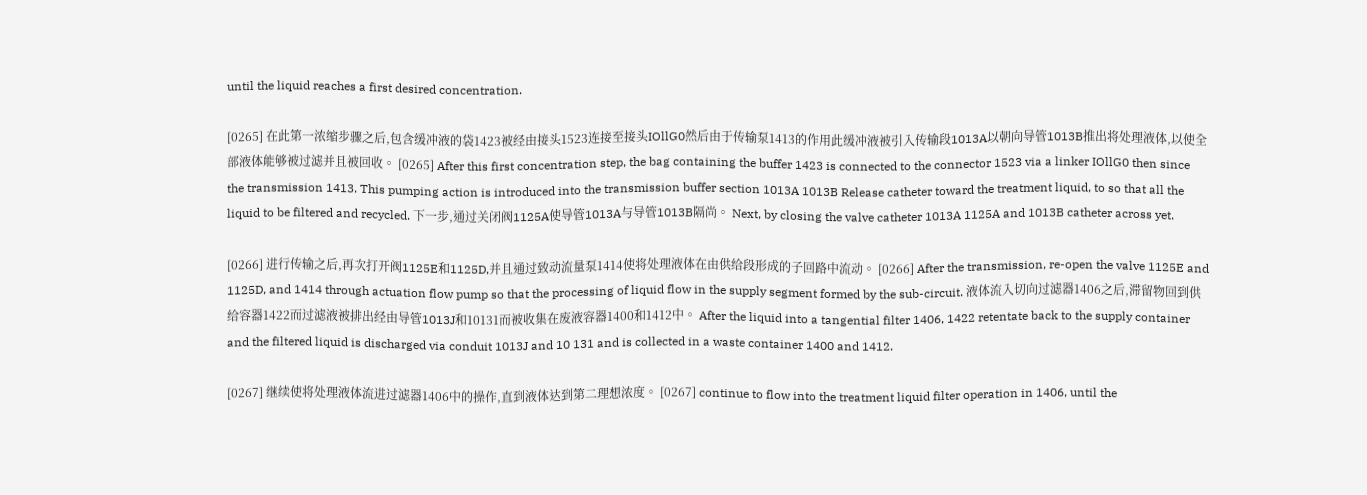until the liquid reaches a first desired concentration.

[0265] 在此第一浓缩步骤之后,包含缓冲液的袋1423被经由接头1523连接至接头IOllG0然后由于传输泵1413的作用此缓冲液被引入传输段1013A以朝向导管1013B推出将处理液体,以使全部液体能够被过滤并且被回收。 [0265] After this first concentration step, the bag containing the buffer 1423 is connected to the connector 1523 via a linker IOllG0 then since the transmission 1413. This pumping action is introduced into the transmission buffer section 1013A 1013B Release catheter toward the treatment liquid, to so that all the liquid to be filtered and recycled. 下一步,通过关闭阀1125A使导管1013A与导管1013B隔尚。 Next, by closing the valve catheter 1013A 1125A and 1013B catheter across yet.

[0266] 进行传输之后,再次打开阀1125E和1125D,并且通过致动流量泵1414使将处理液体在由供给段形成的子回路中流动。 [0266] After the transmission, re-open the valve 1125E and 1125D, and 1414 through actuation flow pump so that the processing of liquid flow in the supply segment formed by the sub-circuit. 液体流入切向过滤器1406之后,滞留物回到供给容器1422而过滤液被排出经由导管1013J和10131而被收集在废液容器1400和1412中。 After the liquid into a tangential filter 1406, 1422 retentate back to the supply container and the filtered liquid is discharged via conduit 1013J and 10 131 and is collected in a waste container 1400 and 1412.

[0267] 继续使将处理液体流进过滤器1406中的操作,直到液体达到第二理想浓度。 [0267] continue to flow into the treatment liquid filter operation in 1406, until the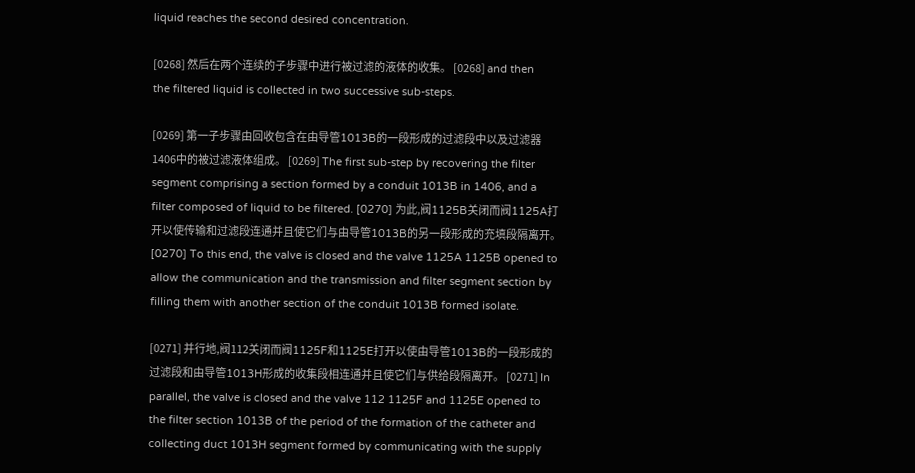liquid reaches the second desired concentration.

[0268] 然后在两个连续的子步骤中进行被过滤的液体的收集。 [0268] and then the filtered liquid is collected in two successive sub-steps.

[0269] 第一子步骤由回收包含在由导管1013B的一段形成的过滤段中以及过滤器1406中的被过滤液体组成。 [0269] The first sub-step by recovering the filter segment comprising a section formed by a conduit 1013B in 1406, and a filter composed of liquid to be filtered. [0270] 为此,阀1125B关闭而阀1125A打开以使传输和过滤段连通并且使它们与由导管1013B的另一段形成的充填段隔离开。 [0270] To this end, the valve is closed and the valve 1125A 1125B opened to allow the communication and the transmission and filter segment section by filling them with another section of the conduit 1013B formed isolate.

[0271] 并行地,阀112关闭而阀1125F和1125E打开以使由导管1013B的一段形成的过滤段和由导管1013H形成的收集段相连通并且使它们与供给段隔离开。 [0271] In parallel, the valve is closed and the valve 112 1125F and 1125E opened to the filter section 1013B of the period of the formation of the catheter and collecting duct 1013H segment formed by communicating with the supply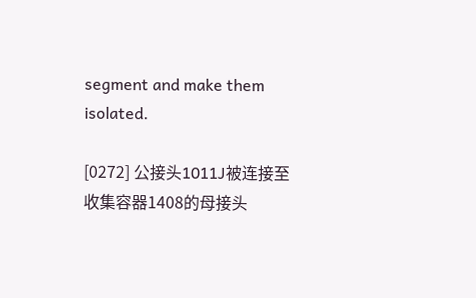segment and make them isolated.

[0272] 公接头1011J被连接至收集容器1408的母接头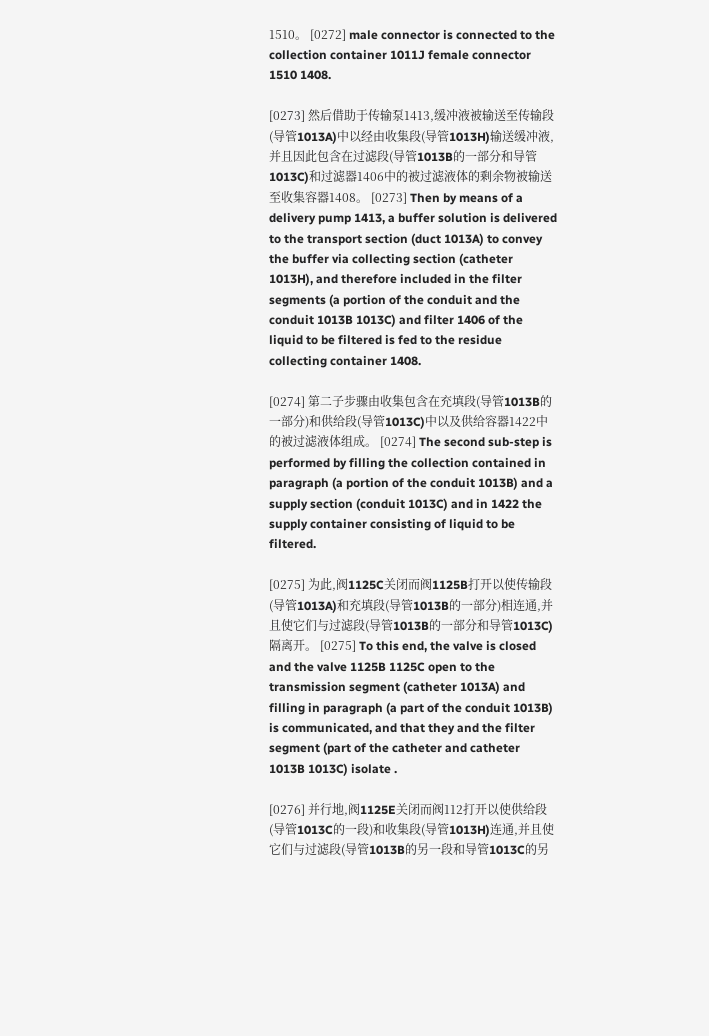1510。 [0272] male connector is connected to the collection container 1011J female connector 1510 1408.

[0273] 然后借助于传输泵1413,缓冲液被输送至传输段(导管1013A)中以经由收集段(导管1013H)输送缓冲液,并且因此包含在过滤段(导管1013B的一部分和导管1013C)和过滤器1406中的被过滤液体的剩余物被输送至收集容器1408。 [0273] Then by means of a delivery pump 1413, a buffer solution is delivered to the transport section (duct 1013A) to convey the buffer via collecting section (catheter 1013H), and therefore included in the filter segments (a portion of the conduit and the conduit 1013B 1013C) and filter 1406 of the liquid to be filtered is fed to the residue collecting container 1408.

[0274] 第二子步骤由收集包含在充填段(导管1013B的一部分)和供给段(导管1013C)中以及供给容器1422中的被过滤液体组成。 [0274] The second sub-step is performed by filling the collection contained in paragraph (a portion of the conduit 1013B) and a supply section (conduit 1013C) and in 1422 the supply container consisting of liquid to be filtered.

[0275] 为此,阀1125C关闭而阀1125B打开以使传输段(导管1013A)和充填段(导管1013B的一部分)相连通,并且使它们与过滤段(导管1013B的一部分和导管1013C)隔离开。 [0275] To this end, the valve is closed and the valve 1125B 1125C open to the transmission segment (catheter 1013A) and filling in paragraph (a part of the conduit 1013B) is communicated, and that they and the filter segment (part of the catheter and catheter 1013B 1013C) isolate .

[0276] 并行地,阀1125E关闭而阀112打开以使供给段(导管1013C的一段)和收集段(导管1013H)连通,并且使它们与过滤段(导管1013B的另一段和导管1013C的另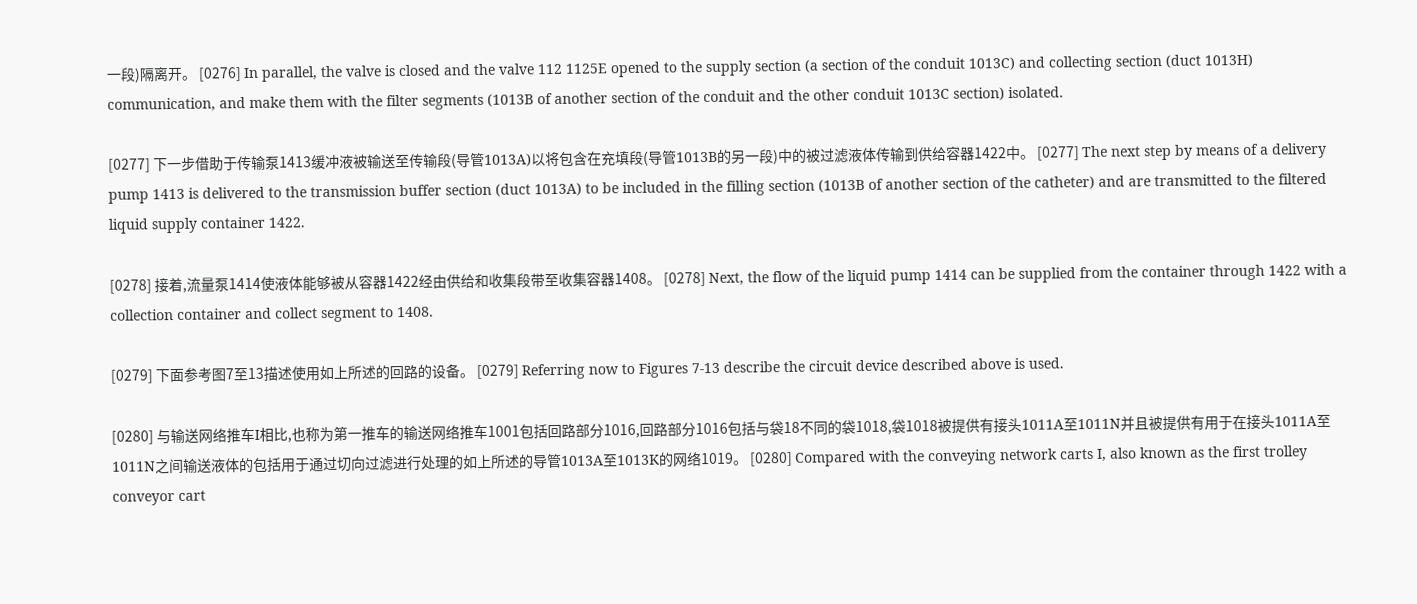一段)隔离开。 [0276] In parallel, the valve is closed and the valve 112 1125E opened to the supply section (a section of the conduit 1013C) and collecting section (duct 1013H) communication, and make them with the filter segments (1013B of another section of the conduit and the other conduit 1013C section) isolated.

[0277] 下一步借助于传输泵1413缓冲液被输送至传输段(导管1013A)以将包含在充填段(导管1013B的另一段)中的被过滤液体传输到供给容器1422中。 [0277] The next step by means of a delivery pump 1413 is delivered to the transmission buffer section (duct 1013A) to be included in the filling section (1013B of another section of the catheter) and are transmitted to the filtered liquid supply container 1422.

[0278] 接着,流量泵1414使液体能够被从容器1422经由供给和收集段带至收集容器1408。 [0278] Next, the flow of the liquid pump 1414 can be supplied from the container through 1422 with a collection container and collect segment to 1408.

[0279] 下面参考图7至13描述使用如上所述的回路的设备。 [0279] Referring now to Figures 7-13 describe the circuit device described above is used.

[0280] 与输送网络推车I相比,也称为第一推车的输送网络推车1001包括回路部分1016,回路部分1016包括与袋18不同的袋1018,袋1018被提供有接头1011A至1011N并且被提供有用于在接头1011A至1011N之间输送液体的包括用于通过切向过滤进行处理的如上所述的导管1013A至1013K的网络1019。 [0280] Compared with the conveying network carts I, also known as the first trolley conveyor cart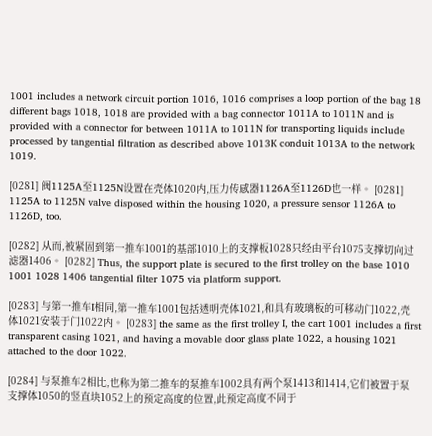1001 includes a network circuit portion 1016, 1016 comprises a loop portion of the bag 18 different bags 1018, 1018 are provided with a bag connector 1011A to 1011N and is provided with a connector for between 1011A to 1011N for transporting liquids include processed by tangential filtration as described above 1013K conduit 1013A to the network 1019.

[0281] 阀1125A至1125N设置在壳体1020内,压力传感器1126A至1126D也一样。 [0281] 1125A to 1125N valve disposed within the housing 1020, a pressure sensor 1126A to 1126D, too.

[0282] 从而,被紧固到第一推车1001的基部1010上的支撑板1028只经由平台1075支撑切向过滤器1406。 [0282] Thus, the support plate is secured to the first trolley on the base 1010 1001 1028 1406 tangential filter 1075 via platform support.

[0283] 与第一推车I相同,第一推车1001包括透明壳体1021,和具有玻璃板的可移动门1022,壳体1021安装于门1022内。 [0283] the same as the first trolley I, the cart 1001 includes a first transparent casing 1021, and having a movable door glass plate 1022, a housing 1021 attached to the door 1022.

[0284] 与泵推车2相比,也称为第二推车的泵推车1002具有两个泵1413和1414,它们被置于泵支撑体1050的竖直块1052上的预定高度的位置,此预定高度不同于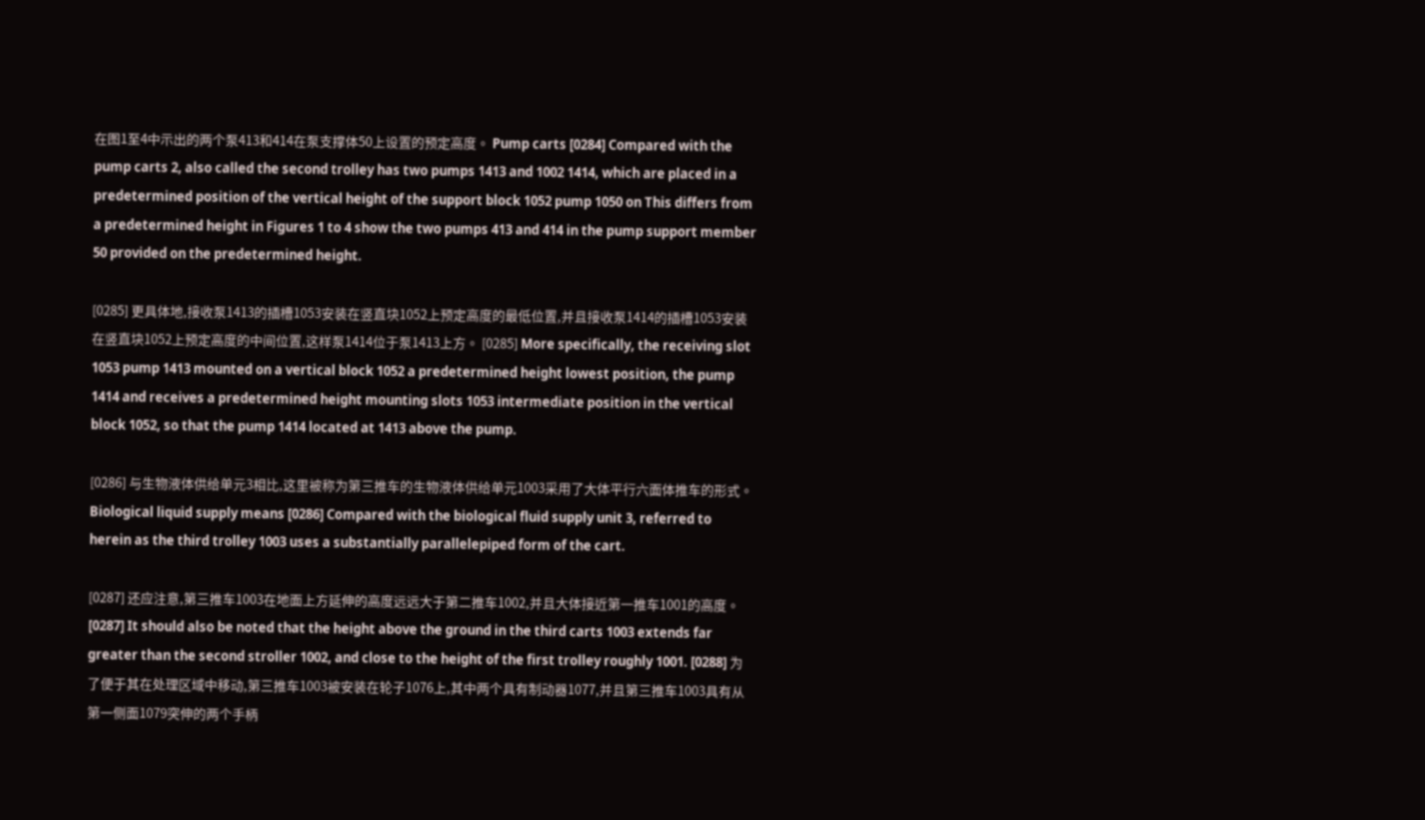在图1至4中示出的两个泵413和414在泵支撑体50上设置的预定高度。 Pump carts [0284] Compared with the pump carts 2, also called the second trolley has two pumps 1413 and 1002 1414, which are placed in a predetermined position of the vertical height of the support block 1052 pump 1050 on This differs from a predetermined height in Figures 1 to 4 show the two pumps 413 and 414 in the pump support member 50 provided on the predetermined height.

[0285] 更具体地,接收泵1413的插槽1053安装在竖直块1052上预定高度的最低位置,并且接收泵1414的插槽1053安装在竖直块1052上预定高度的中间位置,这样泵1414位于泵1413上方。 [0285] More specifically, the receiving slot 1053 pump 1413 mounted on a vertical block 1052 a predetermined height lowest position, the pump 1414 and receives a predetermined height mounting slots 1053 intermediate position in the vertical block 1052, so that the pump 1414 located at 1413 above the pump.

[0286] 与生物液体供给单元3相比,这里被称为第三推车的生物液体供给单元1003采用了大体平行六面体推车的形式。 Biological liquid supply means [0286] Compared with the biological fluid supply unit 3, referred to herein as the third trolley 1003 uses a substantially parallelepiped form of the cart.

[0287] 还应注意,第三推车1003在地面上方延伸的高度远远大于第二推车1002,并且大体接近第一推车1001的高度。 [0287] It should also be noted that the height above the ground in the third carts 1003 extends far greater than the second stroller 1002, and close to the height of the first trolley roughly 1001. [0288] 为了便于其在处理区域中移动,第三推车1003被安装在轮子1076上,其中两个具有制动器1077,并且第三推车1003具有从第一侧面1079突伸的两个手柄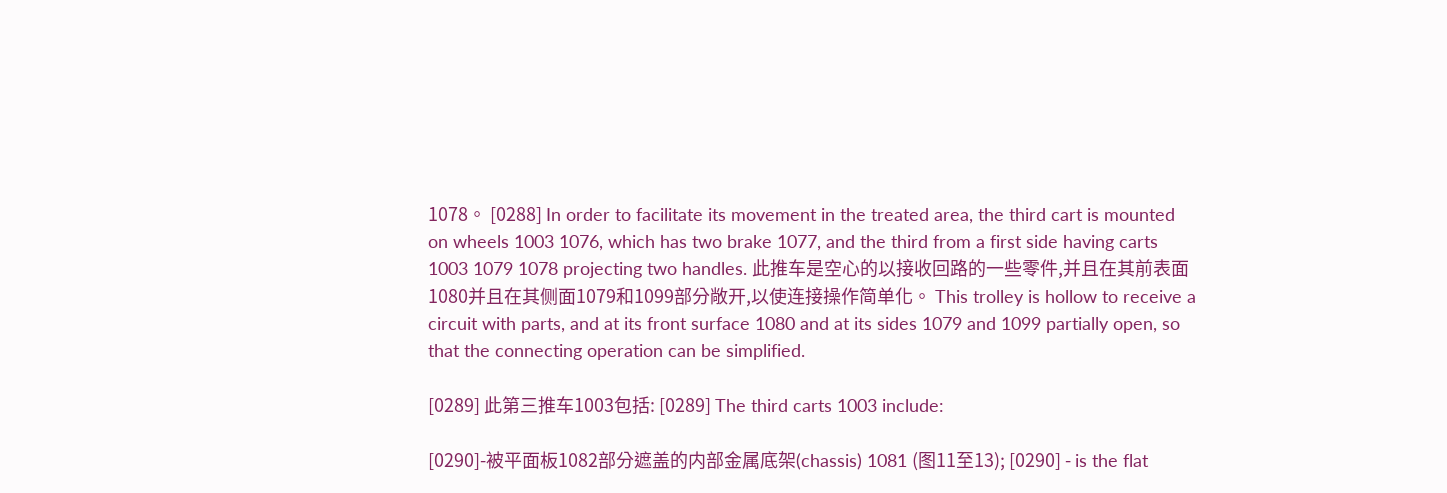1078。 [0288] In order to facilitate its movement in the treated area, the third cart is mounted on wheels 1003 1076, which has two brake 1077, and the third from a first side having carts 1003 1079 1078 projecting two handles. 此推车是空心的以接收回路的一些零件,并且在其前表面1080并且在其侧面1079和1099部分敞开,以使连接操作简单化。 This trolley is hollow to receive a circuit with parts, and at its front surface 1080 and at its sides 1079 and 1099 partially open, so that the connecting operation can be simplified.

[0289] 此第三推车1003包括: [0289] The third carts 1003 include:

[0290]-被平面板1082部分遮盖的内部金属底架(chassis) 1081 (图11至13); [0290] - is the flat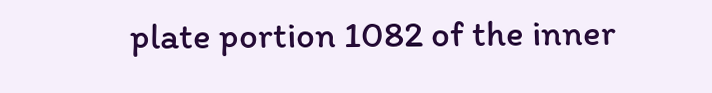plate portion 1082 of the inner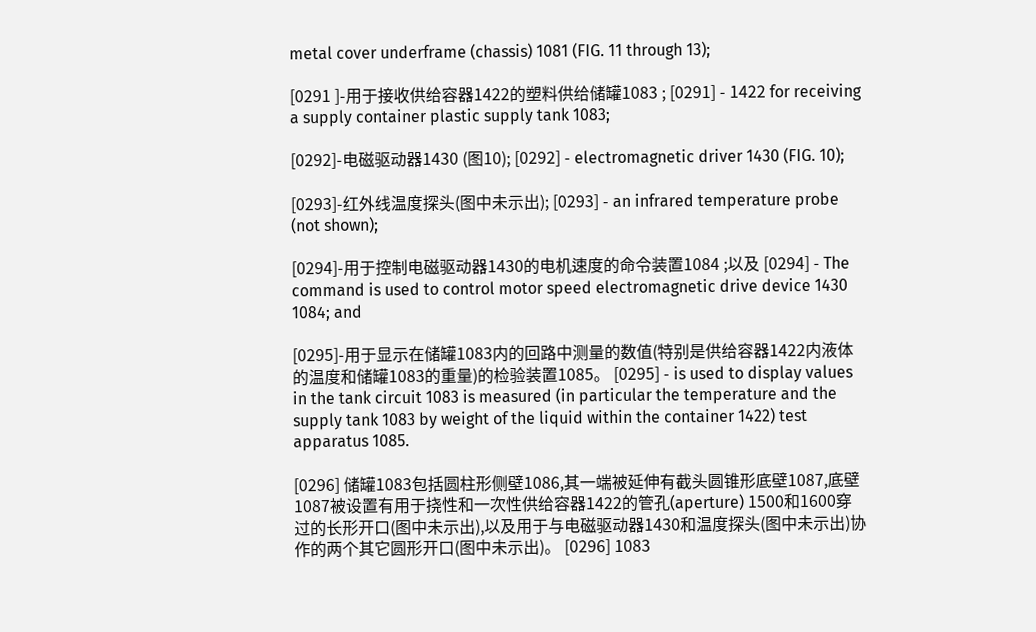metal cover underframe (chassis) 1081 (FIG. 11 through 13);

[0291 ]-用于接收供给容器1422的塑料供给储罐1083 ; [0291] - 1422 for receiving a supply container plastic supply tank 1083;

[0292]-电磁驱动器1430 (图10); [0292] - electromagnetic driver 1430 (FIG. 10);

[0293]-红外线温度探头(图中未示出); [0293] - an infrared temperature probe (not shown);

[0294]-用于控制电磁驱动器1430的电机速度的命令装置1084 ;以及 [0294] - The command is used to control motor speed electromagnetic drive device 1430 1084; and

[0295]-用于显示在储罐1083内的回路中测量的数值(特别是供给容器1422内液体的温度和储罐1083的重量)的检验装置1085。 [0295] - is used to display values in the tank circuit 1083 is measured (in particular the temperature and the supply tank 1083 by weight of the liquid within the container 1422) test apparatus 1085.

[0296] 储罐1083包括圆柱形侧壁1086,其一端被延伸有截头圆锥形底壁1087,底壁1087被设置有用于挠性和一次性供给容器1422的管孔(aperture) 1500和1600穿过的长形开口(图中未示出),以及用于与电磁驱动器1430和温度探头(图中未示出)协作的两个其它圆形开口(图中未示出)。 [0296] 1083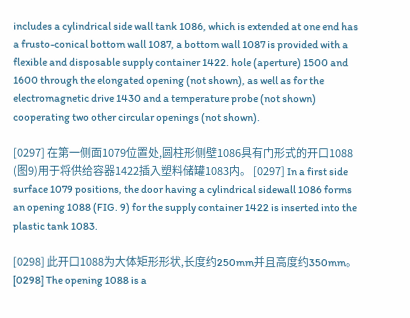includes a cylindrical side wall tank 1086, which is extended at one end has a frusto-conical bottom wall 1087, a bottom wall 1087 is provided with a flexible and disposable supply container 1422. hole (aperture) 1500 and 1600 through the elongated opening (not shown), as well as for the electromagnetic drive 1430 and a temperature probe (not shown) cooperating two other circular openings (not shown).

[0297] 在第一侧面1079位置处,圆柱形侧壁1086具有门形式的开口1088 (图9)用于将供给容器1422插入塑料储罐1083内。 [0297] In a first side surface 1079 positions, the door having a cylindrical sidewall 1086 forms an opening 1088 (FIG. 9) for the supply container 1422 is inserted into the plastic tank 1083.

[0298] 此开口1088为大体矩形形状,长度约250mm并且高度约350mm。 [0298] The opening 1088 is a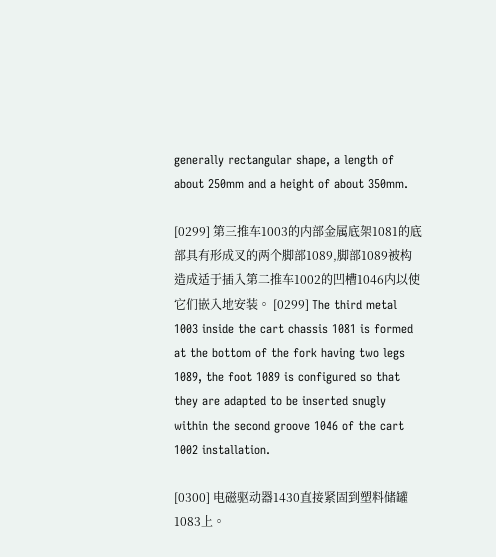generally rectangular shape, a length of about 250mm and a height of about 350mm.

[0299] 第三推车1003的内部金属底架1081的底部具有形成叉的两个脚部1089,脚部1089被构造成适于插入第二推车1002的凹槽1046内以使它们嵌入地安装。 [0299] The third metal 1003 inside the cart chassis 1081 is formed at the bottom of the fork having two legs 1089, the foot 1089 is configured so that they are adapted to be inserted snugly within the second groove 1046 of the cart 1002 installation.

[0300] 电磁驱动器1430直接紧固到塑料储罐1083上。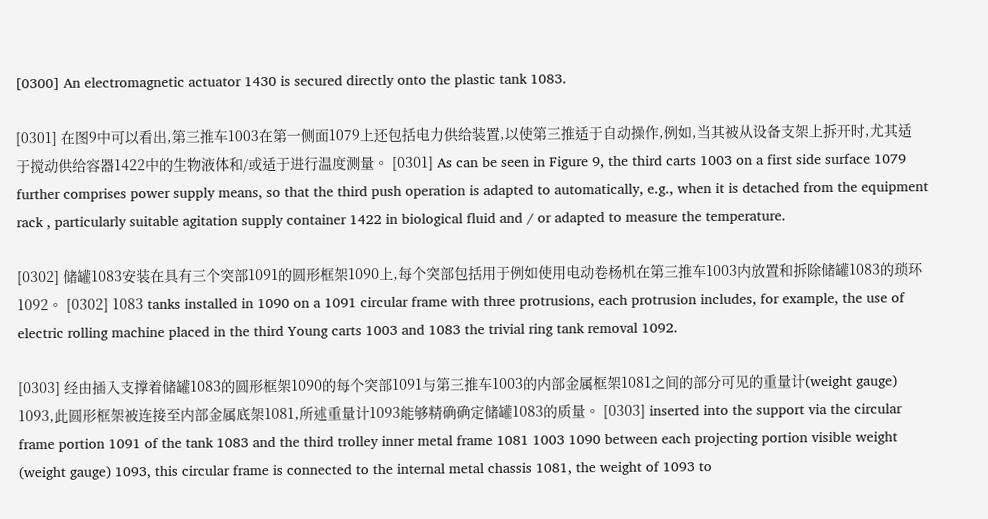[0300] An electromagnetic actuator 1430 is secured directly onto the plastic tank 1083.

[0301] 在图9中可以看出,第三推车1003在第一侧面1079上还包括电力供给装置,以使第三推适于自动操作,例如,当其被从设备支架上拆开时,尤其适于搅动供给容器1422中的生物液体和/或适于进行温度测量。 [0301] As can be seen in Figure 9, the third carts 1003 on a first side surface 1079 further comprises power supply means, so that the third push operation is adapted to automatically, e.g., when it is detached from the equipment rack , particularly suitable agitation supply container 1422 in biological fluid and / or adapted to measure the temperature.

[0302] 储罐1083安装在具有三个突部1091的圆形框架1090上,每个突部包括用于例如使用电动卷杨机在第三推车1003内放置和拆除储罐1083的琐环1092。 [0302] 1083 tanks installed in 1090 on a 1091 circular frame with three protrusions, each protrusion includes, for example, the use of electric rolling machine placed in the third Young carts 1003 and 1083 the trivial ring tank removal 1092.

[0303] 经由插入支撑着储罐1083的圆形框架1090的每个突部1091与第三推车1003的内部金属框架1081之间的部分可见的重量计(weight gauge) 1093,此圆形框架被连接至内部金属底架1081,所述重量计1093能够精确确定储罐1083的质量。 [0303] inserted into the support via the circular frame portion 1091 of the tank 1083 and the third trolley inner metal frame 1081 1003 1090 between each projecting portion visible weight (weight gauge) 1093, this circular frame is connected to the internal metal chassis 1081, the weight of 1093 to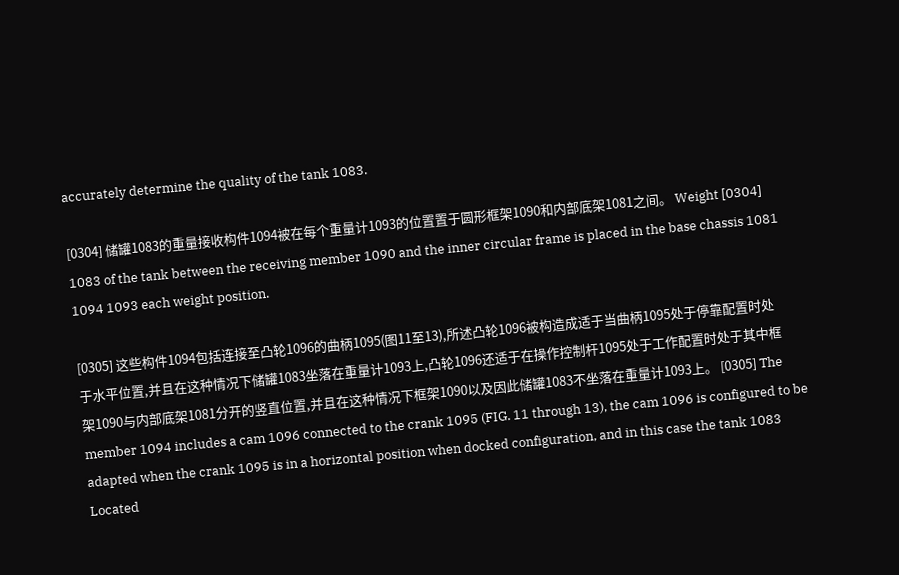accurately determine the quality of the tank 1083.

[0304] 储罐1083的重量接收构件1094被在每个重量计1093的位置置于圆形框架1090和内部底架1081之间。 Weight [0304] 1083 of the tank between the receiving member 1090 and the inner circular frame is placed in the base chassis 1081 1094 1093 each weight position.

[0305] 这些构件1094包括连接至凸轮1096的曲柄1095(图11至13),所述凸轮1096被构造成适于当曲柄1095处于停靠配置时处于水平位置,并且在这种情况下储罐1083坐落在重量计1093上,凸轮1096还适于在操作控制杆1095处于工作配置时处于其中框架1090与内部底架1081分开的竖直位置,并且在这种情况下框架1090以及因此储罐1083不坐落在重量计1093上。 [0305] The member 1094 includes a cam 1096 connected to the crank 1095 (FIG. 11 through 13), the cam 1096 is configured to be adapted when the crank 1095 is in a horizontal position when docked configuration, and in this case the tank 1083 Located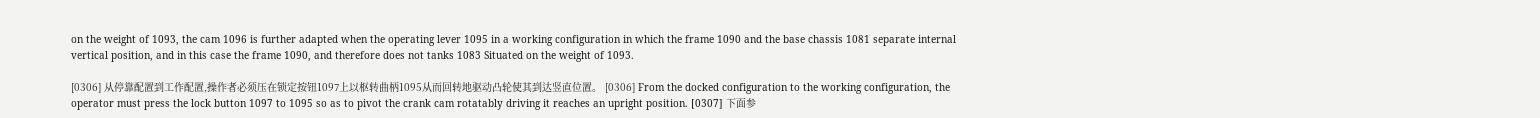on the weight of 1093, the cam 1096 is further adapted when the operating lever 1095 in a working configuration in which the frame 1090 and the base chassis 1081 separate internal vertical position, and in this case the frame 1090, and therefore does not tanks 1083 Situated on the weight of 1093.

[0306] 从停靠配置到工作配置,操作者必须压在锁定按钮1097上以枢转曲柄1095从而回转地驱动凸轮使其到达竖直位置。 [0306] From the docked configuration to the working configuration, the operator must press the lock button 1097 to 1095 so as to pivot the crank cam rotatably driving it reaches an upright position. [0307] 下面参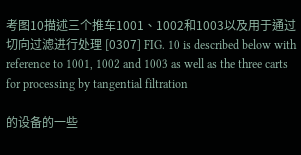考图10描述三个推车1001、1002和1003以及用于通过切向过滤进行处理 [0307] FIG. 10 is described below with reference to 1001, 1002 and 1003 as well as the three carts for processing by tangential filtration

的设备的一些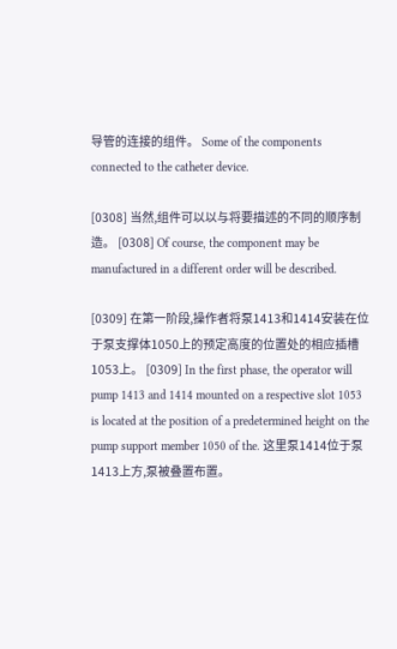导管的连接的组件。 Some of the components connected to the catheter device.

[0308] 当然,组件可以以与将要描述的不同的顺序制造。 [0308] Of course, the component may be manufactured in a different order will be described.

[0309] 在第一阶段,操作者将泵1413和1414安装在位于泵支撑体1050上的预定高度的位置处的相应插槽1053上。 [0309] In the first phase, the operator will pump 1413 and 1414 mounted on a respective slot 1053 is located at the position of a predetermined height on the pump support member 1050 of the. 这里泵1414位于泵1413上方,泵被叠置布置。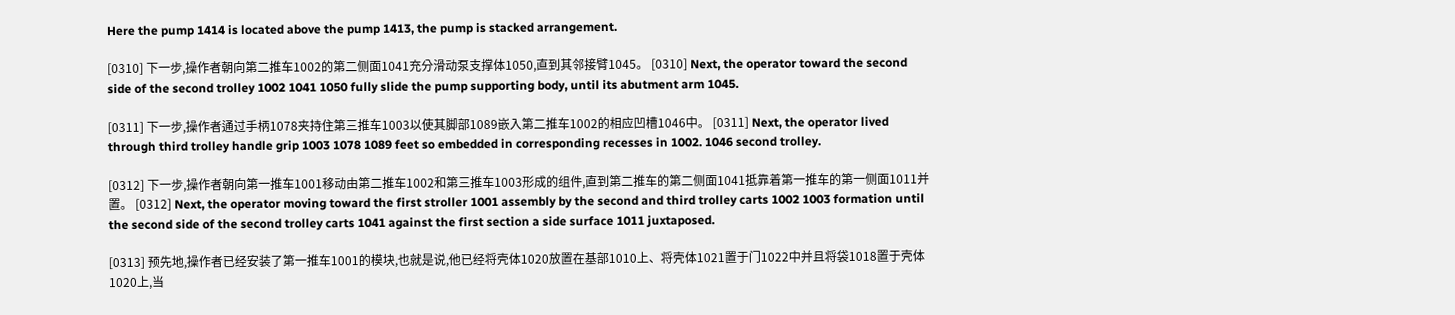Here the pump 1414 is located above the pump 1413, the pump is stacked arrangement.

[0310] 下一步,操作者朝向第二推车1002的第二侧面1041充分滑动泵支撑体1050,直到其邻接臂1045。 [0310] Next, the operator toward the second side of the second trolley 1002 1041 1050 fully slide the pump supporting body, until its abutment arm 1045.

[0311] 下一步,操作者通过手柄1078夹持住第三推车1003以使其脚部1089嵌入第二推车1002的相应凹槽1046中。 [0311] Next, the operator lived through third trolley handle grip 1003 1078 1089 feet so embedded in corresponding recesses in 1002. 1046 second trolley.

[0312] 下一步,操作者朝向第一推车1001移动由第二推车1002和第三推车1003形成的组件,直到第二推车的第二侧面1041抵靠着第一推车的第一侧面1011并置。 [0312] Next, the operator moving toward the first stroller 1001 assembly by the second and third trolley carts 1002 1003 formation until the second side of the second trolley carts 1041 against the first section a side surface 1011 juxtaposed.

[0313] 预先地,操作者已经安装了第一推车1001的模块,也就是说,他已经将壳体1020放置在基部1010上、将壳体1021置于门1022中并且将袋1018置于壳体1020上,当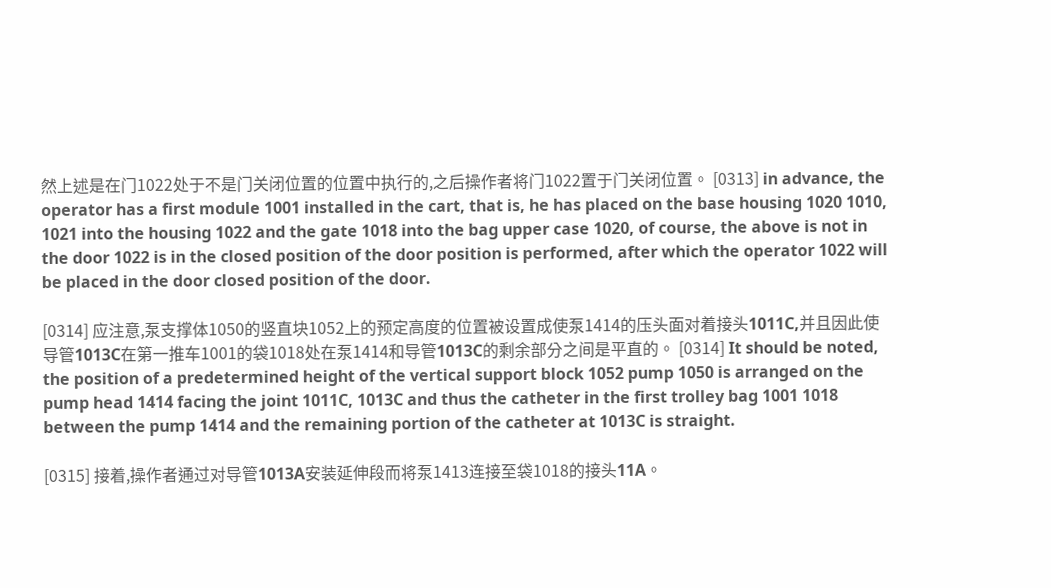然上述是在门1022处于不是门关闭位置的位置中执行的,之后操作者将门1022置于门关闭位置。 [0313] in advance, the operator has a first module 1001 installed in the cart, that is, he has placed on the base housing 1020 1010, 1021 into the housing 1022 and the gate 1018 into the bag upper case 1020, of course, the above is not in the door 1022 is in the closed position of the door position is performed, after which the operator 1022 will be placed in the door closed position of the door.

[0314] 应注意,泵支撑体1050的竖直块1052上的预定高度的位置被设置成使泵1414的压头面对着接头1011C,并且因此使导管1013C在第一推车1001的袋1018处在泵1414和导管1013C的剩余部分之间是平直的。 [0314] It should be noted, the position of a predetermined height of the vertical support block 1052 pump 1050 is arranged on the pump head 1414 facing the joint 1011C, 1013C and thus the catheter in the first trolley bag 1001 1018 between the pump 1414 and the remaining portion of the catheter at 1013C is straight.

[0315] 接着,操作者通过对导管1013A安装延伸段而将泵1413连接至袋1018的接头11A。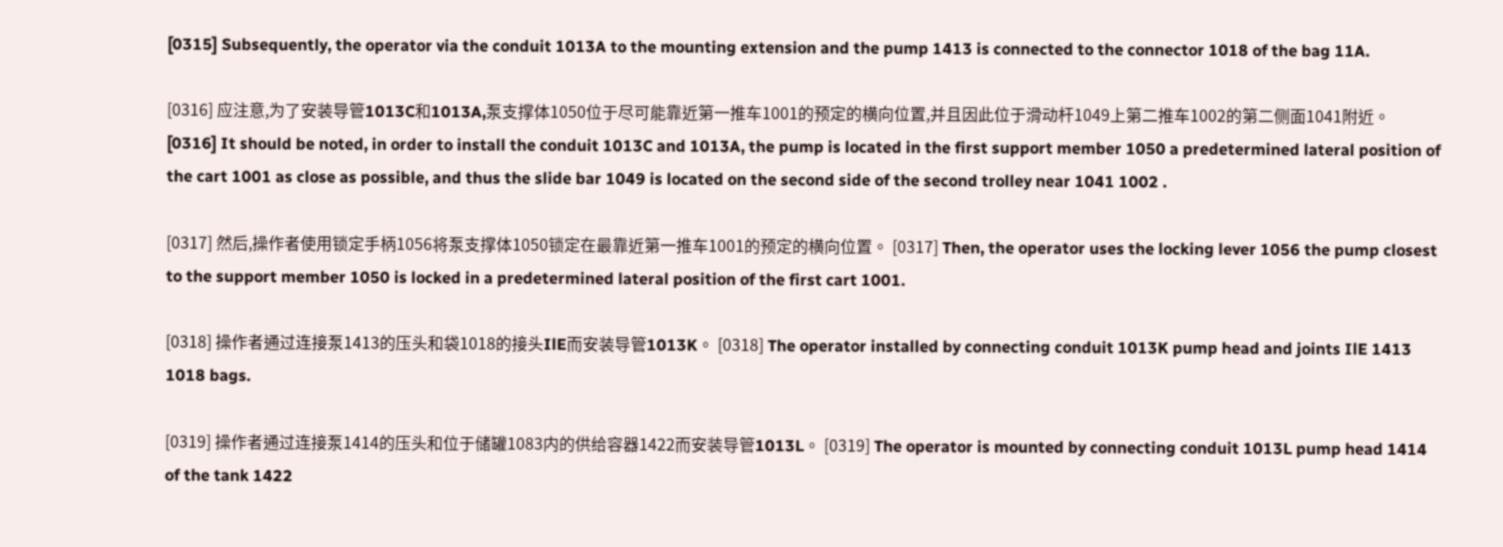[0315] Subsequently, the operator via the conduit 1013A to the mounting extension and the pump 1413 is connected to the connector 1018 of the bag 11A.

[0316] 应注意,为了安装导管1013C和1013A,泵支撑体1050位于尽可能靠近第一推车1001的预定的横向位置,并且因此位于滑动杆1049上第二推车1002的第二侧面1041附近。 [0316] It should be noted, in order to install the conduit 1013C and 1013A, the pump is located in the first support member 1050 a predetermined lateral position of the cart 1001 as close as possible, and thus the slide bar 1049 is located on the second side of the second trolley near 1041 1002 .

[0317] 然后,操作者使用锁定手柄1056将泵支撑体1050锁定在最靠近第一推车1001的预定的横向位置。 [0317] Then, the operator uses the locking lever 1056 the pump closest to the support member 1050 is locked in a predetermined lateral position of the first cart 1001.

[0318] 操作者通过连接泵1413的压头和袋1018的接头IlE而安装导管1013K。 [0318] The operator installed by connecting conduit 1013K pump head and joints IlE 1413 1018 bags.

[0319] 操作者通过连接泵1414的压头和位于储罐1083内的供给容器1422而安装导管1013L。 [0319] The operator is mounted by connecting conduit 1013L pump head 1414 of the tank 1422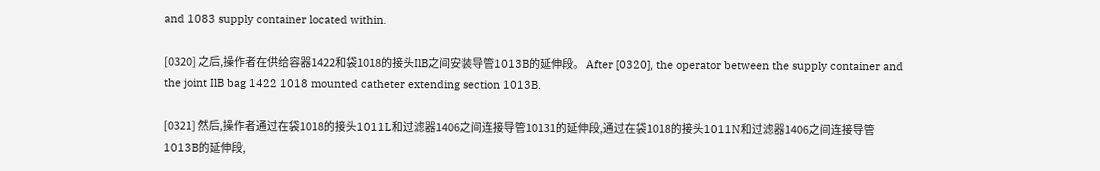and 1083 supply container located within.

[0320] 之后,操作者在供给容器1422和袋1018的接头IlB之间安装导管1013B的延伸段。 After [0320], the operator between the supply container and the joint IlB bag 1422 1018 mounted catheter extending section 1013B.

[0321] 然后,操作者通过在袋1018的接头1011L和过滤器1406之间连接导管10131的延伸段,通过在袋1018的接头1011N和过滤器1406之间连接导管1013B的延伸段,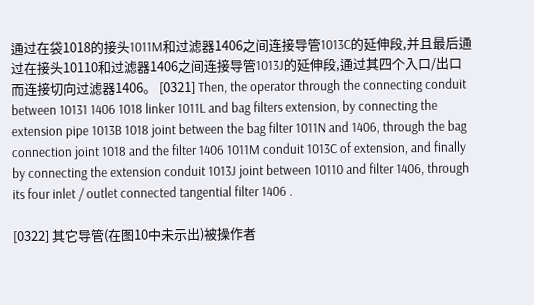通过在袋1018的接头1011M和过滤器1406之间连接导管1013C的延伸段,并且最后通过在接头10110和过滤器1406之间连接导管1013J的延伸段,通过其四个入口/出口而连接切向过滤器1406。 [0321] Then, the operator through the connecting conduit between 10131 1406 1018 linker 1011L and bag filters extension, by connecting the extension pipe 1013B 1018 joint between the bag filter 1011N and 1406, through the bag connection joint 1018 and the filter 1406 1011M conduit 1013C of extension, and finally by connecting the extension conduit 1013J joint between 10110 and filter 1406, through its four inlet / outlet connected tangential filter 1406 .

[0322] 其它导管(在图10中未示出)被操作者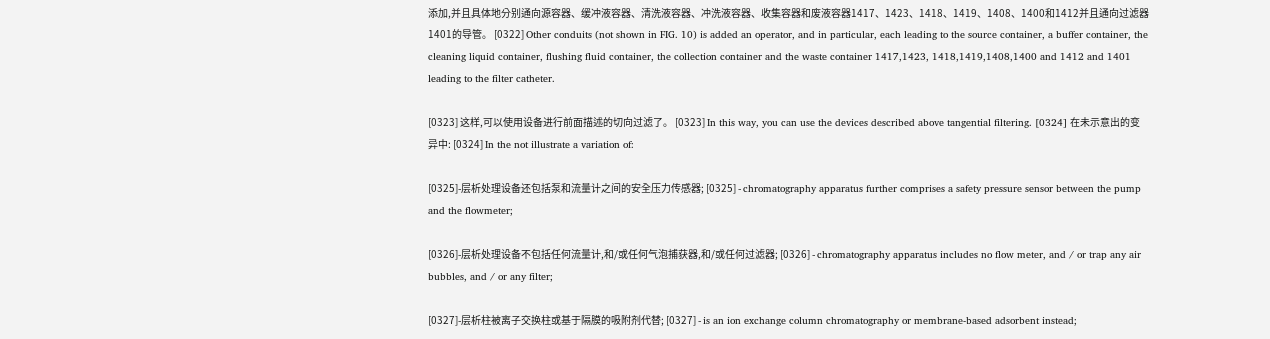添加,并且具体地分别通向源容器、缓冲液容器、清洗液容器、冲洗液容器、收集容器和废液容器1417、1423、1418、1419、1408、1400和1412并且通向过滤器1401的导管。 [0322] Other conduits (not shown in FIG. 10) is added an operator, and in particular, each leading to the source container, a buffer container, the cleaning liquid container, flushing fluid container, the collection container and the waste container 1417,1423, 1418,1419,1408,1400 and 1412 and 1401 leading to the filter catheter.

[0323] 这样,可以使用设备进行前面描述的切向过滤了。 [0323] In this way, you can use the devices described above tangential filtering. [0324] 在未示意出的变异中: [0324] In the not illustrate a variation of:

[0325]-层析处理设备还包括泵和流量计之间的安全压力传感器; [0325] - chromatography apparatus further comprises a safety pressure sensor between the pump and the flowmeter;

[0326]-层析处理设备不包括任何流量计,和/或任何气泡捕获器,和/或任何过滤器; [0326] - chromatography apparatus includes no flow meter, and / or trap any air bubbles, and / or any filter;

[0327]-层析柱被离子交换柱或基于隔膜的吸附剂代替; [0327] - is an ion exchange column chromatography or membrane-based adsorbent instead;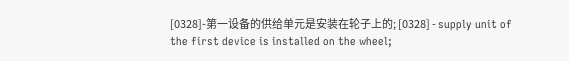[0328]-第一设备的供给单元是安装在轮子上的; [0328] - supply unit of the first device is installed on the wheel;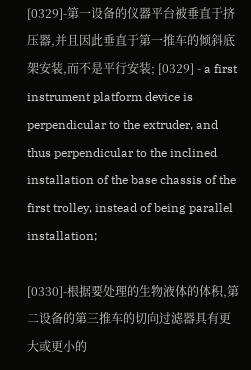[0329]-第一设备的仪器平台被垂直于挤压器,并且因此垂直于第一推车的倾斜底架安装,而不是平行安装; [0329] - a first instrument platform device is perpendicular to the extruder, and thus perpendicular to the inclined installation of the base chassis of the first trolley, instead of being parallel installation;

[0330]-根据要处理的生物液体的体积,第二设备的第三推车的切向过滤器具有更大或更小的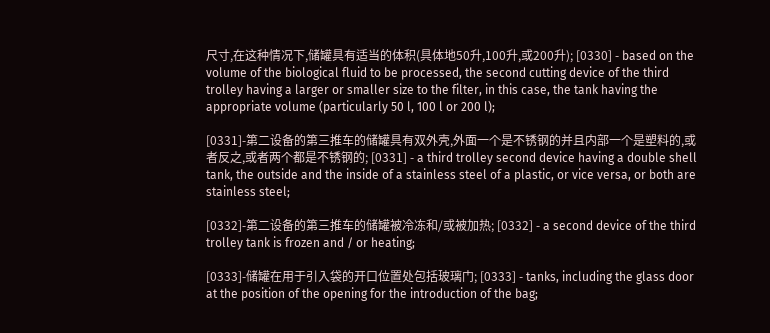尺寸,在这种情况下,储罐具有适当的体积(具体地50升,100升,或200升); [0330] - based on the volume of the biological fluid to be processed, the second cutting device of the third trolley having a larger or smaller size to the filter, in this case, the tank having the appropriate volume (particularly 50 l, 100 l or 200 l);

[0331]-第二设备的第三推车的储罐具有双外壳,外面一个是不锈钢的并且内部一个是塑料的,或者反之,或者两个都是不锈钢的; [0331] - a third trolley second device having a double shell tank, the outside and the inside of a stainless steel of a plastic, or vice versa, or both are stainless steel;

[0332]-第二设备的第三推车的储罐被冷冻和/或被加热; [0332] - a second device of the third trolley tank is frozen and / or heating;

[0333]-储罐在用于引入袋的开口位置处包括玻璃门; [0333] - tanks, including the glass door at the position of the opening for the introduction of the bag;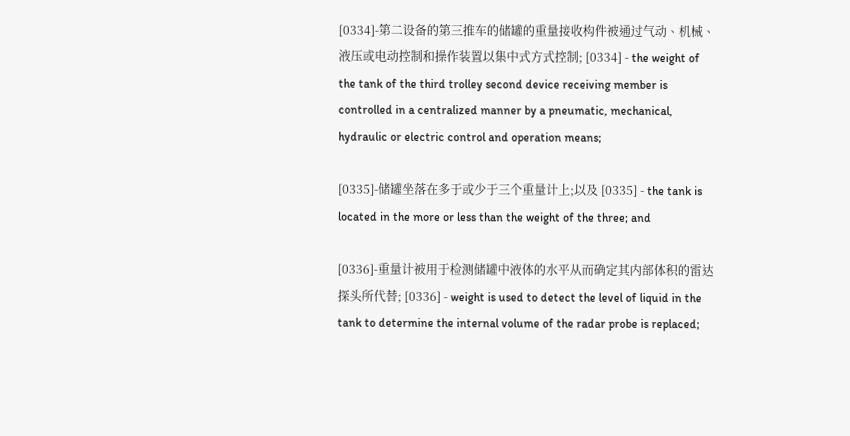[0334]-第二设备的第三推车的储罐的重量接收构件被通过气动、机械、液压或电动控制和操作装置以集中式方式控制; [0334] - the weight of the tank of the third trolley second device receiving member is controlled in a centralized manner by a pneumatic, mechanical, hydraulic or electric control and operation means;

[0335]-储罐坐落在多于或少于三个重量计上;以及 [0335] - the tank is located in the more or less than the weight of the three; and

[0336]-重量计被用于检测储罐中液体的水平从而确定其内部体积的雷达探头所代替; [0336] - weight is used to detect the level of liquid in the tank to determine the internal volume of the radar probe is replaced;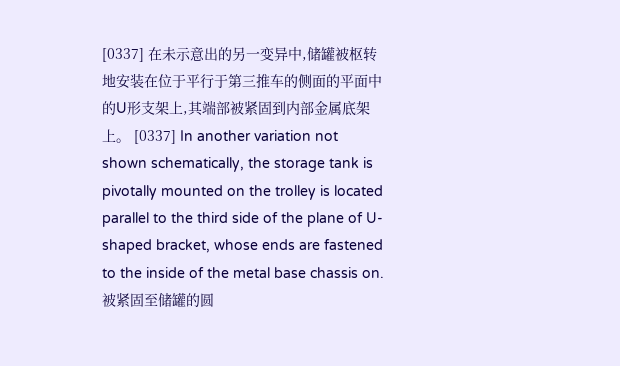[0337] 在未示意出的另一变异中,储罐被枢转地安装在位于平行于第三推车的侧面的平面中的U形支架上,其端部被紧固到内部金属底架上。 [0337] In another variation not shown schematically, the storage tank is pivotally mounted on the trolley is located parallel to the third side of the plane of U-shaped bracket, whose ends are fastened to the inside of the metal base chassis on. 被紧固至储罐的圆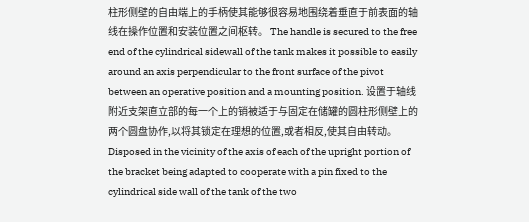柱形侧壁的自由端上的手柄使其能够很容易地围绕着垂直于前表面的轴线在操作位置和安装位置之间枢转。 The handle is secured to the free end of the cylindrical sidewall of the tank makes it possible to easily around an axis perpendicular to the front surface of the pivot between an operative position and a mounting position. 设置于轴线附近支架直立部的每一个上的销被适于与固定在储罐的圆柱形侧壁上的两个圆盘协作,以将其锁定在理想的位置,或者相反,使其自由转动。 Disposed in the vicinity of the axis of each of the upright portion of the bracket being adapted to cooperate with a pin fixed to the cylindrical side wall of the tank of the two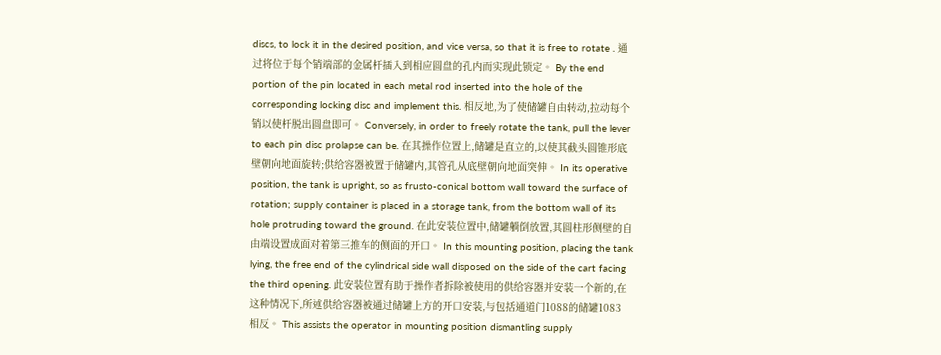discs, to lock it in the desired position, and vice versa, so that it is free to rotate . 通过将位于每个销端部的金属杆插入到相应圆盘的孔内而实现此锁定。 By the end portion of the pin located in each metal rod inserted into the hole of the corresponding locking disc and implement this. 相反地,为了使储罐自由转动,拉动每个销以使杆脱出圆盘即可。 Conversely, in order to freely rotate the tank, pull the lever to each pin disc prolapse can be. 在其操作位置上,储罐是直立的,以使其截头圆锥形底壁朝向地面旋转;供给容器被置于储罐内,其管孔从底壁朝向地面突伸。 In its operative position, the tank is upright, so as frusto-conical bottom wall toward the surface of rotation; supply container is placed in a storage tank, from the bottom wall of its hole protruding toward the ground. 在此安装位置中,储罐躺倒放置,其圆柱形侧壁的自由端设置成面对着第三推车的侧面的开口。 In this mounting position, placing the tank lying, the free end of the cylindrical side wall disposed on the side of the cart facing the third opening. 此安装位置有助于操作者拆除被使用的供给容器并安装一个新的,在这种情况下,所述供给容器被通过储罐上方的开口安装,与包括通道门1088的储罐1083相反。 This assists the operator in mounting position dismantling supply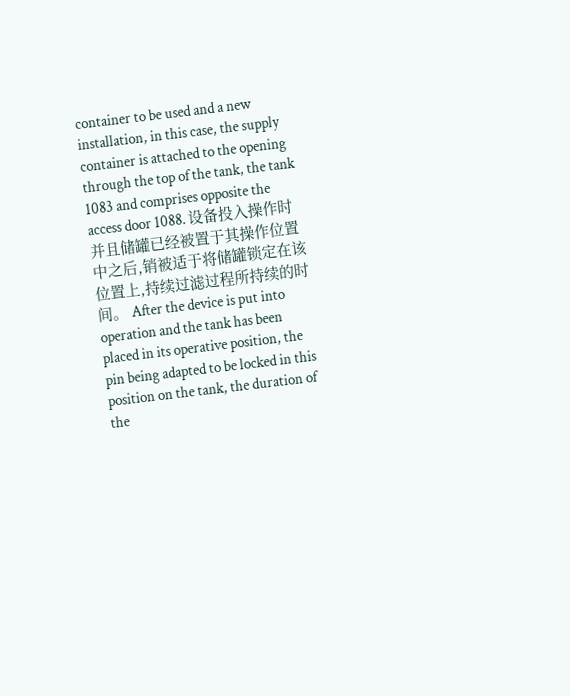container to be used and a new installation, in this case, the supply container is attached to the opening through the top of the tank, the tank 1083 and comprises opposite the access door 1088. 设备投入操作时并且储罐已经被置于其操作位置中之后,销被适于将储罐锁定在该位置上,持续过滤过程所持续的时间。 After the device is put into operation and the tank has been placed in its operative position, the pin being adapted to be locked in this position on the tank, the duration of the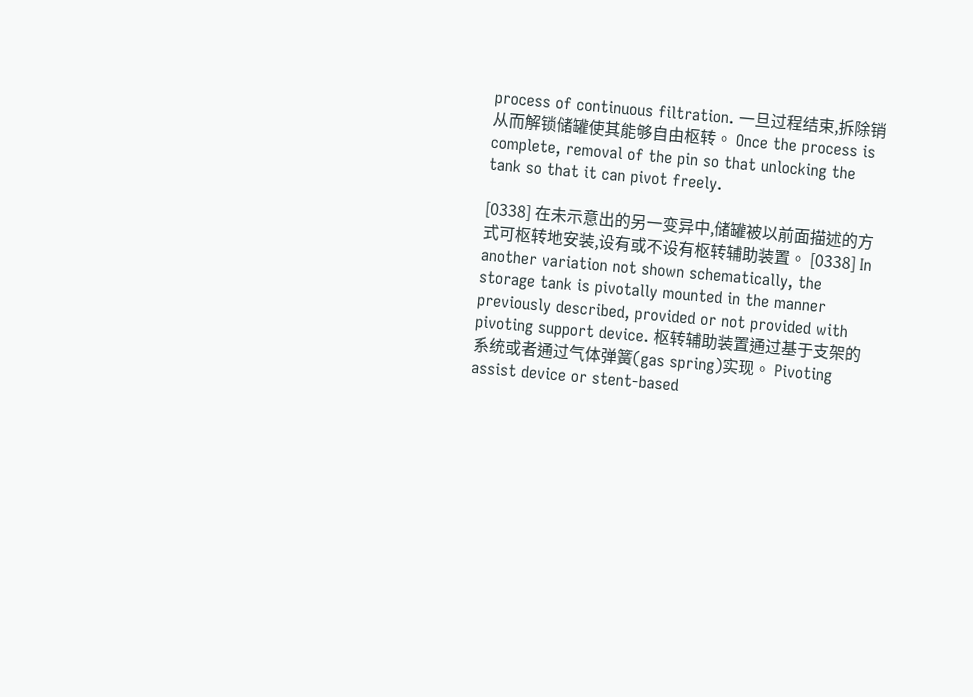process of continuous filtration. 一旦过程结束,拆除销从而解锁储罐使其能够自由枢转。 Once the process is complete, removal of the pin so that unlocking the tank so that it can pivot freely.

[0338] 在未示意出的另一变异中,储罐被以前面描述的方式可枢转地安装,设有或不设有枢转辅助装置。 [0338] In another variation not shown schematically, the storage tank is pivotally mounted in the manner previously described, provided or not provided with pivoting support device. 枢转辅助装置通过基于支架的系统或者通过气体弹簧(gas spring)实现。 Pivoting assist device or stent-based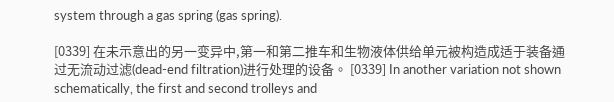system through a gas spring (gas spring).

[0339] 在未示意出的另一变异中,第一和第二推车和生物液体供给单元被构造成适于装备通过无流动过滤(dead-end filtration)进行处理的设备。 [0339] In another variation not shown schematically, the first and second trolleys and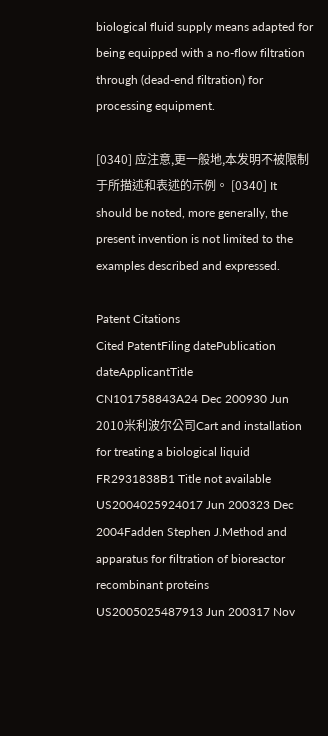biological fluid supply means adapted for being equipped with a no-flow filtration through (dead-end filtration) for processing equipment.

[0340] 应注意,更一般地,本发明不被限制于所描述和表述的示例。 [0340] It should be noted, more generally, the present invention is not limited to the examples described and expressed.

Patent Citations
Cited PatentFiling datePublication dateApplicantTitle
CN101758843A24 Dec 200930 Jun 2010米利波尔公司Cart and installation for treating a biological liquid
FR2931838B1 Title not available
US2004025924017 Jun 200323 Dec 2004Fadden Stephen J.Method and apparatus for filtration of bioreactor recombinant proteins
US2005025487913 Jun 200317 Nov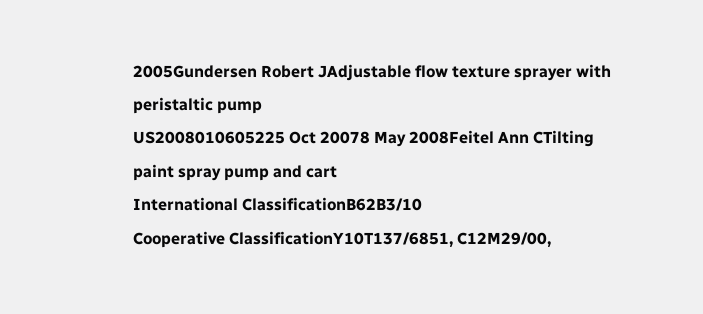2005Gundersen Robert JAdjustable flow texture sprayer with peristaltic pump
US2008010605225 Oct 20078 May 2008Feitel Ann CTilting paint spray pump and cart
International ClassificationB62B3/10
Cooperative ClassificationY10T137/6851, C12M29/00,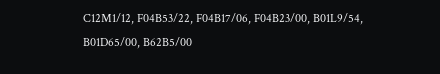C12M1/12, F04B53/22, F04B17/06, F04B23/00, B01L9/54, B01D65/00, B62B5/00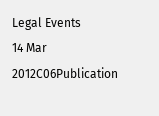Legal Events
14 Mar 2012C06Publication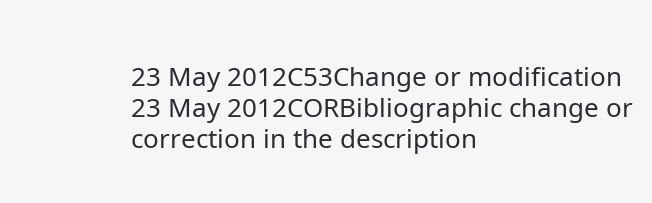23 May 2012C53Change or modification
23 May 2012CORBibliographic change or correction in the description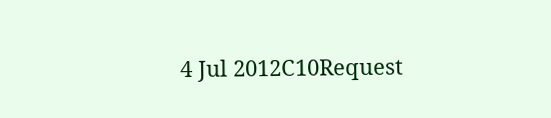4 Jul 2012C10Request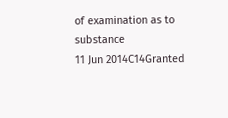of examination as to substance
11 Jun 2014C14Granted